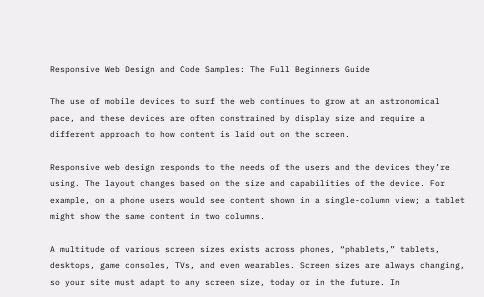Responsive Web Design and Code Samples: The Full Beginners Guide

The use of mobile devices to surf the web continues to grow at an astronomical pace, and these devices are often constrained by display size and require a different approach to how content is laid out on the screen.

Responsive web design responds to the needs of the users and the devices they’re using. The layout changes based on the size and capabilities of the device. For example, on a phone users would see content shown in a single-column view; a tablet might show the same content in two columns.

A multitude of various screen sizes exists across phones, “phablets,” tablets, desktops, game consoles, TVs, and even wearables. Screen sizes are always changing, so your site must adapt to any screen size, today or in the future. In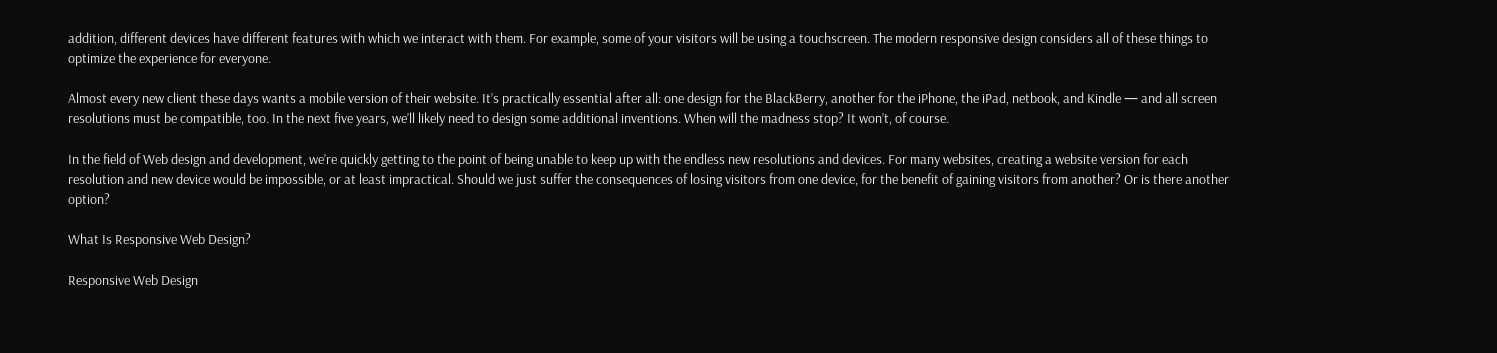addition, different devices have different features with which we interact with them. For example, some of your visitors will be using a touchscreen. The modern responsive design considers all of these things to optimize the experience for everyone.

Almost every new client these days wants a mobile version of their website. It’s practically essential after all: one design for the BlackBerry, another for the iPhone, the iPad, netbook, and Kindle — and all screen resolutions must be compatible, too. In the next five years, we’ll likely need to design some additional inventions. When will the madness stop? It won’t, of course.

In the field of Web design and development, we’re quickly getting to the point of being unable to keep up with the endless new resolutions and devices. For many websites, creating a website version for each resolution and new device would be impossible, or at least impractical. Should we just suffer the consequences of losing visitors from one device, for the benefit of gaining visitors from another? Or is there another option?

What Is Responsive Web Design?

Responsive Web Design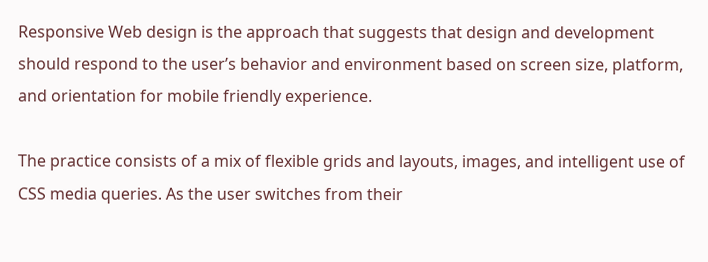Responsive Web design is the approach that suggests that design and development should respond to the user’s behavior and environment based on screen size, platform, and orientation for mobile friendly experience.

The practice consists of a mix of flexible grids and layouts, images, and intelligent use of CSS media queries. As the user switches from their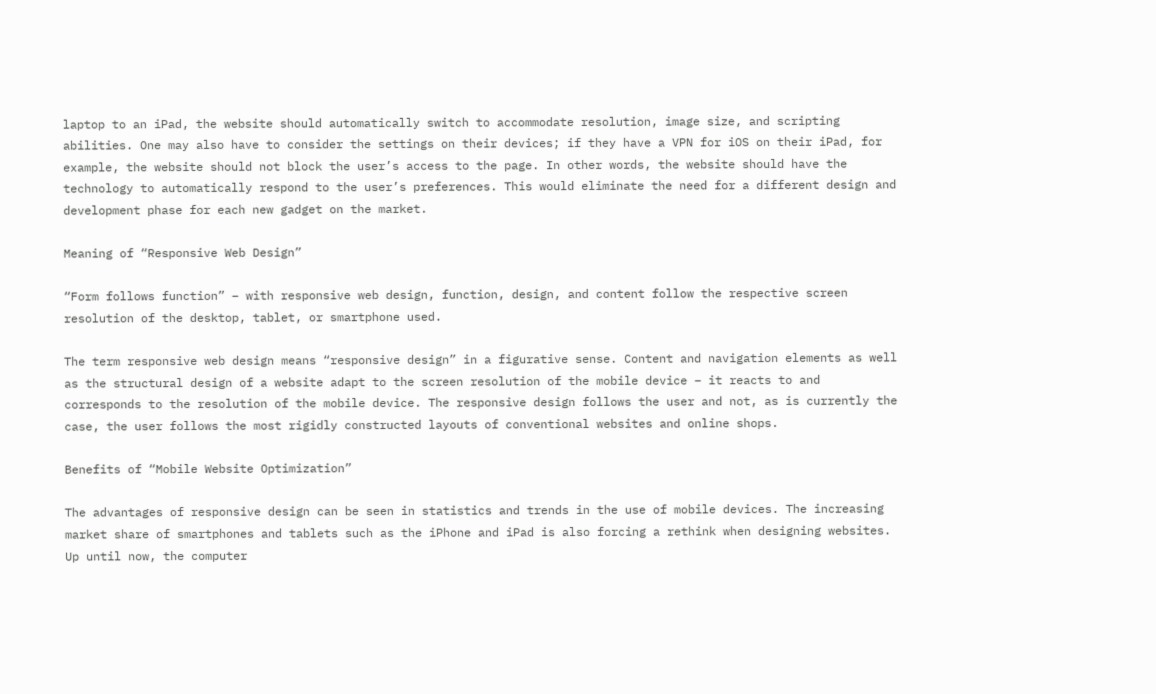laptop to an iPad, the website should automatically switch to accommodate resolution, image size, and scripting abilities. One may also have to consider the settings on their devices; if they have a VPN for iOS on their iPad, for example, the website should not block the user’s access to the page. In other words, the website should have the technology to automatically respond to the user’s preferences. This would eliminate the need for a different design and development phase for each new gadget on the market.

Meaning of “Responsive Web Design”

“Form follows function” – with responsive web design, function, design, and content follow the respective screen resolution of the desktop, tablet, or smartphone used.

The term responsive web design means “responsive design” in a figurative sense. Content and navigation elements as well as the structural design of a website adapt to the screen resolution of the mobile device – it reacts to and corresponds to the resolution of the mobile device. The responsive design follows the user and not, as is currently the case, the user follows the most rigidly constructed layouts of conventional websites and online shops.

Benefits of “Mobile Website Optimization”

The advantages of responsive design can be seen in statistics and trends in the use of mobile devices. The increasing market share of smartphones and tablets such as the iPhone and iPad is also forcing a rethink when designing websites. Up until now, the computer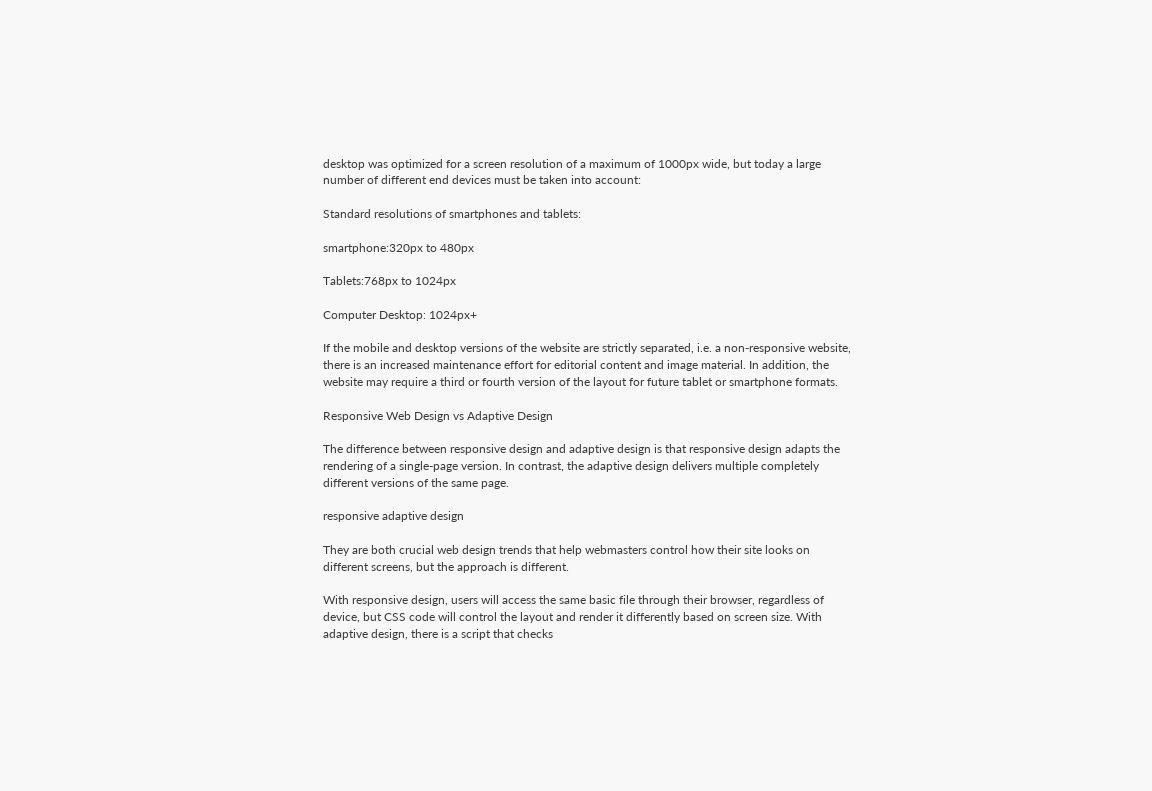desktop was optimized for a screen resolution of a maximum of 1000px wide, but today a large number of different end devices must be taken into account:

Standard resolutions of smartphones and tablets:

smartphone:320px to 480px

Tablets:768px to 1024px

Computer Desktop: 1024px+

If the mobile and desktop versions of the website are strictly separated, i.e. a non-responsive website, there is an increased maintenance effort for editorial content and image material. In addition, the website may require a third or fourth version of the layout for future tablet or smartphone formats.

Responsive Web Design vs Adaptive Design

The difference between responsive design and adaptive design is that responsive design adapts the rendering of a single-page version. In contrast, the adaptive design delivers multiple completely different versions of the same page.

responsive adaptive design

They are both crucial web design trends that help webmasters control how their site looks on different screens, but the approach is different.

With responsive design, users will access the same basic file through their browser, regardless of device, but CSS code will control the layout and render it differently based on screen size. With adaptive design, there is a script that checks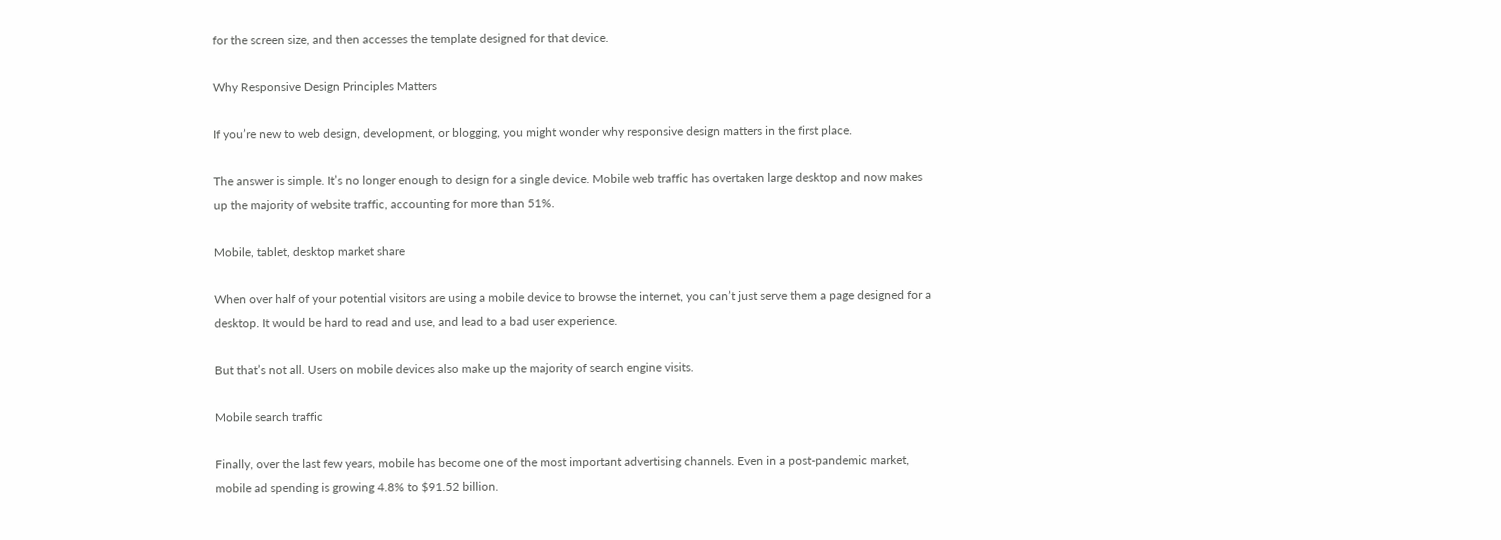for the screen size, and then accesses the template designed for that device.

Why Responsive Design Principles Matters

If you’re new to web design, development, or blogging, you might wonder why responsive design matters in the first place.

The answer is simple. It’s no longer enough to design for a single device. Mobile web traffic has overtaken large desktop and now makes up the majority of website traffic, accounting for more than 51%.

Mobile, tablet, desktop market share

When over half of your potential visitors are using a mobile device to browse the internet, you can’t just serve them a page designed for a desktop. It would be hard to read and use, and lead to a bad user experience.

But that’s not all. Users on mobile devices also make up the majority of search engine visits.

Mobile search traffic

Finally, over the last few years, mobile has become one of the most important advertising channels. Even in a post-pandemic market, mobile ad spending is growing 4.8% to $91.52 billion.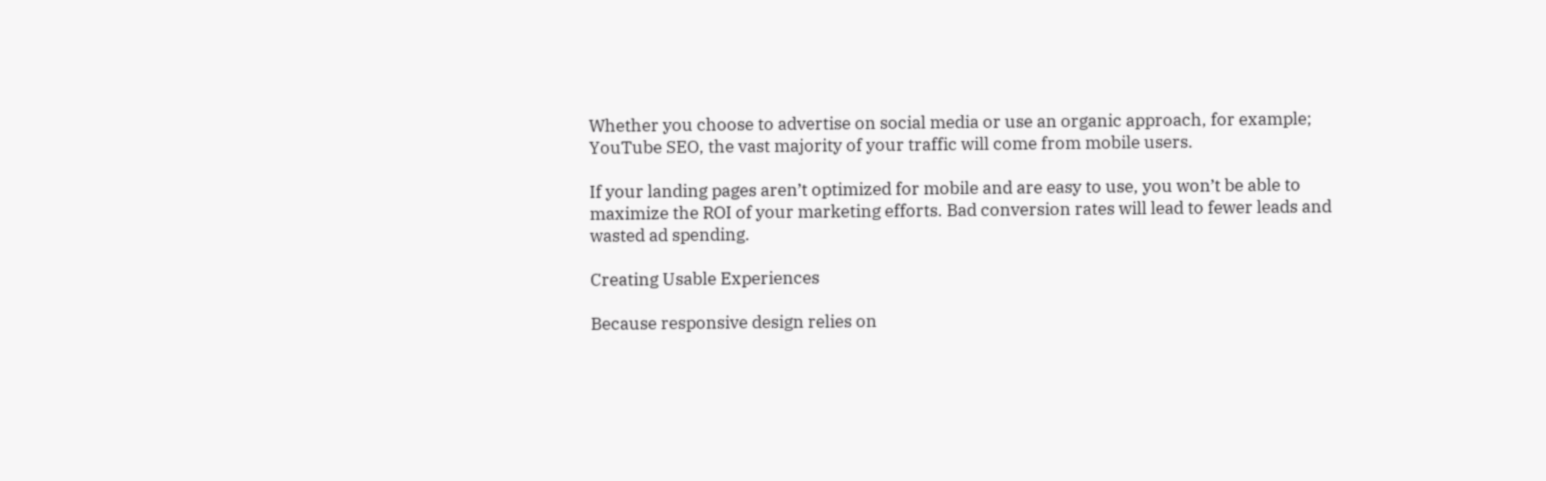Whether you choose to advertise on social media or use an organic approach, for example; YouTube SEO, the vast majority of your traffic will come from mobile users.

If your landing pages aren’t optimized for mobile and are easy to use, you won’t be able to maximize the ROI of your marketing efforts. Bad conversion rates will lead to fewer leads and wasted ad spending.

Creating Usable Experiences

Because responsive design relies on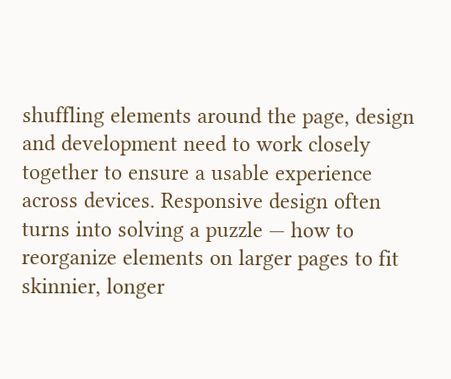shuffling elements around the page, design and development need to work closely together to ensure a usable experience across devices. Responsive design often turns into solving a puzzle — how to reorganize elements on larger pages to fit skinnier, longer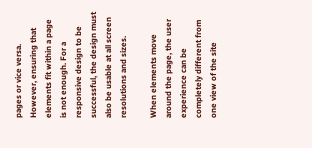pages or vice versa. However, ensuring that elements fit within a page is not enough. For a responsive design to be successful, the design must also be usable at all screen resolutions and sizes.

When elements move around the page, the user experience can be completely different from one view of the site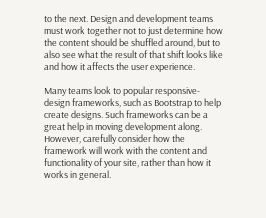to the next. Design and development teams must work together not to just determine how the content should be shuffled around, but to also see what the result of that shift looks like and how it affects the user experience.

Many teams look to popular responsive-design frameworks, such as Bootstrap to help create designs. Such frameworks can be a great help in moving development along. However, carefully consider how the framework will work with the content and functionality of your site, rather than how it works in general.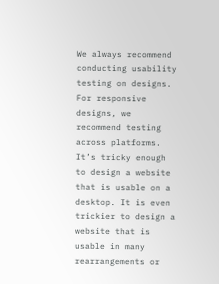We always recommend conducting usability testing on designs. For responsive designs, we recommend testing across platforms. It’s tricky enough to design a website that is usable on a desktop. It is even trickier to design a website that is usable in many rearrangements or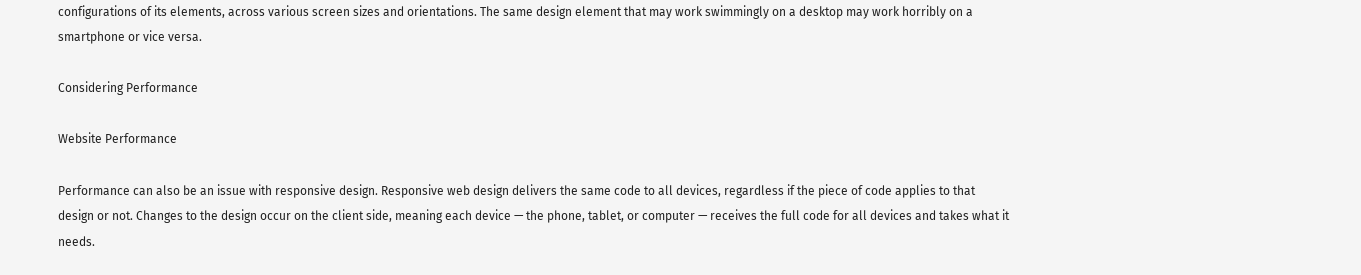configurations of its elements, across various screen sizes and orientations. The same design element that may work swimmingly on a desktop may work horribly on a smartphone or vice versa.

Considering Performance

Website Performance

Performance can also be an issue with responsive design. Responsive web design delivers the same code to all devices, regardless if the piece of code applies to that design or not. Changes to the design occur on the client side, meaning each device — the phone, tablet, or computer — receives the full code for all devices and takes what it needs.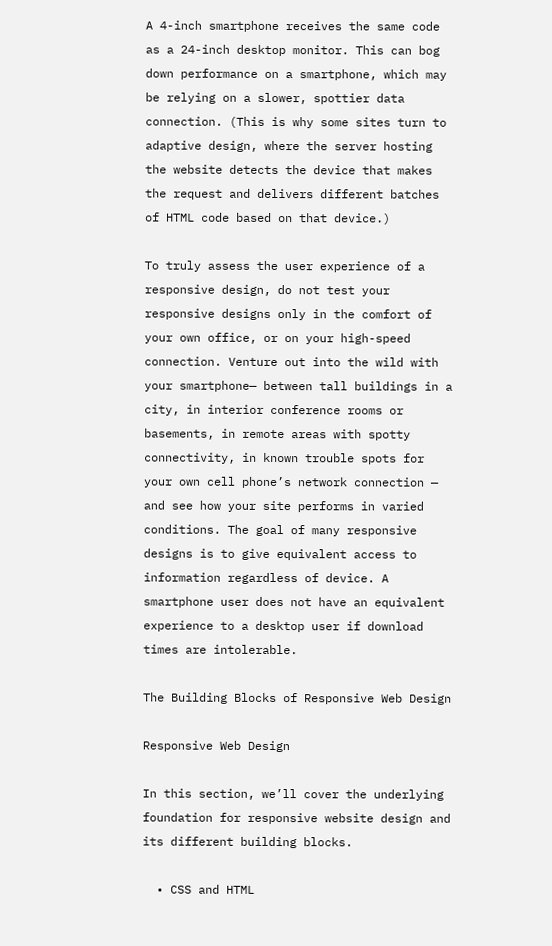A 4-inch smartphone receives the same code as a 24-inch desktop monitor. This can bog down performance on a smartphone, which may be relying on a slower, spottier data connection. (This is why some sites turn to adaptive design, where the server hosting the website detects the device that makes the request and delivers different batches of HTML code based on that device.)

To truly assess the user experience of a responsive design, do not test your responsive designs only in the comfort of your own office, or on your high-speed connection. Venture out into the wild with your smartphone— between tall buildings in a city, in interior conference rooms or basements, in remote areas with spotty connectivity, in known trouble spots for your own cell phone’s network connection — and see how your site performs in varied conditions. The goal of many responsive designs is to give equivalent access to information regardless of device. A smartphone user does not have an equivalent experience to a desktop user if download times are intolerable.

The Building Blocks of Responsive Web Design

Responsive Web Design

In this section, we’ll cover the underlying foundation for responsive website design and its different building blocks.

  • CSS and HTML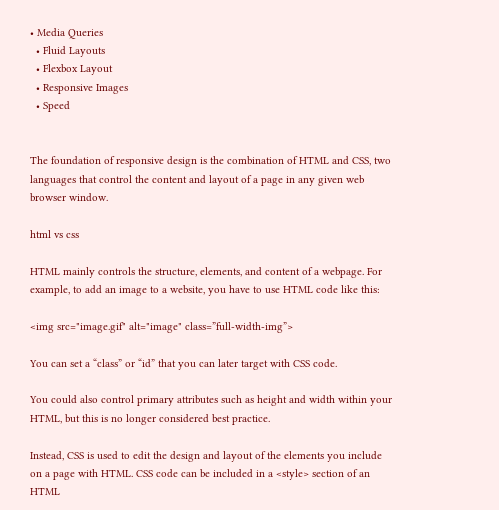• Media Queries
  • Fluid Layouts
  • Flexbox Layout
  • Responsive Images
  • Speed


The foundation of responsive design is the combination of HTML and CSS, two languages that control the content and layout of a page in any given web browser window.

html vs css

HTML mainly controls the structure, elements, and content of a webpage. For example, to add an image to a website, you have to use HTML code like this:

<img src="image.gif" alt="image" class=”full-width-img”>

You can set a “class” or “id” that you can later target with CSS code.

You could also control primary attributes such as height and width within your HTML, but this is no longer considered best practice.

Instead, CSS is used to edit the design and layout of the elements you include on a page with HTML. CSS code can be included in a <style> section of an HTML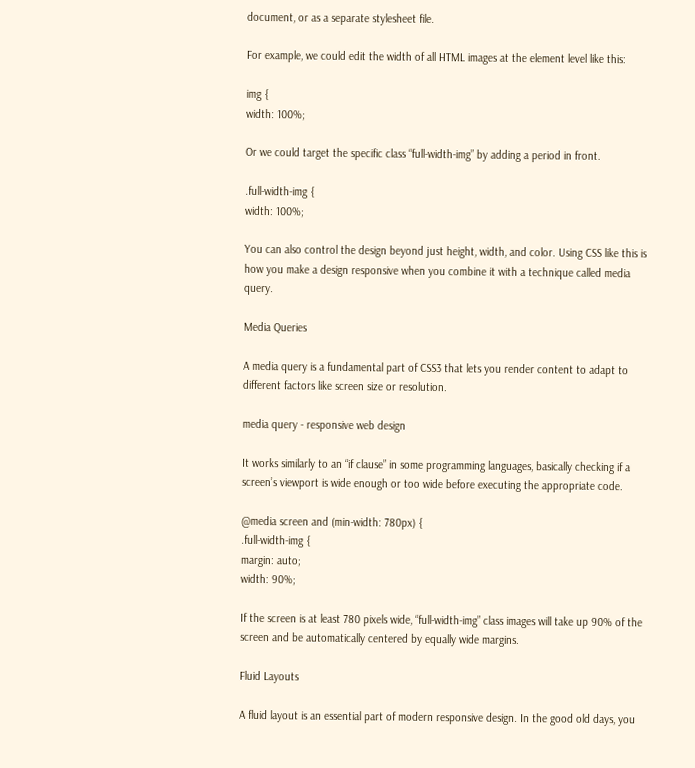document, or as a separate stylesheet file.

For example, we could edit the width of all HTML images at the element level like this:

img {
width: 100%;

Or we could target the specific class “full-width-img” by adding a period in front.

.full-width-img {
width: 100%;

You can also control the design beyond just height, width, and color. Using CSS like this is how you make a design responsive when you combine it with a technique called media query.

Media Queries

A media query is a fundamental part of CSS3 that lets you render content to adapt to different factors like screen size or resolution.

media query - responsive web design

It works similarly to an “if clause” in some programming languages, basically checking if a screen’s viewport is wide enough or too wide before executing the appropriate code.

@media screen and (min-width: 780px) {
.full-width-img {
margin: auto;
width: 90%;

If the screen is at least 780 pixels wide, “full-width-img” class images will take up 90% of the screen and be automatically centered by equally wide margins.

Fluid Layouts

A fluid layout is an essential part of modern responsive design. In the good old days, you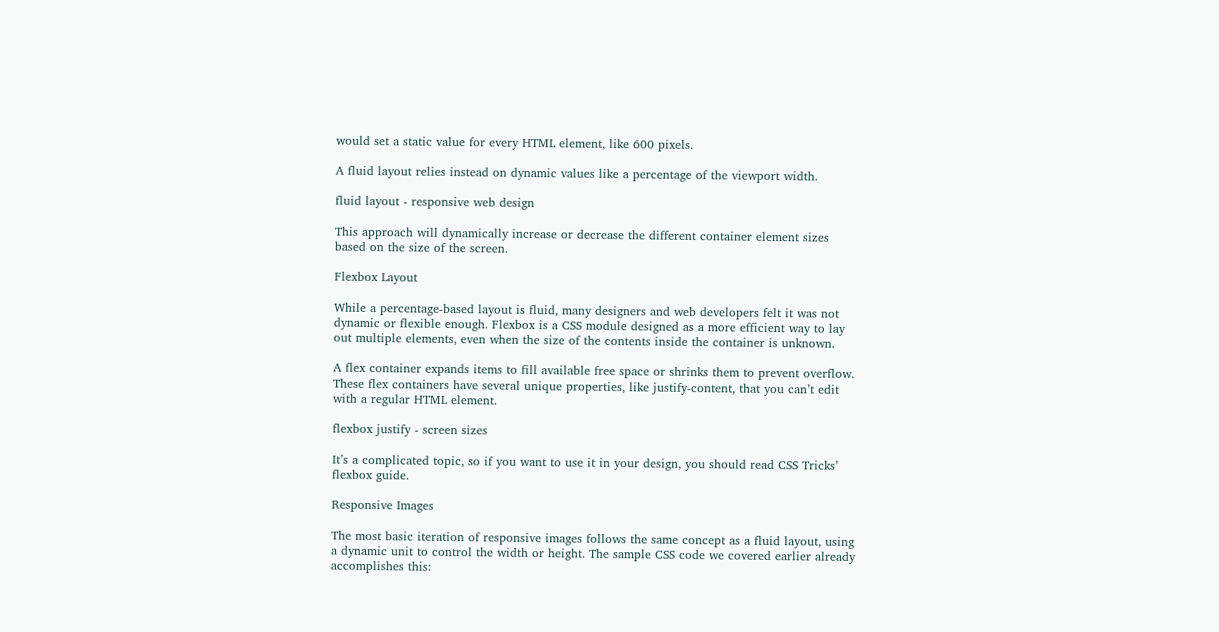would set a static value for every HTML element, like 600 pixels.

A fluid layout relies instead on dynamic values like a percentage of the viewport width.

fluid layout - responsive web design

This approach will dynamically increase or decrease the different container element sizes based on the size of the screen.

Flexbox Layout

While a percentage-based layout is fluid, many designers and web developers felt it was not dynamic or flexible enough. Flexbox is a CSS module designed as a more efficient way to lay out multiple elements, even when the size of the contents inside the container is unknown.

A flex container expands items to fill available free space or shrinks them to prevent overflow. These flex containers have several unique properties, like justify-content, that you can’t edit with a regular HTML element.

flexbox justify - screen sizes

It’s a complicated topic, so if you want to use it in your design, you should read CSS Tricks’ flexbox guide.

Responsive Images

The most basic iteration of responsive images follows the same concept as a fluid layout, using a dynamic unit to control the width or height. The sample CSS code we covered earlier already accomplishes this: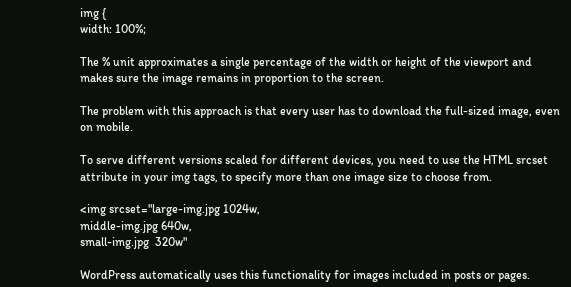img {
width: 100%;

The % unit approximates a single percentage of the width or height of the viewport and makes sure the image remains in proportion to the screen.

The problem with this approach is that every user has to download the full-sized image, even on mobile.

To serve different versions scaled for different devices, you need to use the HTML srcset attribute in your img tags, to specify more than one image size to choose from.

<img srcset="large-img.jpg 1024w,
middle-img.jpg 640w,
small-img.jpg  320w"

WordPress automatically uses this functionality for images included in posts or pages.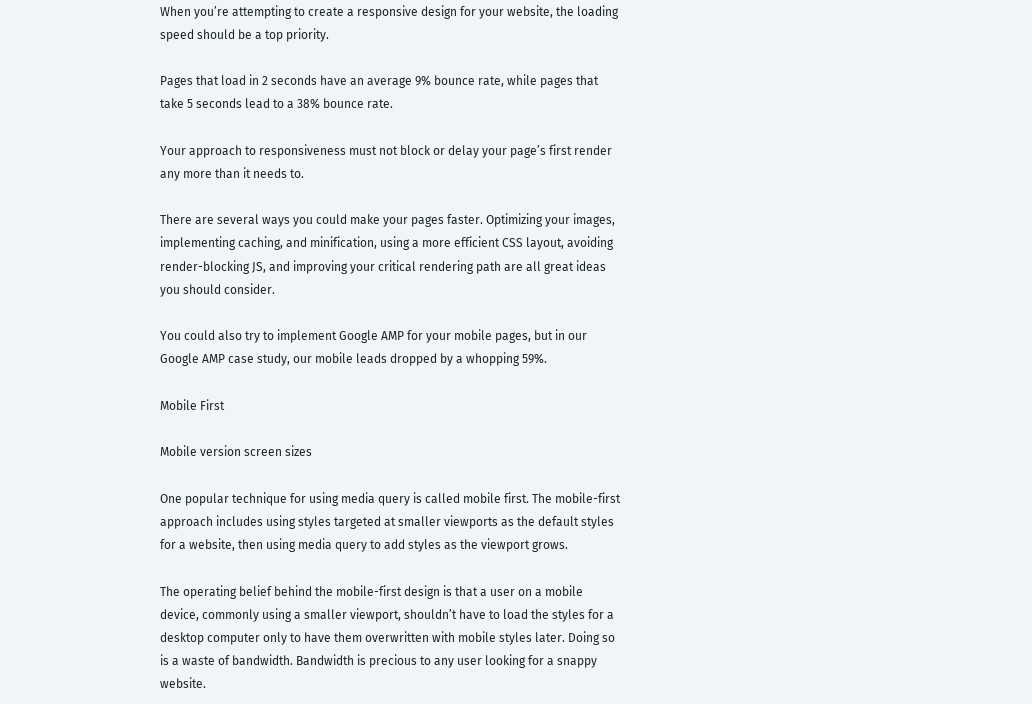When you’re attempting to create a responsive design for your website, the loading speed should be a top priority.

Pages that load in 2 seconds have an average 9% bounce rate, while pages that take 5 seconds lead to a 38% bounce rate.

Your approach to responsiveness must not block or delay your page’s first render any more than it needs to.

There are several ways you could make your pages faster. Optimizing your images, implementing caching, and minification, using a more efficient CSS layout, avoiding render-blocking JS, and improving your critical rendering path are all great ideas you should consider.

You could also try to implement Google AMP for your mobile pages, but in our Google AMP case study, our mobile leads dropped by a whopping 59%.

Mobile First

Mobile version screen sizes

One popular technique for using media query is called mobile first. The mobile-first approach includes using styles targeted at smaller viewports as the default styles for a website, then using media query to add styles as the viewport grows.

The operating belief behind the mobile-first design is that a user on a mobile device, commonly using a smaller viewport, shouldn’t have to load the styles for a desktop computer only to have them overwritten with mobile styles later. Doing so is a waste of bandwidth. Bandwidth is precious to any user looking for a snappy website.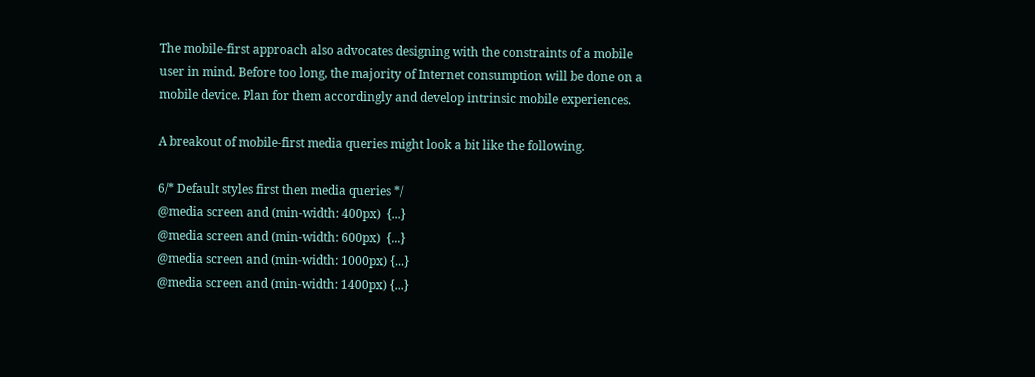The mobile-first approach also advocates designing with the constraints of a mobile user in mind. Before too long, the majority of Internet consumption will be done on a mobile device. Plan for them accordingly and develop intrinsic mobile experiences.

A breakout of mobile-first media queries might look a bit like the following.

6/* Default styles first then media queries */
@media screen and (min-width: 400px)  {...}
@media screen and (min-width: 600px)  {...}
@media screen and (min-width: 1000px) {...}
@media screen and (min-width: 1400px) {...}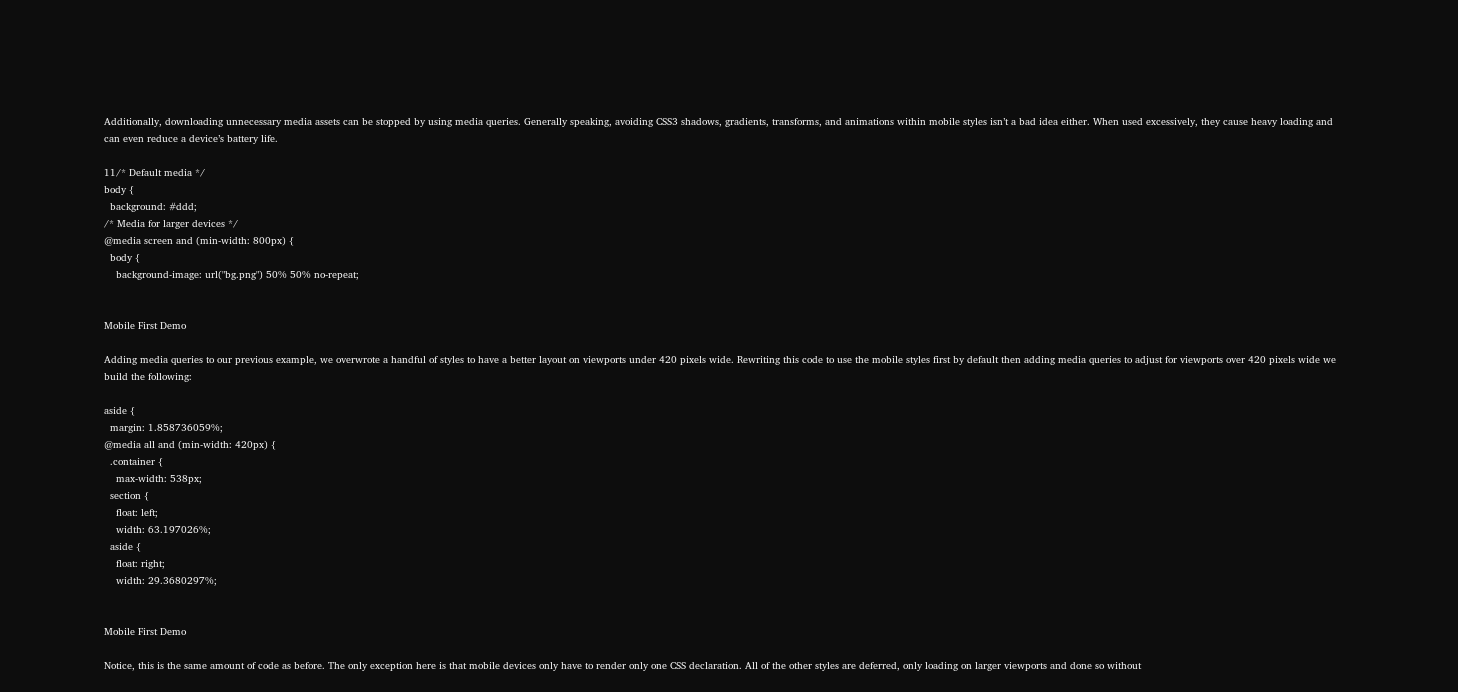Additionally, downloading unnecessary media assets can be stopped by using media queries. Generally speaking, avoiding CSS3 shadows, gradients, transforms, and animations within mobile styles isn’t a bad idea either. When used excessively, they cause heavy loading and can even reduce a device’s battery life.

11/* Default media */
body {
  background: #ddd;
/* Media for larger devices */
@media screen and (min-width: 800px) {
  body {
    background-image: url("bg.png") 50% 50% no-repeat;


Mobile First Demo

Adding media queries to our previous example, we overwrote a handful of styles to have a better layout on viewports under 420 pixels wide. Rewriting this code to use the mobile styles first by default then adding media queries to adjust for viewports over 420 pixels wide we build the following:

aside {
  margin: 1.858736059%;
@media all and (min-width: 420px) {
  .container {
    max-width: 538px;
  section {
    float: left;
    width: 63.197026%;
  aside {
    float: right;
    width: 29.3680297%;


Mobile First Demo

Notice, this is the same amount of code as before. The only exception here is that mobile devices only have to render only one CSS declaration. All of the other styles are deferred, only loading on larger viewports and done so without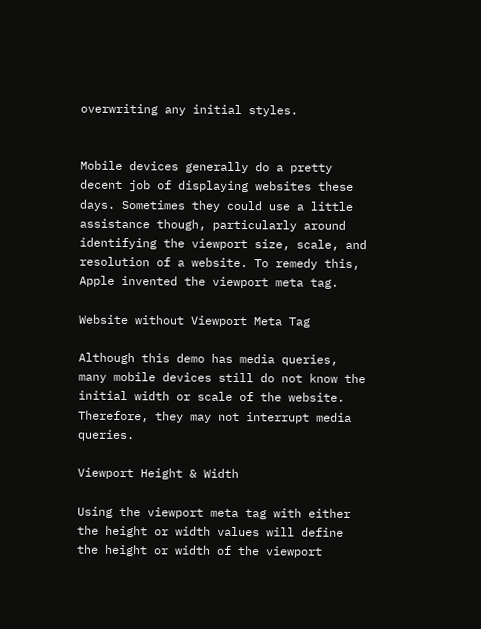overwriting any initial styles.


Mobile devices generally do a pretty decent job of displaying websites these days. Sometimes they could use a little assistance though, particularly around identifying the viewport size, scale, and resolution of a website. To remedy this, Apple invented the viewport meta tag.

Website without Viewport Meta Tag

Although this demo has media queries, many mobile devices still do not know the initial width or scale of the website. Therefore, they may not interrupt media queries.

Viewport Height & Width

Using the viewport meta tag with either the height or width values will define the height or width of the viewport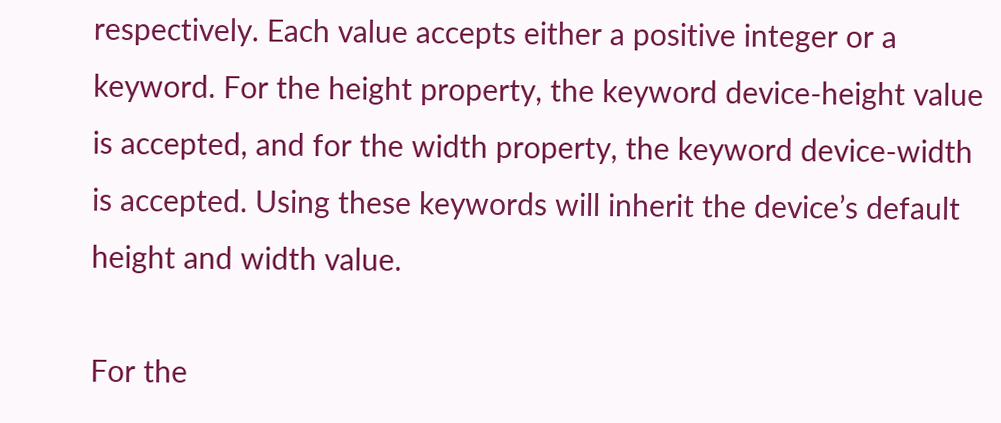respectively. Each value accepts either a positive integer or a keyword. For the height property, the keyword device-height value is accepted, and for the width property, the keyword device-width is accepted. Using these keywords will inherit the device’s default height and width value.

For the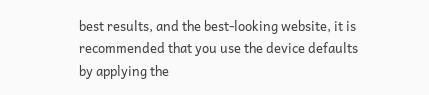best results, and the best-looking website, it is recommended that you use the device defaults by applying the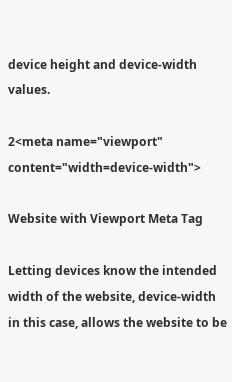device height and device-width values.

2<meta name="viewport" content="width=device-width">

Website with Viewport Meta Tag

Letting devices know the intended width of the website, device-width in this case, allows the website to be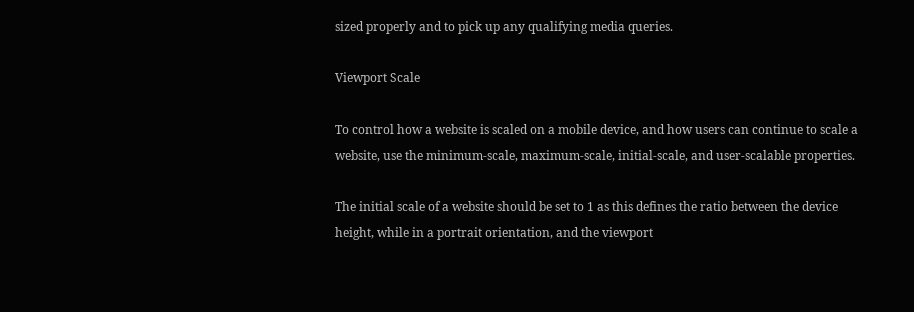sized properly and to pick up any qualifying media queries.

Viewport Scale

To control how a website is scaled on a mobile device, and how users can continue to scale a website, use the minimum-scale, maximum-scale, initial-scale, and user-scalable properties.

The initial scale of a website should be set to 1 as this defines the ratio between the device height, while in a portrait orientation, and the viewport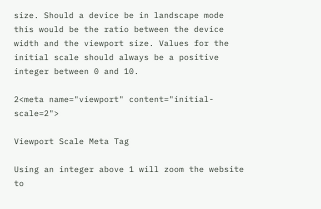size. Should a device be in landscape mode this would be the ratio between the device width and the viewport size. Values for the initial scale should always be a positive integer between 0 and 10.

2<meta name="viewport" content="initial-scale=2">

Viewport Scale Meta Tag

Using an integer above 1 will zoom the website to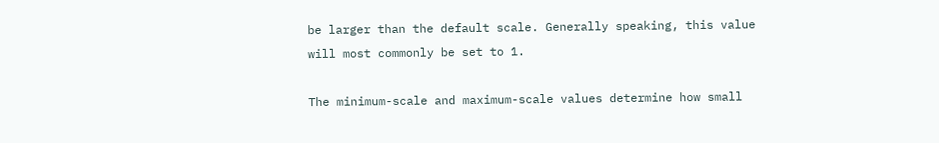be larger than the default scale. Generally speaking, this value will most commonly be set to 1.

The minimum-scale and maximum-scale values determine how small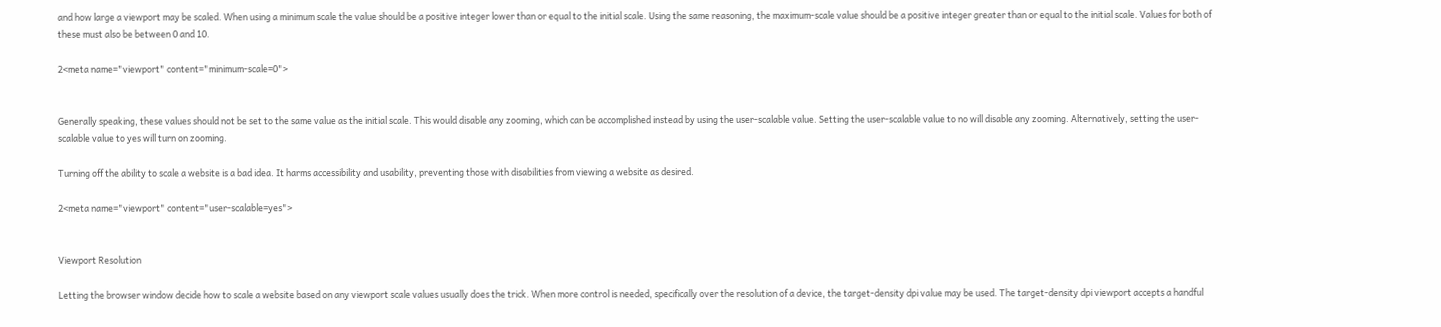and how large a viewport may be scaled. When using a minimum scale the value should be a positive integer lower than or equal to the initial scale. Using the same reasoning, the maximum-scale value should be a positive integer greater than or equal to the initial scale. Values for both of these must also be between 0 and 10.

2<meta name="viewport" content="minimum-scale=0">


Generally speaking, these values should not be set to the same value as the initial scale. This would disable any zooming, which can be accomplished instead by using the user-scalable value. Setting the user-scalable value to no will disable any zooming. Alternatively, setting the user-scalable value to yes will turn on zooming.

Turning off the ability to scale a website is a bad idea. It harms accessibility and usability, preventing those with disabilities from viewing a website as desired.

2<meta name="viewport" content="user-scalable=yes">


Viewport Resolution

Letting the browser window decide how to scale a website based on any viewport scale values usually does the trick. When more control is needed, specifically over the resolution of a device, the target-density dpi value may be used. The target-density dpi viewport accepts a handful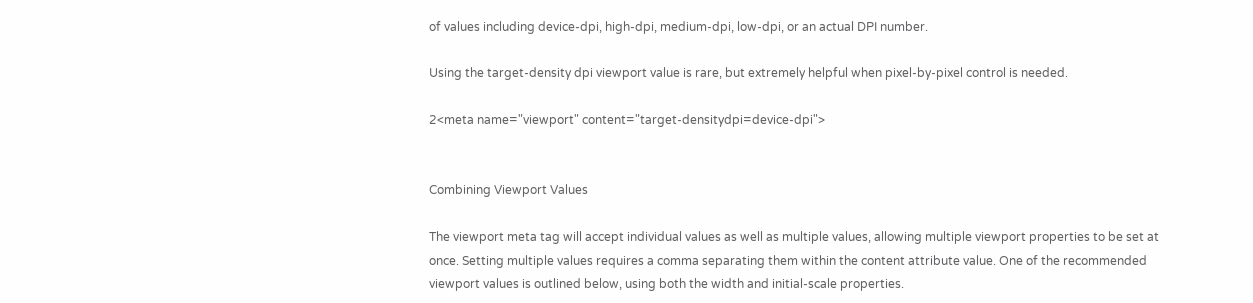of values including device-dpi, high-dpi, medium-dpi, low-dpi, or an actual DPI number.

Using the target-density dpi viewport value is rare, but extremely helpful when pixel-by-pixel control is needed.

2<meta name="viewport" content="target-densitydpi=device-dpi">


Combining Viewport Values

The viewport meta tag will accept individual values as well as multiple values, allowing multiple viewport properties to be set at once. Setting multiple values requires a comma separating them within the content attribute value. One of the recommended viewport values is outlined below, using both the width and initial-scale properties.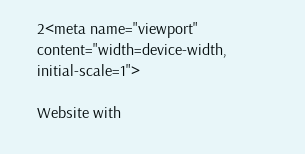2<meta name="viewport" content="width=device-width, initial-scale=1">

Website with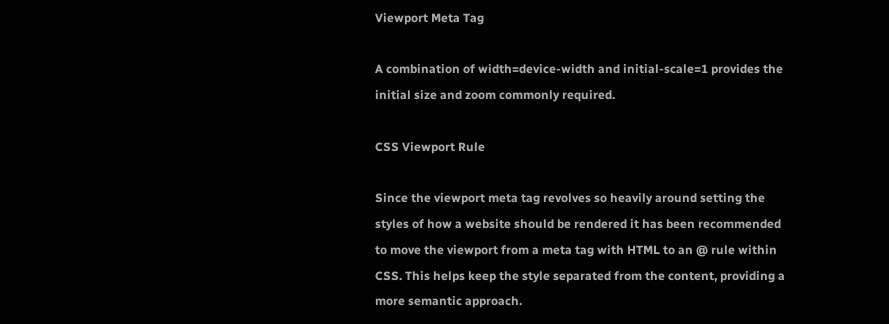Viewport Meta Tag

A combination of width=device-width and initial-scale=1 provides the initial size and zoom commonly required.

CSS Viewport Rule

Since the viewport meta tag revolves so heavily around setting the styles of how a website should be rendered it has been recommended to move the viewport from a meta tag with HTML to an @ rule within CSS. This helps keep the style separated from the content, providing a more semantic approach.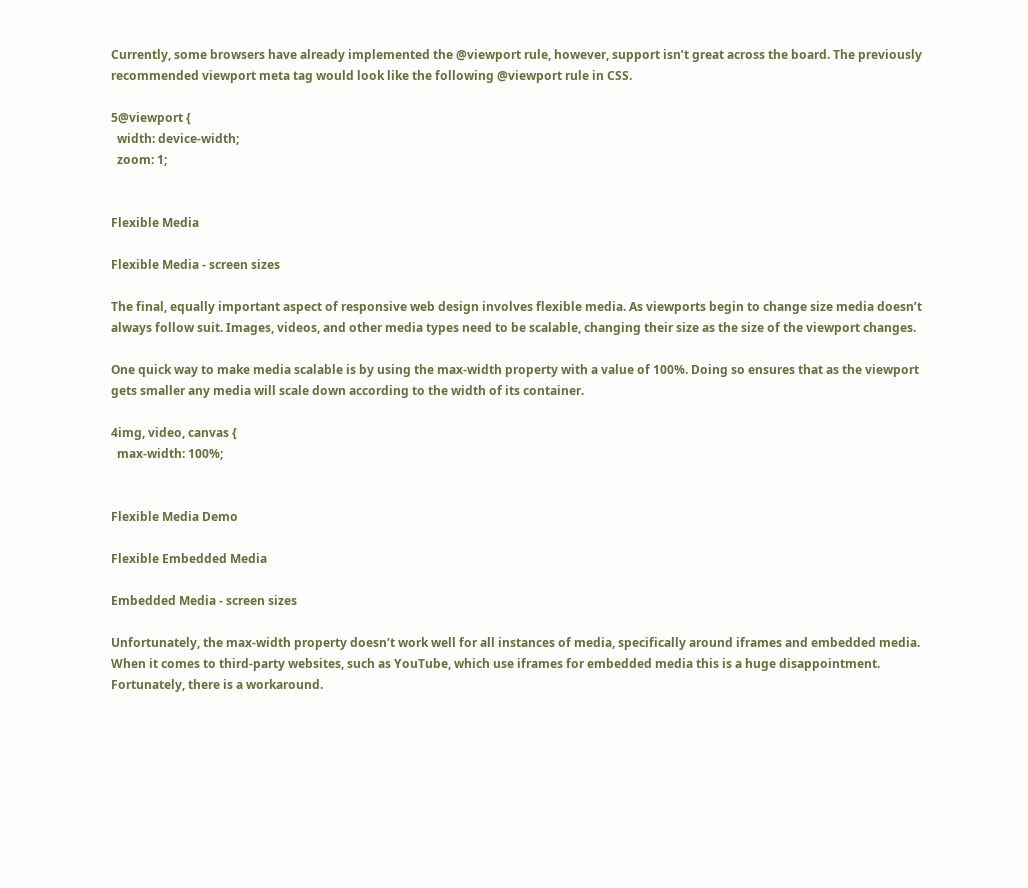Currently, some browsers have already implemented the @viewport rule, however, support isn’t great across the board. The previously recommended viewport meta tag would look like the following @viewport rule in CSS.

5@viewport {
  width: device-width;
  zoom: 1;


Flexible Media

Flexible Media - screen sizes

The final, equally important aspect of responsive web design involves flexible media. As viewports begin to change size media doesn’t always follow suit. Images, videos, and other media types need to be scalable, changing their size as the size of the viewport changes.

One quick way to make media scalable is by using the max-width property with a value of 100%. Doing so ensures that as the viewport gets smaller any media will scale down according to the width of its container.

4img, video, canvas {
  max-width: 100%;


Flexible Media Demo

Flexible Embedded Media

Embedded Media - screen sizes

Unfortunately, the max-width property doesn’t work well for all instances of media, specifically around iframes and embedded media. When it comes to third-party websites, such as YouTube, which use iframes for embedded media this is a huge disappointment. Fortunately, there is a workaround.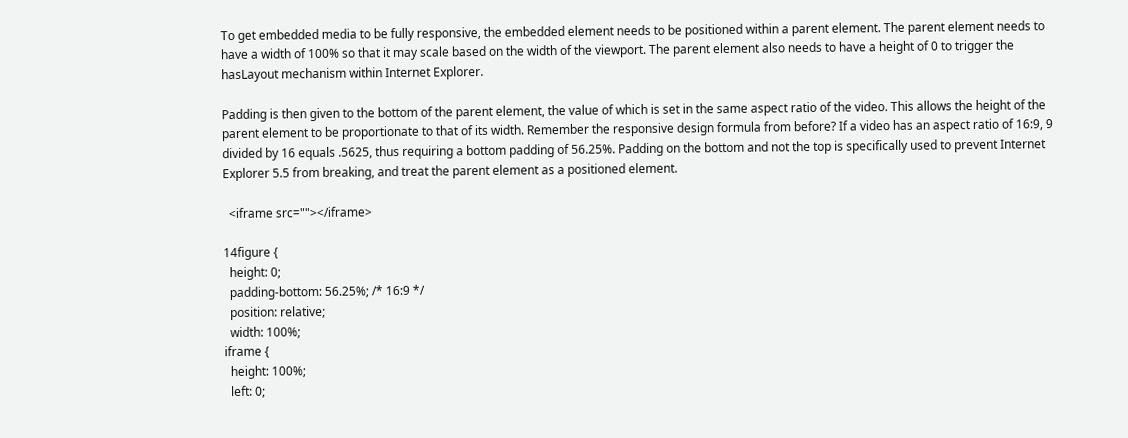To get embedded media to be fully responsive, the embedded element needs to be positioned within a parent element. The parent element needs to have a width of 100% so that it may scale based on the width of the viewport. The parent element also needs to have a height of 0 to trigger the hasLayout mechanism within Internet Explorer.

Padding is then given to the bottom of the parent element, the value of which is set in the same aspect ratio of the video. This allows the height of the parent element to be proportionate to that of its width. Remember the responsive design formula from before? If a video has an aspect ratio of 16:9, 9 divided by 16 equals .5625, thus requiring a bottom padding of 56.25%. Padding on the bottom and not the top is specifically used to prevent Internet Explorer 5.5 from breaking, and treat the parent element as a positioned element.

  <iframe src=""></iframe>

14figure {
  height: 0;
  padding-bottom: 56.25%; /* 16:9 */
  position: relative;
  width: 100%;
iframe {
  height: 100%;
  left: 0;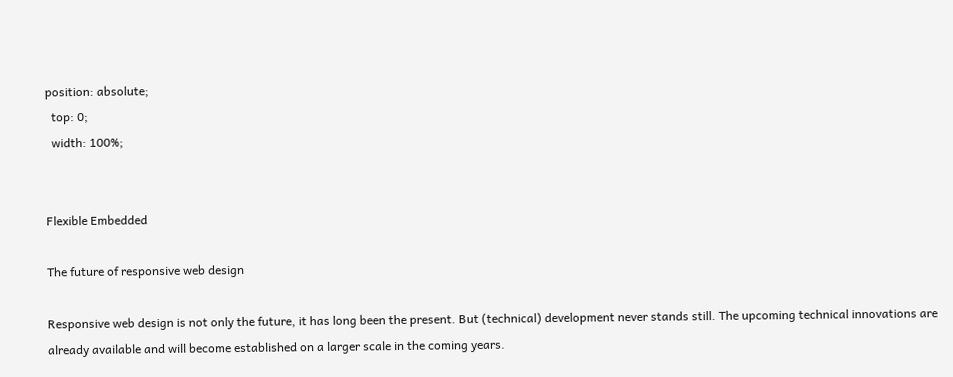position: absolute;
  top: 0;
  width: 100%;


Flexible Embedded

The future of responsive web design

Responsive web design is not only the future, it has long been the present. But (technical) development never stands still. The upcoming technical innovations are already available and will become established on a larger scale in the coming years.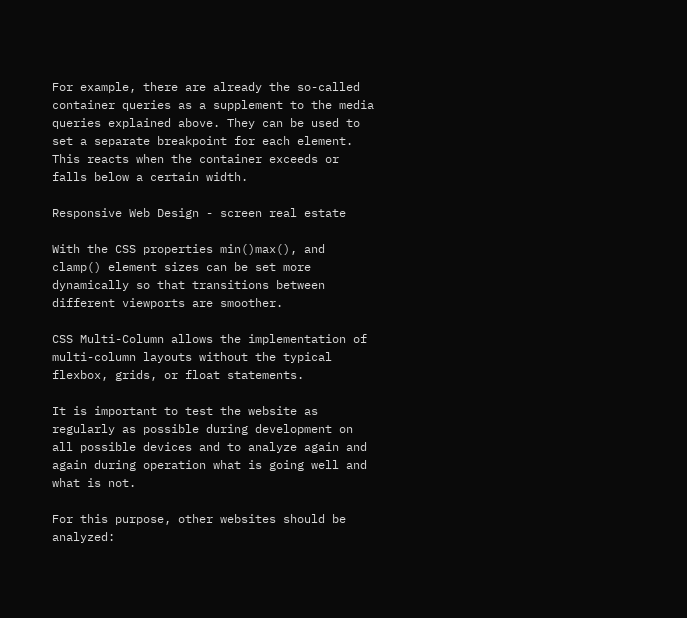For example, there are already the so-called container queries as a supplement to the media queries explained above. They can be used to set a separate breakpoint for each element. This reacts when the container exceeds or falls below a certain width.

Responsive Web Design - screen real estate

With the CSS properties min()max(), and clamp() element sizes can be set more dynamically so that transitions between different viewports are smoother.

CSS Multi-Column allows the implementation of multi-column layouts without the typical flexbox, grids, or float statements.

It is important to test the website as regularly as possible during development on all possible devices and to analyze again and again during operation what is going well and what is not.

For this purpose, other websites should be analyzed: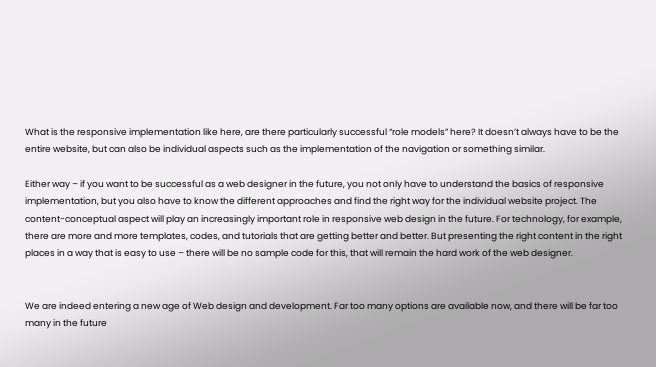What is the responsive implementation like here, are there particularly successful “role models” here? It doesn’t always have to be the entire website, but can also be individual aspects such as the implementation of the navigation or something similar.

Either way – if you want to be successful as a web designer in the future, you not only have to understand the basics of responsive implementation, but you also have to know the different approaches and find the right way for the individual website project. The content-conceptual aspect will play an increasingly important role in responsive web design in the future. For technology, for example, there are more and more templates, codes, and tutorials that are getting better and better. But presenting the right content in the right places in a way that is easy to use – there will be no sample code for this, that will remain the hard work of the web designer.


We are indeed entering a new age of Web design and development. Far too many options are available now, and there will be far too many in the future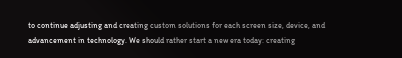to continue adjusting and creating custom solutions for each screen size, device, and advancement in technology. We should rather start a new era today: creating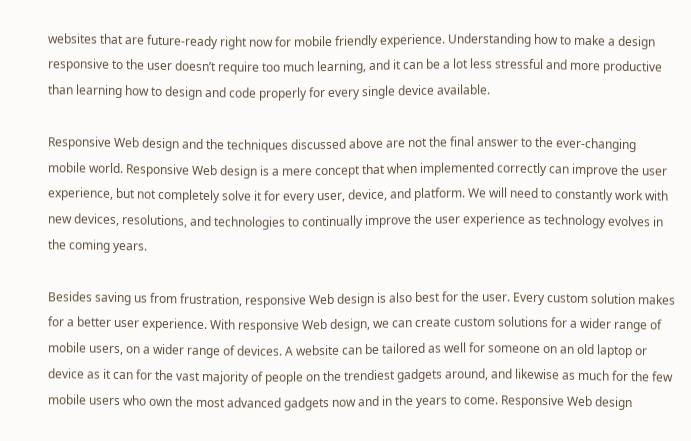websites that are future-ready right now for mobile friendly experience. Understanding how to make a design responsive to the user doesn’t require too much learning, and it can be a lot less stressful and more productive than learning how to design and code properly for every single device available.

Responsive Web design and the techniques discussed above are not the final answer to the ever-changing mobile world. Responsive Web design is a mere concept that when implemented correctly can improve the user experience, but not completely solve it for every user, device, and platform. We will need to constantly work with new devices, resolutions, and technologies to continually improve the user experience as technology evolves in the coming years.

Besides saving us from frustration, responsive Web design is also best for the user. Every custom solution makes for a better user experience. With responsive Web design, we can create custom solutions for a wider range of mobile users, on a wider range of devices. A website can be tailored as well for someone on an old laptop or device as it can for the vast majority of people on the trendiest gadgets around, and likewise as much for the few mobile users who own the most advanced gadgets now and in the years to come. Responsive Web design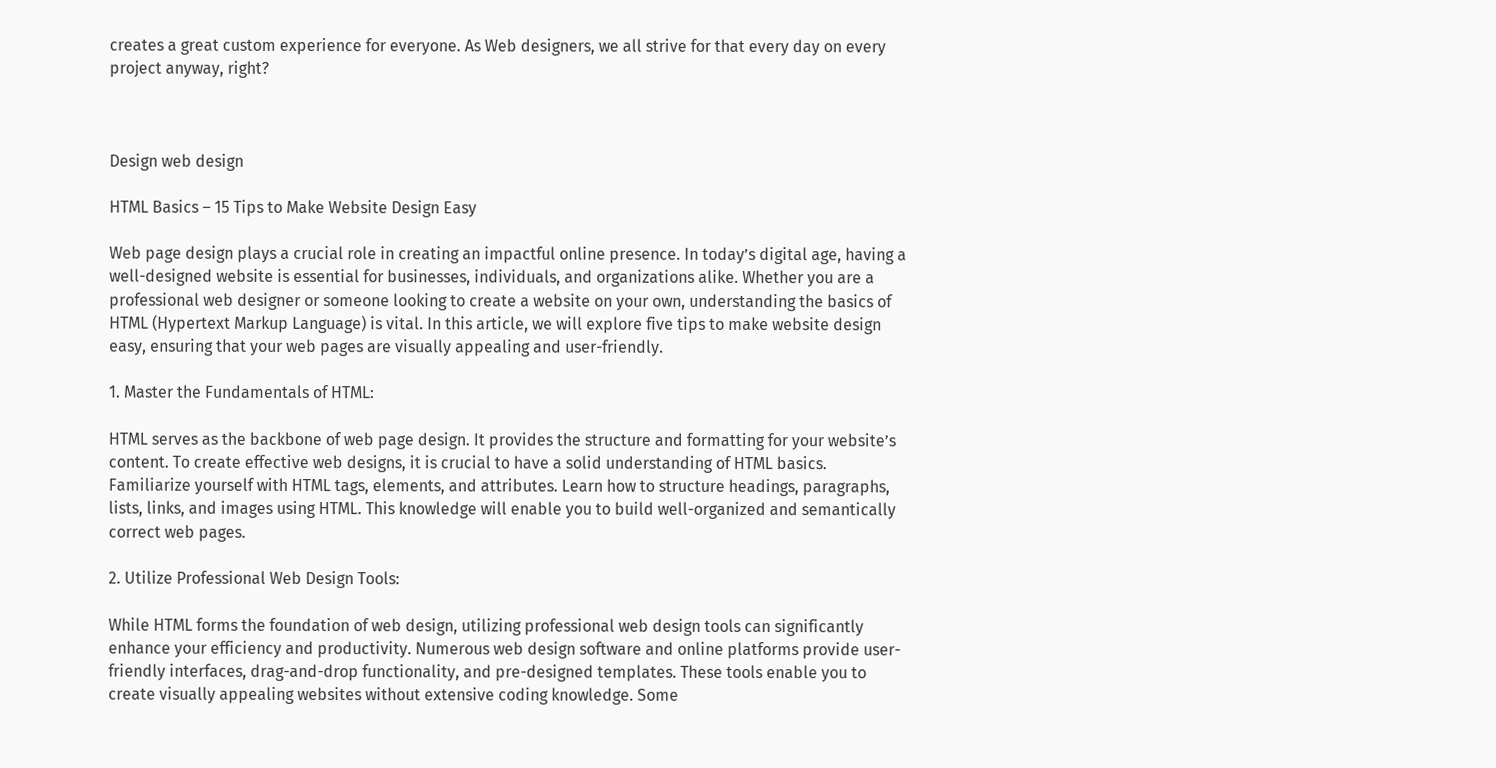creates a great custom experience for everyone. As Web designers, we all strive for that every day on every project anyway, right?



Design web design

HTML Basics – 15 Tips to Make Website Design Easy

Web page design plays a crucial role in creating an impactful online presence. In today’s digital age, having a well-designed website is essential for businesses, individuals, and organizations alike. Whether you are a professional web designer or someone looking to create a website on your own, understanding the basics of HTML (Hypertext Markup Language) is vital. In this article, we will explore five tips to make website design easy, ensuring that your web pages are visually appealing and user-friendly.

1. Master the Fundamentals of HTML:

HTML serves as the backbone of web page design. It provides the structure and formatting for your website’s content. To create effective web designs, it is crucial to have a solid understanding of HTML basics. Familiarize yourself with HTML tags, elements, and attributes. Learn how to structure headings, paragraphs, lists, links, and images using HTML. This knowledge will enable you to build well-organized and semantically correct web pages.

2. Utilize Professional Web Design Tools:

While HTML forms the foundation of web design, utilizing professional web design tools can significantly enhance your efficiency and productivity. Numerous web design software and online platforms provide user-friendly interfaces, drag-and-drop functionality, and pre-designed templates. These tools enable you to create visually appealing websites without extensive coding knowledge. Some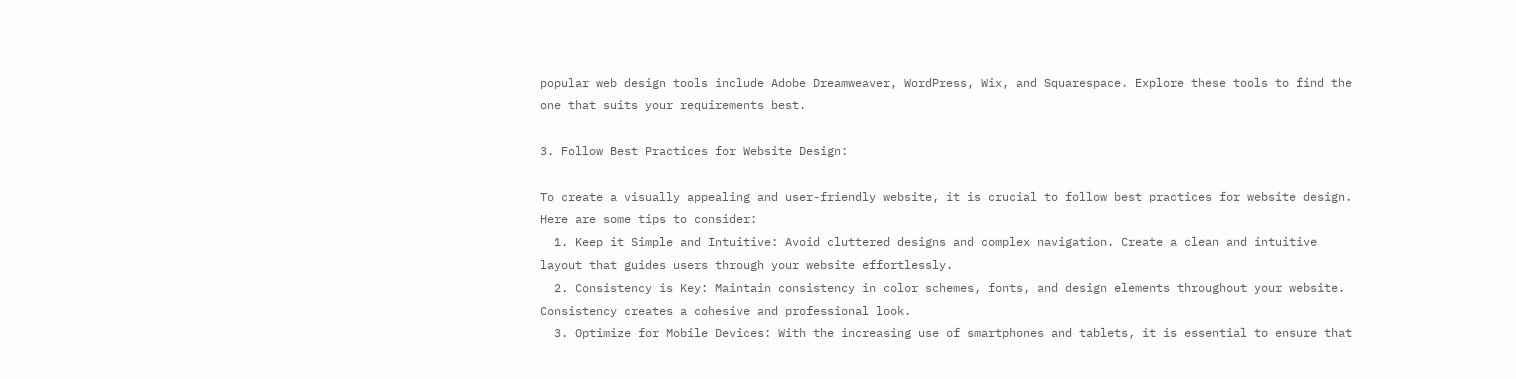popular web design tools include Adobe Dreamweaver, WordPress, Wix, and Squarespace. Explore these tools to find the one that suits your requirements best.

3. Follow Best Practices for Website Design:

To create a visually appealing and user-friendly website, it is crucial to follow best practices for website design. Here are some tips to consider:
  1. Keep it Simple and Intuitive: Avoid cluttered designs and complex navigation. Create a clean and intuitive layout that guides users through your website effortlessly.
  2. Consistency is Key: Maintain consistency in color schemes, fonts, and design elements throughout your website. Consistency creates a cohesive and professional look.
  3. Optimize for Mobile Devices: With the increasing use of smartphones and tablets, it is essential to ensure that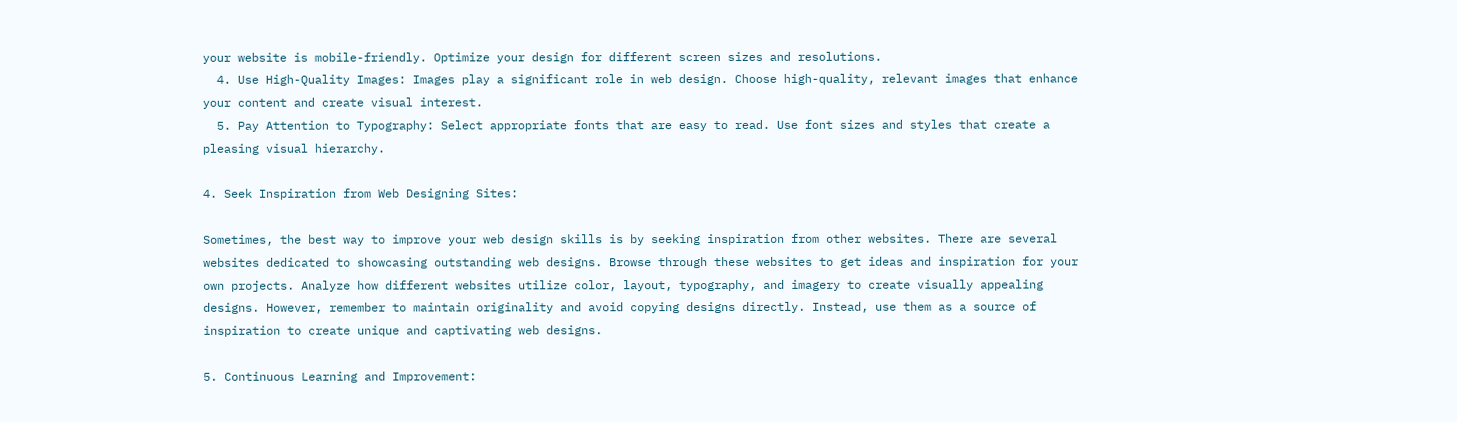your website is mobile-friendly. Optimize your design for different screen sizes and resolutions.
  4. Use High-Quality Images: Images play a significant role in web design. Choose high-quality, relevant images that enhance your content and create visual interest.
  5. Pay Attention to Typography: Select appropriate fonts that are easy to read. Use font sizes and styles that create a pleasing visual hierarchy.

4. Seek Inspiration from Web Designing Sites:

Sometimes, the best way to improve your web design skills is by seeking inspiration from other websites. There are several websites dedicated to showcasing outstanding web designs. Browse through these websites to get ideas and inspiration for your own projects. Analyze how different websites utilize color, layout, typography, and imagery to create visually appealing designs. However, remember to maintain originality and avoid copying designs directly. Instead, use them as a source of inspiration to create unique and captivating web designs.

5. Continuous Learning and Improvement: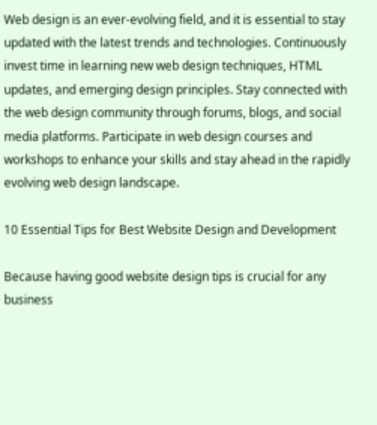Web design is an ever-evolving field, and it is essential to stay updated with the latest trends and technologies. Continuously invest time in learning new web design techniques, HTML updates, and emerging design principles. Stay connected with the web design community through forums, blogs, and social media platforms. Participate in web design courses and workshops to enhance your skills and stay ahead in the rapidly evolving web design landscape.

10 Essential Tips for Best Website Design and Development

Because having good website design tips is crucial for any business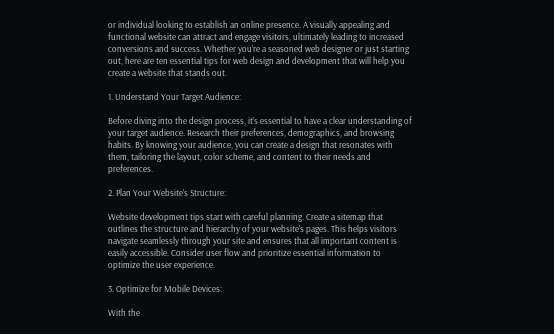or individual looking to establish an online presence. A visually appealing and functional website can attract and engage visitors, ultimately leading to increased conversions and success. Whether you’re a seasoned web designer or just starting out, here are ten essential tips for web design and development that will help you create a website that stands out.

1. Understand Your Target Audience:

Before diving into the design process, it’s essential to have a clear understanding of your target audience. Research their preferences, demographics, and browsing habits. By knowing your audience, you can create a design that resonates with them, tailoring the layout, color scheme, and content to their needs and preferences.

2. Plan Your Website’s Structure:

Website development tips start with careful planning. Create a sitemap that outlines the structure and hierarchy of your website’s pages. This helps visitors navigate seamlessly through your site and ensures that all important content is easily accessible. Consider user flow and prioritize essential information to optimize the user experience.

3. Optimize for Mobile Devices:

With the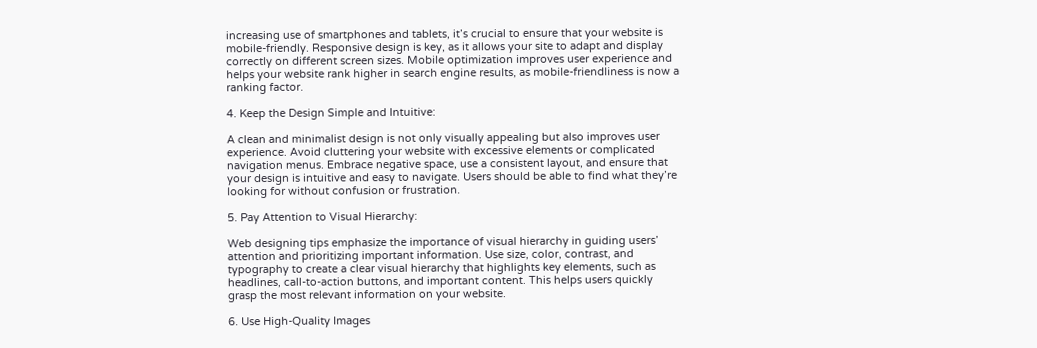increasing use of smartphones and tablets, it’s crucial to ensure that your website is mobile-friendly. Responsive design is key, as it allows your site to adapt and display correctly on different screen sizes. Mobile optimization improves user experience and helps your website rank higher in search engine results, as mobile-friendliness is now a ranking factor.

4. Keep the Design Simple and Intuitive:

A clean and minimalist design is not only visually appealing but also improves user experience. Avoid cluttering your website with excessive elements or complicated navigation menus. Embrace negative space, use a consistent layout, and ensure that your design is intuitive and easy to navigate. Users should be able to find what they’re looking for without confusion or frustration.

5. Pay Attention to Visual Hierarchy:

Web designing tips emphasize the importance of visual hierarchy in guiding users’ attention and prioritizing important information. Use size, color, contrast, and typography to create a clear visual hierarchy that highlights key elements, such as headlines, call-to-action buttons, and important content. This helps users quickly grasp the most relevant information on your website.

6. Use High-Quality Images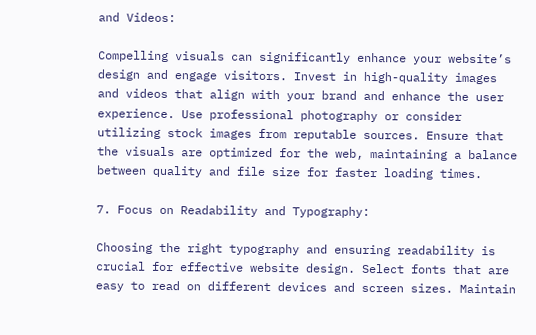and Videos:

Compelling visuals can significantly enhance your website’s design and engage visitors. Invest in high-quality images and videos that align with your brand and enhance the user experience. Use professional photography or consider utilizing stock images from reputable sources. Ensure that the visuals are optimized for the web, maintaining a balance between quality and file size for faster loading times.

7. Focus on Readability and Typography:

Choosing the right typography and ensuring readability is crucial for effective website design. Select fonts that are easy to read on different devices and screen sizes. Maintain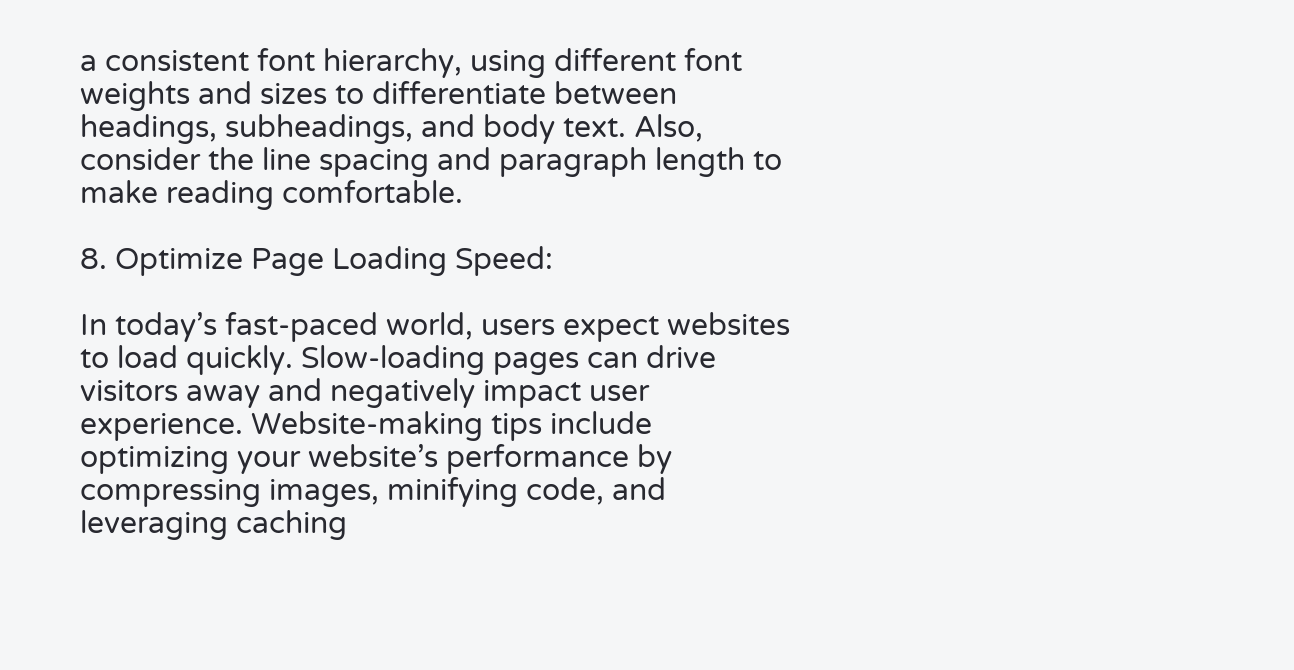a consistent font hierarchy, using different font weights and sizes to differentiate between headings, subheadings, and body text. Also, consider the line spacing and paragraph length to make reading comfortable.

8. Optimize Page Loading Speed:

In today’s fast-paced world, users expect websites to load quickly. Slow-loading pages can drive visitors away and negatively impact user experience. Website-making tips include optimizing your website’s performance by compressing images, minifying code, and leveraging caching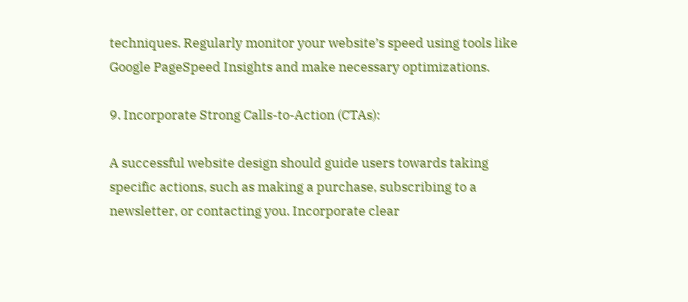techniques. Regularly monitor your website’s speed using tools like Google PageSpeed Insights and make necessary optimizations.

9. Incorporate Strong Calls-to-Action (CTAs):

A successful website design should guide users towards taking specific actions, such as making a purchase, subscribing to a newsletter, or contacting you. Incorporate clear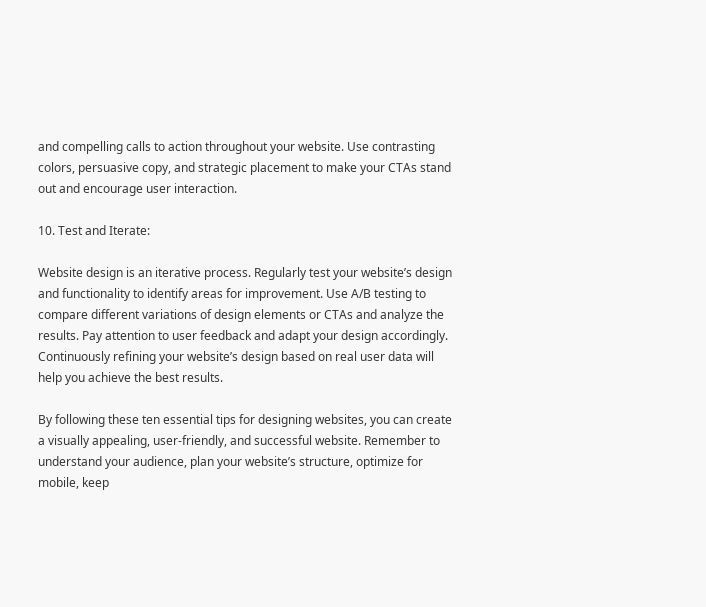and compelling calls to action throughout your website. Use contrasting colors, persuasive copy, and strategic placement to make your CTAs stand out and encourage user interaction.

10. Test and Iterate:

Website design is an iterative process. Regularly test your website’s design and functionality to identify areas for improvement. Use A/B testing to compare different variations of design elements or CTAs and analyze the results. Pay attention to user feedback and adapt your design accordingly. Continuously refining your website’s design based on real user data will help you achieve the best results.

By following these ten essential tips for designing websites, you can create a visually appealing, user-friendly, and successful website. Remember to understand your audience, plan your website’s structure, optimize for mobile, keep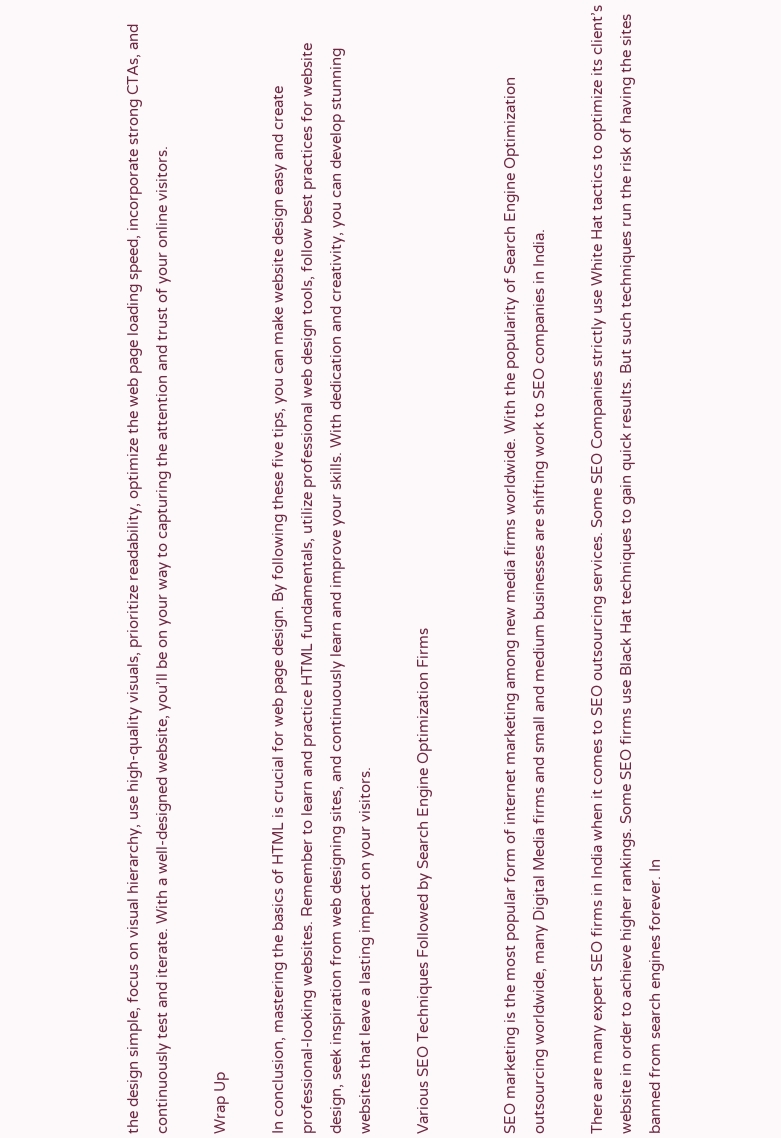the design simple, focus on visual hierarchy, use high-quality visuals, prioritize readability, optimize the web page loading speed, incorporate strong CTAs, and continuously test and iterate. With a well-designed website, you’ll be on your way to capturing the attention and trust of your online visitors.

Wrap Up

In conclusion, mastering the basics of HTML is crucial for web page design. By following these five tips, you can make website design easy and create professional-looking websites. Remember to learn and practice HTML fundamentals, utilize professional web design tools, follow best practices for website design, seek inspiration from web designing sites, and continuously learn and improve your skills. With dedication and creativity, you can develop stunning websites that leave a lasting impact on your visitors.

Various SEO Techniques Followed by Search Engine Optimization Firms


SEO marketing is the most popular form of internet marketing among new media firms worldwide. With the popularity of Search Engine Optimization outsourcing worldwide, many Digital Media firms and small and medium businesses are shifting work to SEO companies in India.

There are many expert SEO firms in India when it comes to SEO outsourcing services. Some SEO Companies strictly use White Hat tactics to optimize its client’s website in order to achieve higher rankings. Some SEO firms use Black Hat techniques to gain quick results. But such techniques run the risk of having the sites banned from search engines forever. In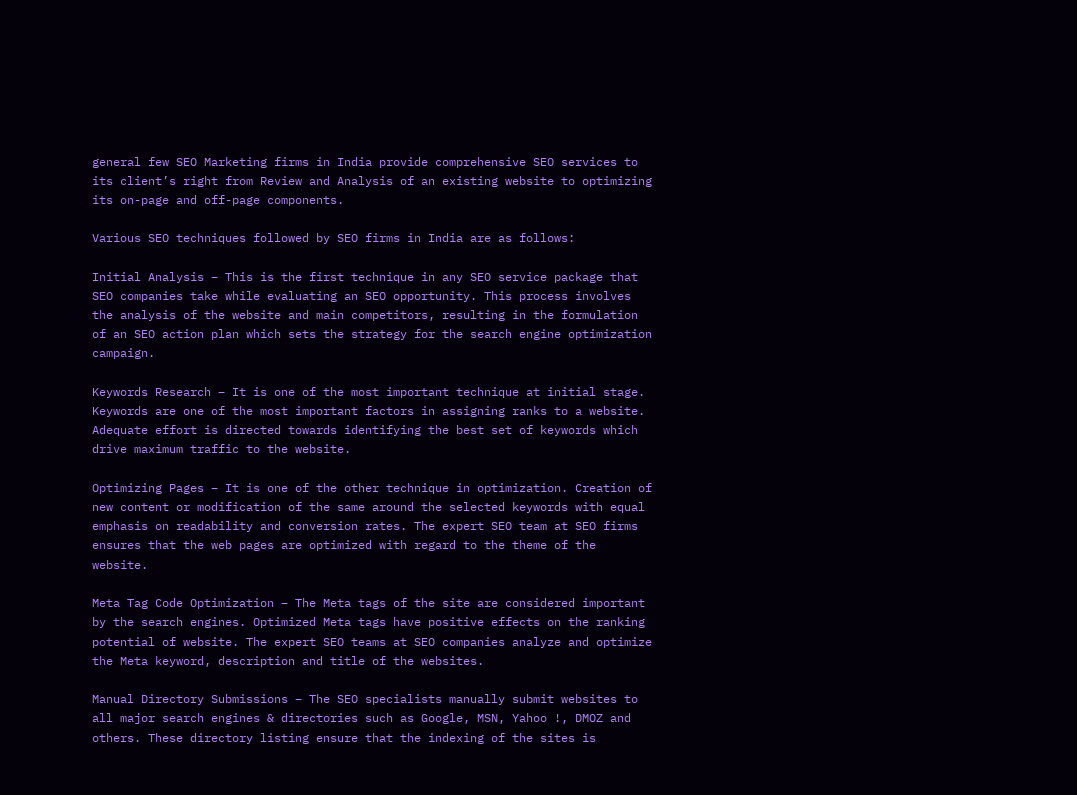general few SEO Marketing firms in India provide comprehensive SEO services to its client’s right from Review and Analysis of an existing website to optimizing its on-page and off-page components.

Various SEO techniques followed by SEO firms in India are as follows:

Initial Analysis – This is the first technique in any SEO service package that SEO companies take while evaluating an SEO opportunity. This process involves the analysis of the website and main competitors, resulting in the formulation of an SEO action plan which sets the strategy for the search engine optimization campaign.

Keywords Research – It is one of the most important technique at initial stage. Keywords are one of the most important factors in assigning ranks to a website. Adequate effort is directed towards identifying the best set of keywords which drive maximum traffic to the website.

Optimizing Pages – It is one of the other technique in optimization. Creation of new content or modification of the same around the selected keywords with equal emphasis on readability and conversion rates. The expert SEO team at SEO firms ensures that the web pages are optimized with regard to the theme of the website.

Meta Tag Code Optimization – The Meta tags of the site are considered important by the search engines. Optimized Meta tags have positive effects on the ranking potential of website. The expert SEO teams at SEO companies analyze and optimize the Meta keyword, description and title of the websites.

Manual Directory Submissions – The SEO specialists manually submit websites to all major search engines & directories such as Google, MSN, Yahoo !, DMOZ and others. These directory listing ensure that the indexing of the sites is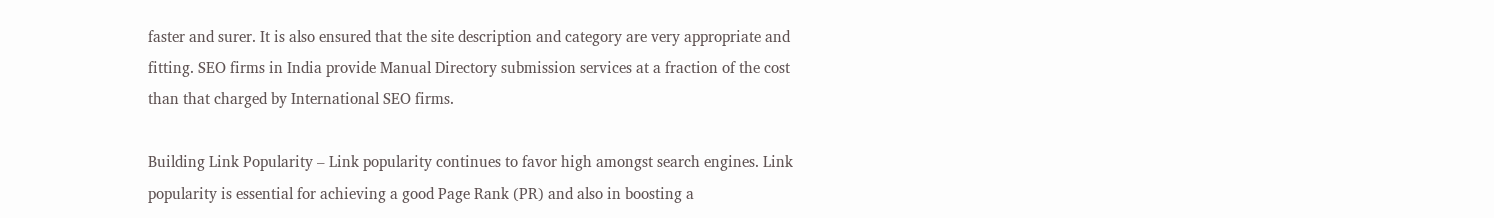faster and surer. It is also ensured that the site description and category are very appropriate and fitting. SEO firms in India provide Manual Directory submission services at a fraction of the cost than that charged by International SEO firms.

Building Link Popularity – Link popularity continues to favor high amongst search engines. Link popularity is essential for achieving a good Page Rank (PR) and also in boosting a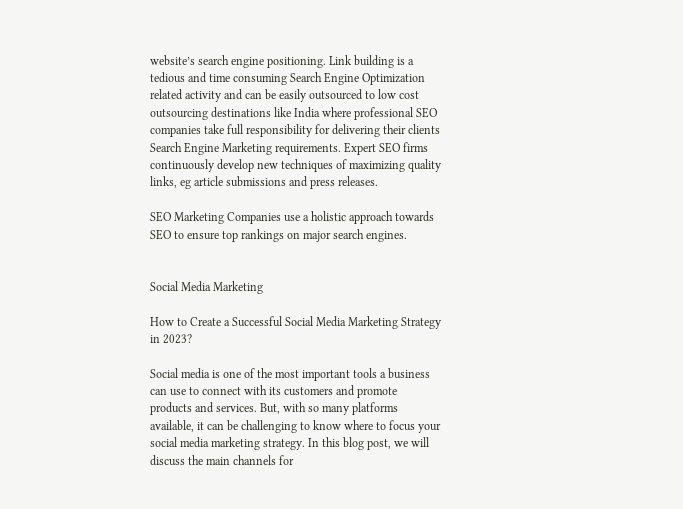website’s search engine positioning. Link building is a tedious and time consuming Search Engine Optimization related activity and can be easily outsourced to low cost outsourcing destinations like India where professional SEO companies take full responsibility for delivering their clients Search Engine Marketing requirements. Expert SEO firms continuously develop new techniques of maximizing quality links, eg article submissions and press releases.

SEO Marketing Companies use a holistic approach towards SEO to ensure top rankings on major search engines.


Social Media Marketing

How to Create a Successful Social Media Marketing Strategy in 2023?

Social media is one of the most important tools a business can use to connect with its customers and promote products and services. But, with so many platforms available, it can be challenging to know where to focus your social media marketing strategy. In this blog post, we will discuss the main channels for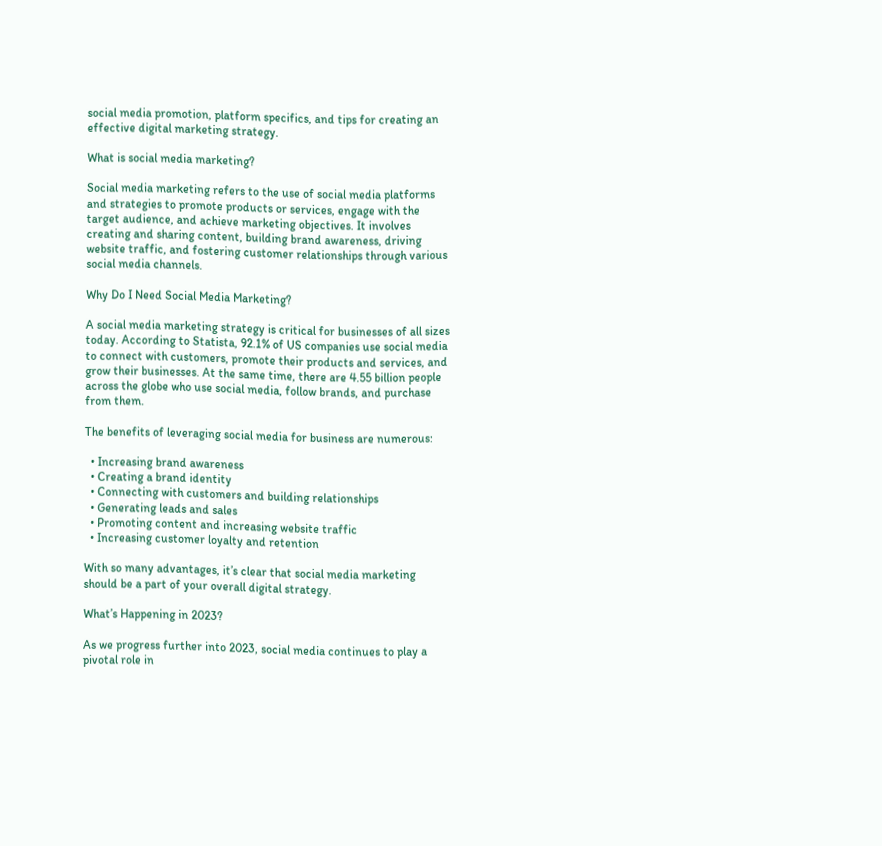social media promotion, platform specifics, and tips for creating an effective digital marketing strategy.

What is social media marketing?

Social media marketing refers to the use of social media platforms and strategies to promote products or services, engage with the target audience, and achieve marketing objectives. It involves creating and sharing content, building brand awareness, driving website traffic, and fostering customer relationships through various social media channels.

Why Do I Need Social Media Marketing?

A social media marketing strategy is critical for businesses of all sizes today. According to Statista, 92.1% of US companies use social media to connect with customers, promote their products and services, and grow their businesses. At the same time, there are 4.55 billion people across the globe who use social media, follow brands, and purchase from them.

The benefits of leveraging social media for business are numerous:

  • Increasing brand awareness
  • Creating a brand identity
  • Connecting with customers and building relationships
  • Generating leads and sales
  • Promoting content and increasing website traffic
  • Increasing customer loyalty and retention

With so many advantages, it’s clear that social media marketing should be a part of your overall digital strategy.

What’s Happening in 2023?

As we progress further into 2023, social media continues to play a pivotal role in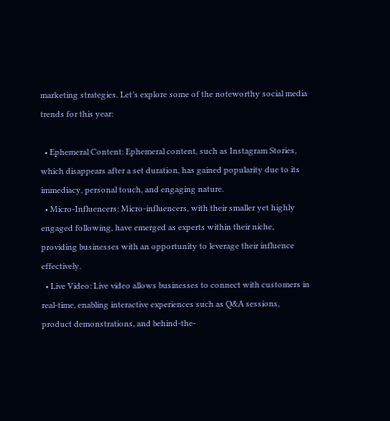marketing strategies. Let’s explore some of the noteworthy social media trends for this year:

  • Ephemeral Content: Ephemeral content, such as Instagram Stories, which disappears after a set duration, has gained popularity due to its immediacy, personal touch, and engaging nature.
  • Micro-Influencers: Micro-influencers, with their smaller yet highly engaged following, have emerged as experts within their niche, providing businesses with an opportunity to leverage their influence effectively.
  • Live Video: Live video allows businesses to connect with customers in real-time, enabling interactive experiences such as Q&A sessions, product demonstrations, and behind-the-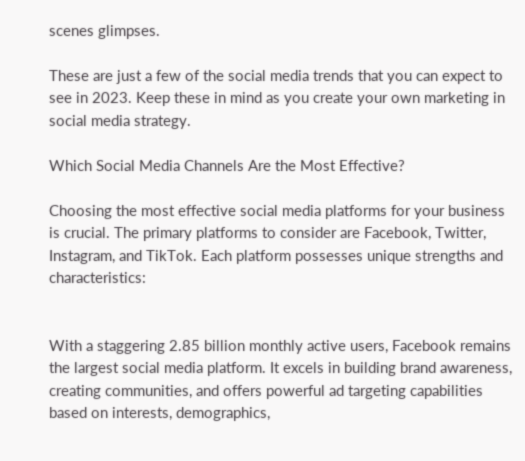scenes glimpses.

These are just a few of the social media trends that you can expect to see in 2023. Keep these in mind as you create your own marketing in social media strategy.

Which Social Media Channels Are the Most Effective?

Choosing the most effective social media platforms for your business is crucial. The primary platforms to consider are Facebook, Twitter, Instagram, and TikTok. Each platform possesses unique strengths and characteristics:


With a staggering 2.85 billion monthly active users, Facebook remains the largest social media platform. It excels in building brand awareness, creating communities, and offers powerful ad targeting capabilities based on interests, demographics,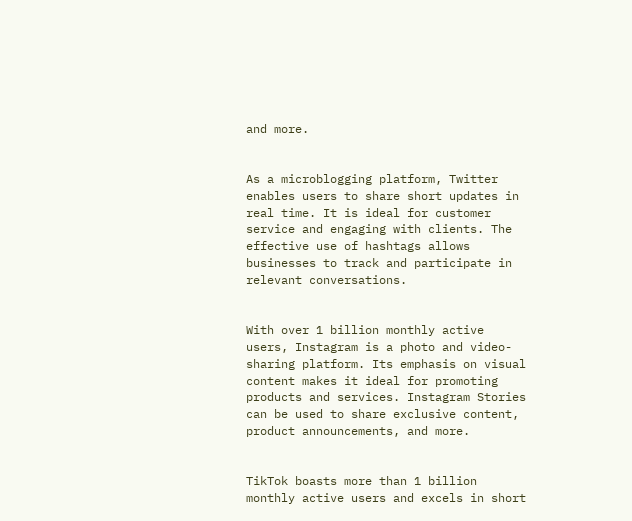and more.


As a microblogging platform, Twitter enables users to share short updates in real time. It is ideal for customer service and engaging with clients. The effective use of hashtags allows businesses to track and participate in relevant conversations.


With over 1 billion monthly active users, Instagram is a photo and video-sharing platform. Its emphasis on visual content makes it ideal for promoting products and services. Instagram Stories can be used to share exclusive content, product announcements, and more.


TikTok boasts more than 1 billion monthly active users and excels in short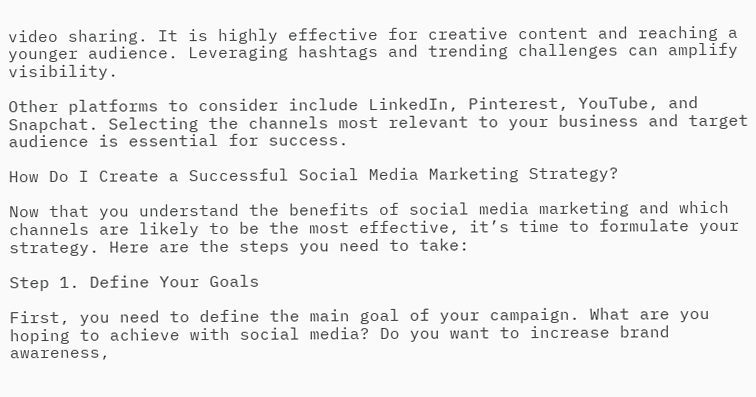video sharing. It is highly effective for creative content and reaching a younger audience. Leveraging hashtags and trending challenges can amplify visibility.

Other platforms to consider include LinkedIn, Pinterest, YouTube, and Snapchat. Selecting the channels most relevant to your business and target audience is essential for success.

How Do I Create a Successful Social Media Marketing Strategy?

Now that you understand the benefits of social media marketing and which channels are likely to be the most effective, it’s time to formulate your strategy. Here are the steps you need to take:

Step 1. Define Your Goals

First, you need to define the main goal of your campaign. What are you hoping to achieve with social media? Do you want to increase brand awareness,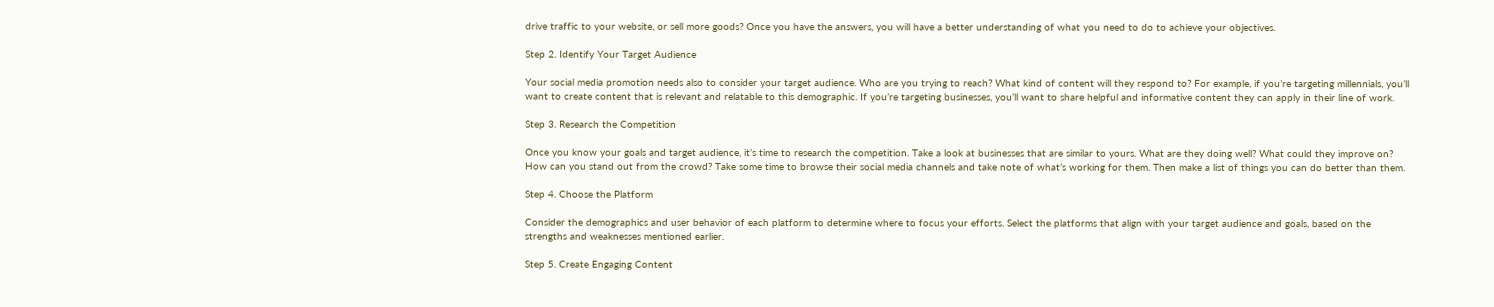drive traffic to your website, or sell more goods? Once you have the answers, you will have a better understanding of what you need to do to achieve your objectives.

Step 2. Identify Your Target Audience

Your social media promotion needs also to consider your target audience. Who are you trying to reach? What kind of content will they respond to? For example, if you’re targeting millennials, you’ll want to create content that is relevant and relatable to this demographic. If you’re targeting businesses, you’ll want to share helpful and informative content they can apply in their line of work.

Step 3. Research the Competition

Once you know your goals and target audience, it’s time to research the competition. Take a look at businesses that are similar to yours. What are they doing well? What could they improve on? How can you stand out from the crowd? Take some time to browse their social media channels and take note of what’s working for them. Then make a list of things you can do better than them.

Step 4. Choose the Platform

Consider the demographics and user behavior of each platform to determine where to focus your efforts. Select the platforms that align with your target audience and goals, based on the strengths and weaknesses mentioned earlier.

Step 5. Create Engaging Content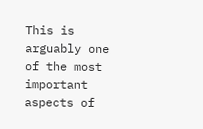This is arguably one of the most important aspects of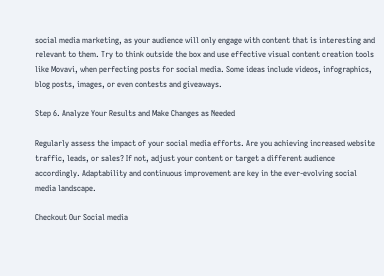social media marketing, as your audience will only engage with content that is interesting and relevant to them. Try to think outside the box and use effective visual content creation tools like Movavi, when perfecting posts for social media. Some ideas include videos, infographics, blog posts, images, or even contests and giveaways.

Step 6. Analyze Your Results and Make Changes as Needed

Regularly assess the impact of your social media efforts. Are you achieving increased website traffic, leads, or sales? If not, adjust your content or target a different audience accordingly. Adaptability and continuous improvement are key in the ever-evolving social media landscape.

Checkout Our Social media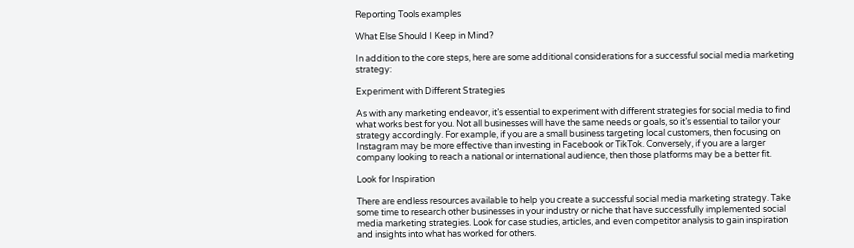Reporting Tools examples

What Else Should I Keep in Mind?

In addition to the core steps, here are some additional considerations for a successful social media marketing strategy:

Experiment with Different Strategies

As with any marketing endeavor, it’s essential to experiment with different strategies for social media to find what works best for you. Not all businesses will have the same needs or goals, so it’s essential to tailor your strategy accordingly. For example, if you are a small business targeting local customers, then focusing on Instagram may be more effective than investing in Facebook or TikTok. Conversely, if you are a larger company looking to reach a national or international audience, then those platforms may be a better fit.

Look for Inspiration

There are endless resources available to help you create a successful social media marketing strategy. Take some time to research other businesses in your industry or niche that have successfully implemented social media marketing strategies. Look for case studies, articles, and even competitor analysis to gain inspiration and insights into what has worked for others.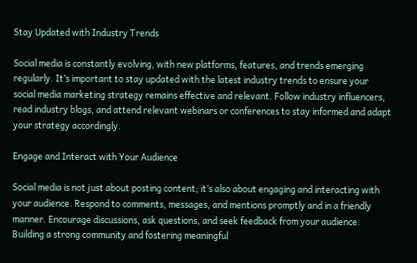Stay Updated with Industry Trends

Social media is constantly evolving, with new platforms, features, and trends emerging regularly. It’s important to stay updated with the latest industry trends to ensure your social media marketing strategy remains effective and relevant. Follow industry influencers, read industry blogs, and attend relevant webinars or conferences to stay informed and adapt your strategy accordingly.

Engage and Interact with Your Audience

Social media is not just about posting content; it’s also about engaging and interacting with your audience. Respond to comments, messages, and mentions promptly and in a friendly manner. Encourage discussions, ask questions, and seek feedback from your audience. Building a strong community and fostering meaningful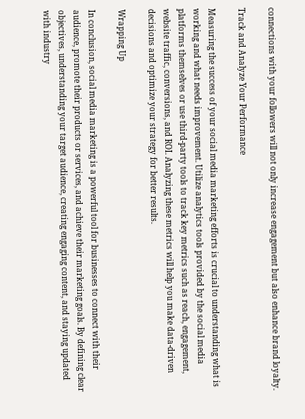connections with your followers will not only increase engagement but also enhance brand loyalty.

Track and Analyze Your Performance

Measuring the success of your social media marketing efforts is crucial to understanding what is working and what needs improvement. Utilize analytics tools provided by the social media platforms themselves or use third-party tools to track key metrics such as reach, engagement, website traffic, conversions, and ROI. Analyzing these metrics will help you make data-driven decisions and optimize your strategy for better results.

Wrapping Up

In conclusion, social media marketing is a powerful tool for businesses to connect with their audience, promote their products or services, and achieve their marketing goals. By defining clear objectives, understanding your target audience, creating engaging content, and staying updated with industry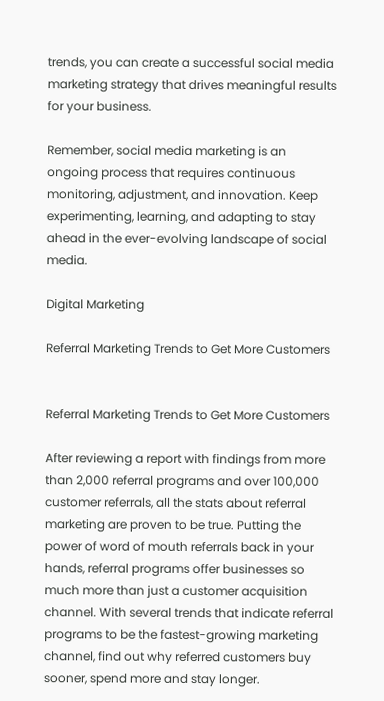trends, you can create a successful social media marketing strategy that drives meaningful results for your business.

Remember, social media marketing is an ongoing process that requires continuous monitoring, adjustment, and innovation. Keep experimenting, learning, and adapting to stay ahead in the ever-evolving landscape of social media.

Digital Marketing

Referral Marketing Trends to Get More Customers


Referral Marketing Trends to Get More Customers

After reviewing a report with findings from more than 2,000 referral programs and over 100,000 customer referrals, all the stats about referral marketing are proven to be true. Putting the power of word of mouth referrals back in your hands, referral programs offer businesses so much more than just a customer acquisition channel. With several trends that indicate referral programs to be the fastest-growing marketing channel, find out why referred customers buy sooner, spend more and stay longer.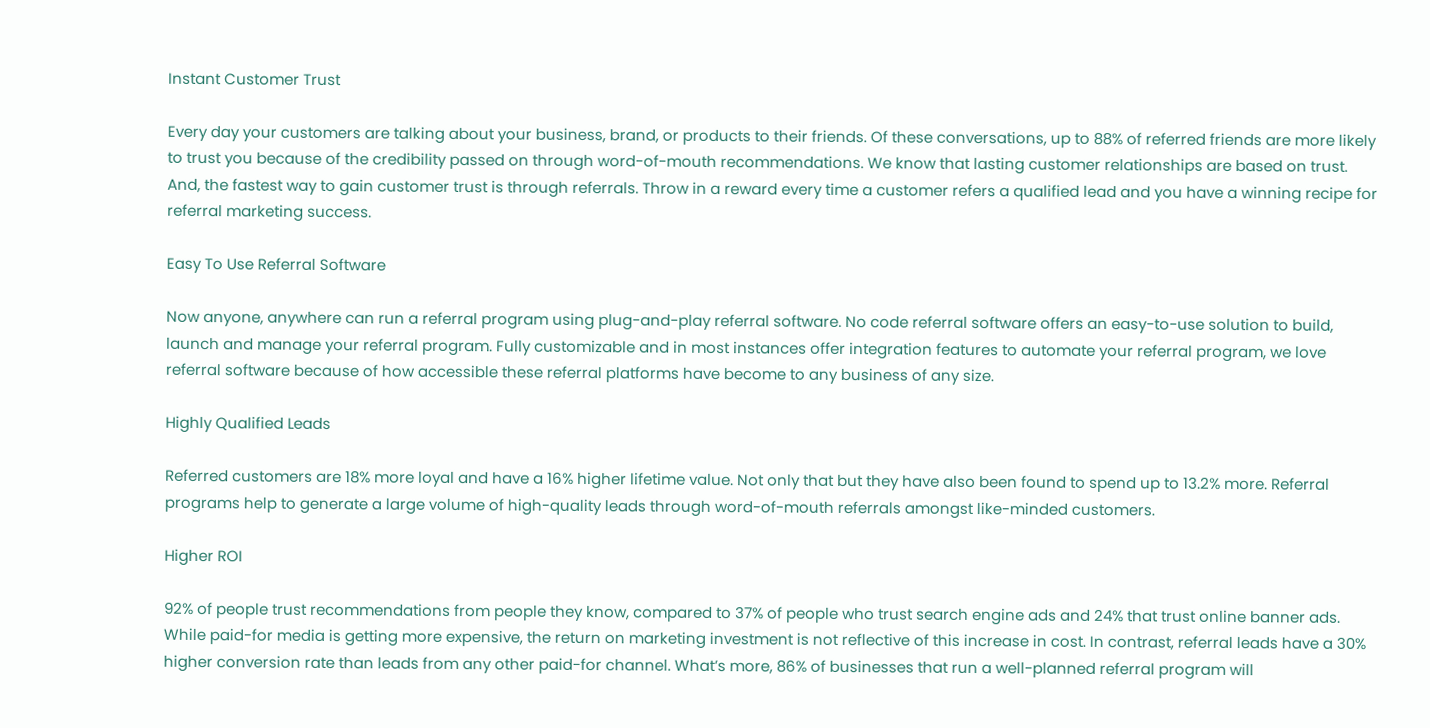Instant Customer Trust

Every day your customers are talking about your business, brand, or products to their friends. Of these conversations, up to 88% of referred friends are more likely to trust you because of the credibility passed on through word-of-mouth recommendations. We know that lasting customer relationships are based on trust.  And, the fastest way to gain customer trust is through referrals. Throw in a reward every time a customer refers a qualified lead and you have a winning recipe for referral marketing success.

Easy To Use Referral Software

Now anyone, anywhere can run a referral program using plug-and-play referral software. No code referral software offers an easy-to-use solution to build, launch and manage your referral program. Fully customizable and in most instances offer integration features to automate your referral program, we love referral software because of how accessible these referral platforms have become to any business of any size.

Highly Qualified Leads

Referred customers are 18% more loyal and have a 16% higher lifetime value. Not only that but they have also been found to spend up to 13.2% more. Referral programs help to generate a large volume of high-quality leads through word-of-mouth referrals amongst like-minded customers.

Higher ROI

92% of people trust recommendations from people they know, compared to 37% of people who trust search engine ads and 24% that trust online banner ads. While paid-for media is getting more expensive, the return on marketing investment is not reflective of this increase in cost. In contrast, referral leads have a 30% higher conversion rate than leads from any other paid-for channel. What’s more, 86% of businesses that run a well-planned referral program will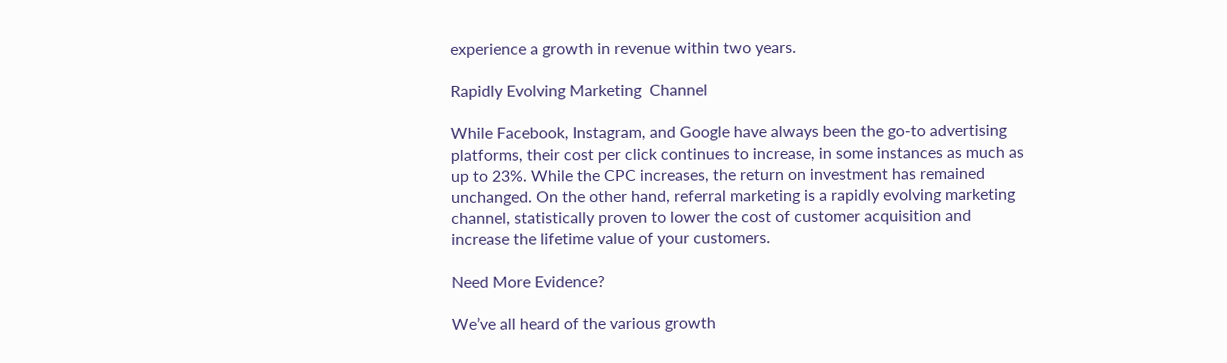experience a growth in revenue within two years.

Rapidly Evolving Marketing  Channel

While Facebook, Instagram, and Google have always been the go-to advertising platforms, their cost per click continues to increase, in some instances as much as up to 23%. While the CPC increases, the return on investment has remained unchanged. On the other hand, referral marketing is a rapidly evolving marketing channel, statistically proven to lower the cost of customer acquisition and increase the lifetime value of your customers.

Need More Evidence?

We’ve all heard of the various growth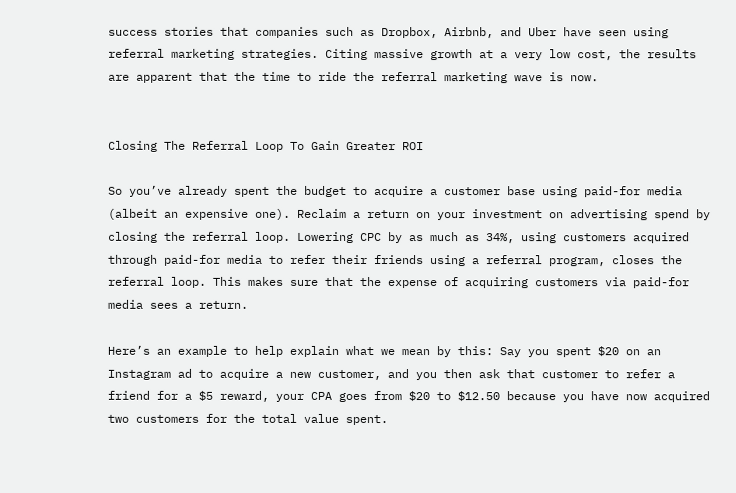success stories that companies such as Dropbox, Airbnb, and Uber have seen using referral marketing strategies. Citing massive growth at a very low cost, the results are apparent that the time to ride the referral marketing wave is now.


Closing The Referral Loop To Gain Greater ROI

So you’ve already spent the budget to acquire a customer base using paid-for media (albeit an expensive one). Reclaim a return on your investment on advertising spend by closing the referral loop. Lowering CPC by as much as 34%, using customers acquired through paid-for media to refer their friends using a referral program, closes the referral loop. This makes sure that the expense of acquiring customers via paid-for media sees a return.

Here’s an example to help explain what we mean by this: Say you spent $20 on an Instagram ad to acquire a new customer, and you then ask that customer to refer a friend for a $5 reward, your CPA goes from $20 to $12.50 because you have now acquired two customers for the total value spent.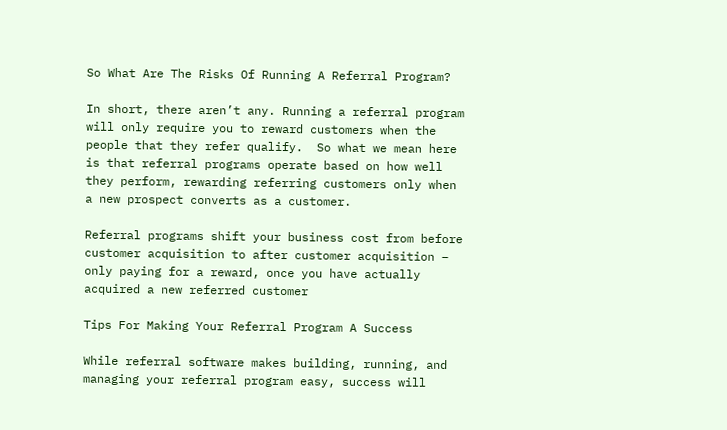So What Are The Risks Of Running A Referral Program?

In short, there aren’t any. Running a referral program will only require you to reward customers when the people that they refer qualify.  So what we mean here is that referral programs operate based on how well they perform, rewarding referring customers only when a new prospect converts as a customer.

Referral programs shift your business cost from before customer acquisition to after customer acquisition – only paying for a reward, once you have actually acquired a new referred customer

Tips For Making Your Referral Program A Success

While referral software makes building, running, and managing your referral program easy, success will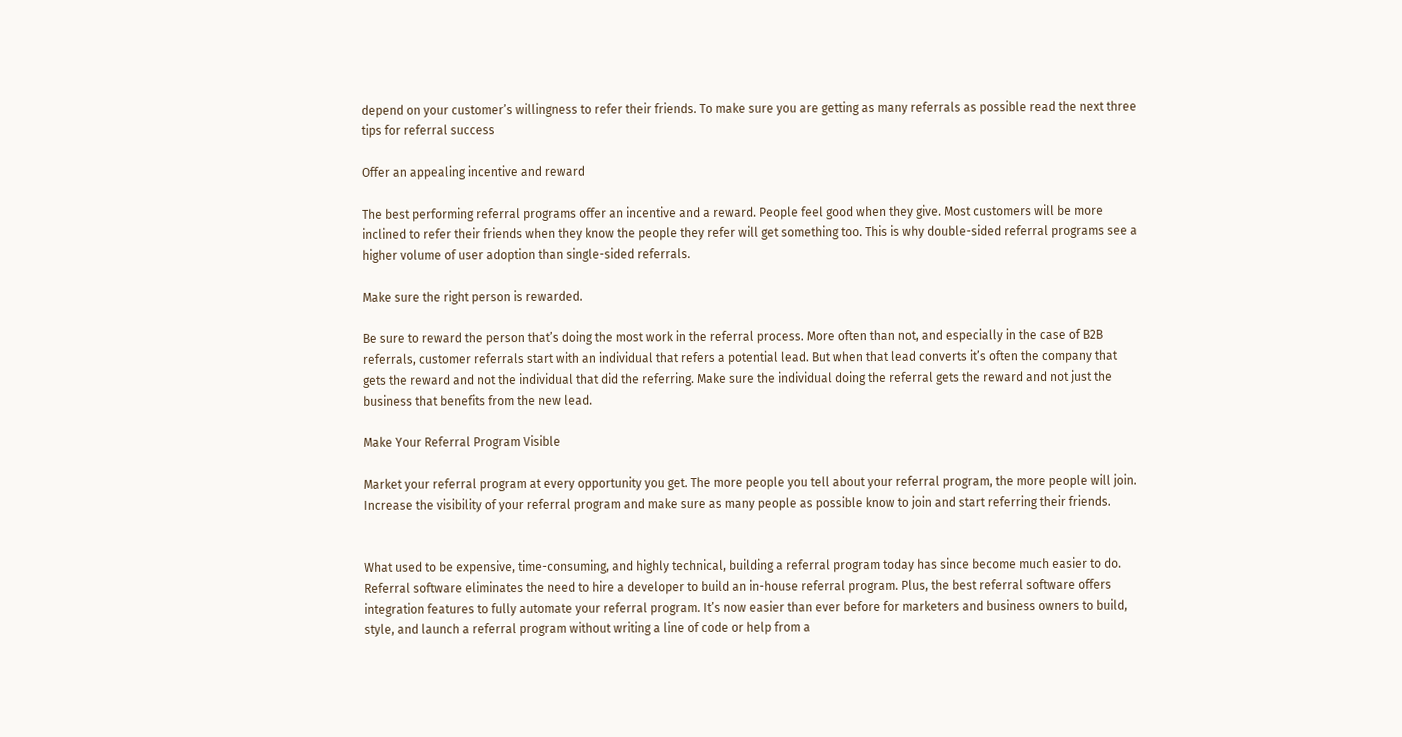depend on your customer’s willingness to refer their friends. To make sure you are getting as many referrals as possible read the next three tips for referral success

Offer an appealing incentive and reward

The best performing referral programs offer an incentive and a reward. People feel good when they give. Most customers will be more inclined to refer their friends when they know the people they refer will get something too. This is why double-sided referral programs see a higher volume of user adoption than single-sided referrals.

Make sure the right person is rewarded.

Be sure to reward the person that’s doing the most work in the referral process. More often than not, and especially in the case of B2B referrals, customer referrals start with an individual that refers a potential lead. But when that lead converts it’s often the company that gets the reward and not the individual that did the referring. Make sure the individual doing the referral gets the reward and not just the business that benefits from the new lead.

Make Your Referral Program Visible

Market your referral program at every opportunity you get. The more people you tell about your referral program, the more people will join. Increase the visibility of your referral program and make sure as many people as possible know to join and start referring their friends.


What used to be expensive, time-consuming, and highly technical, building a referral program today has since become much easier to do. Referral software eliminates the need to hire a developer to build an in-house referral program. Plus, the best referral software offers integration features to fully automate your referral program. It’s now easier than ever before for marketers and business owners to build, style, and launch a referral program without writing a line of code or help from a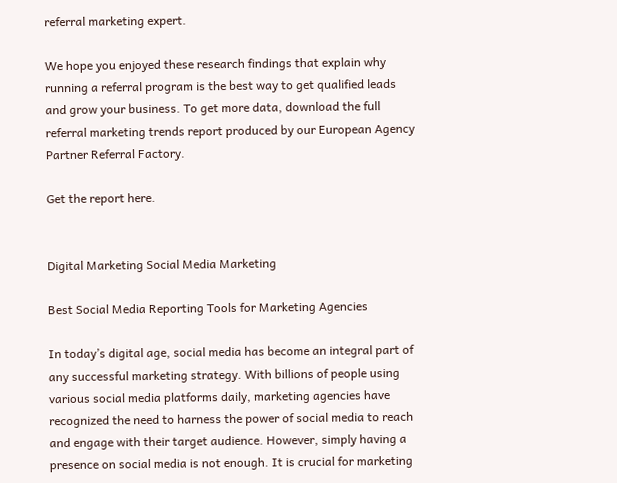referral marketing expert.

We hope you enjoyed these research findings that explain why running a referral program is the best way to get qualified leads and grow your business. To get more data, download the full referral marketing trends report produced by our European Agency Partner Referral Factory.

Get the report here.


Digital Marketing Social Media Marketing

Best Social Media Reporting Tools for Marketing Agencies

In today’s digital age, social media has become an integral part of any successful marketing strategy. With billions of people using various social media platforms daily, marketing agencies have recognized the need to harness the power of social media to reach and engage with their target audience. However, simply having a presence on social media is not enough. It is crucial for marketing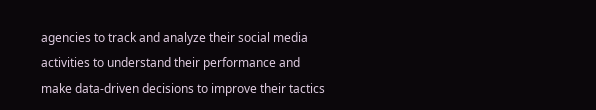agencies to track and analyze their social media activities to understand their performance and make data-driven decisions to improve their tactics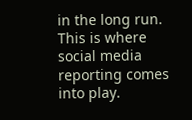in the long run. This is where social media reporting comes into play.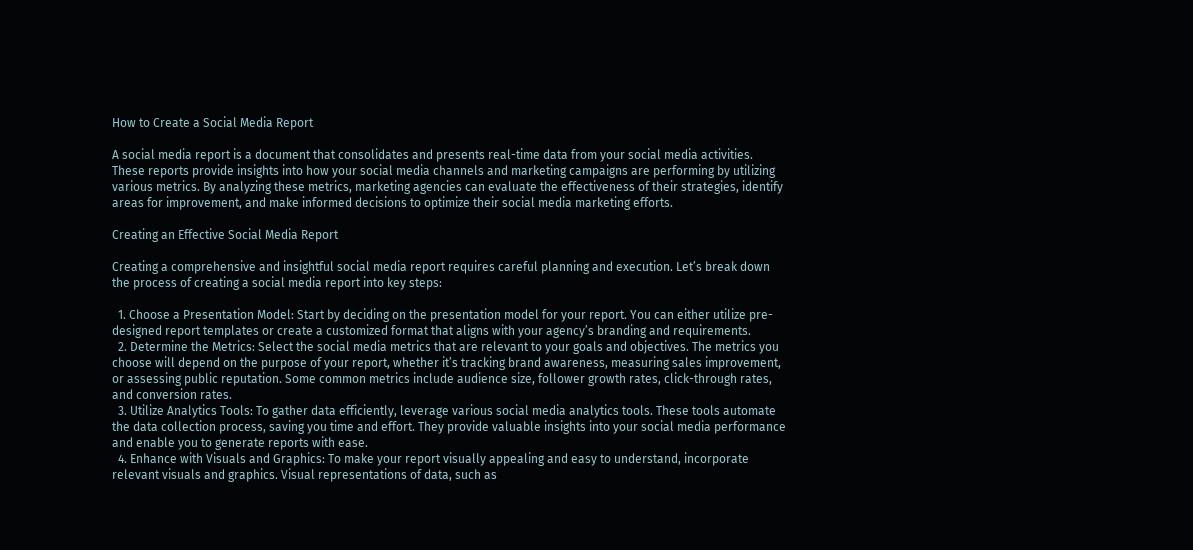How to Create a Social Media Report

A social media report is a document that consolidates and presents real-time data from your social media activities. These reports provide insights into how your social media channels and marketing campaigns are performing by utilizing various metrics. By analyzing these metrics, marketing agencies can evaluate the effectiveness of their strategies, identify areas for improvement, and make informed decisions to optimize their social media marketing efforts.

Creating an Effective Social Media Report

Creating a comprehensive and insightful social media report requires careful planning and execution. Let’s break down the process of creating a social media report into key steps:

  1. Choose a Presentation Model: Start by deciding on the presentation model for your report. You can either utilize pre-designed report templates or create a customized format that aligns with your agency’s branding and requirements.
  2. Determine the Metrics: Select the social media metrics that are relevant to your goals and objectives. The metrics you choose will depend on the purpose of your report, whether it’s tracking brand awareness, measuring sales improvement, or assessing public reputation. Some common metrics include audience size, follower growth rates, click-through rates, and conversion rates.
  3. Utilize Analytics Tools: To gather data efficiently, leverage various social media analytics tools. These tools automate the data collection process, saving you time and effort. They provide valuable insights into your social media performance and enable you to generate reports with ease.
  4. Enhance with Visuals and Graphics: To make your report visually appealing and easy to understand, incorporate relevant visuals and graphics. Visual representations of data, such as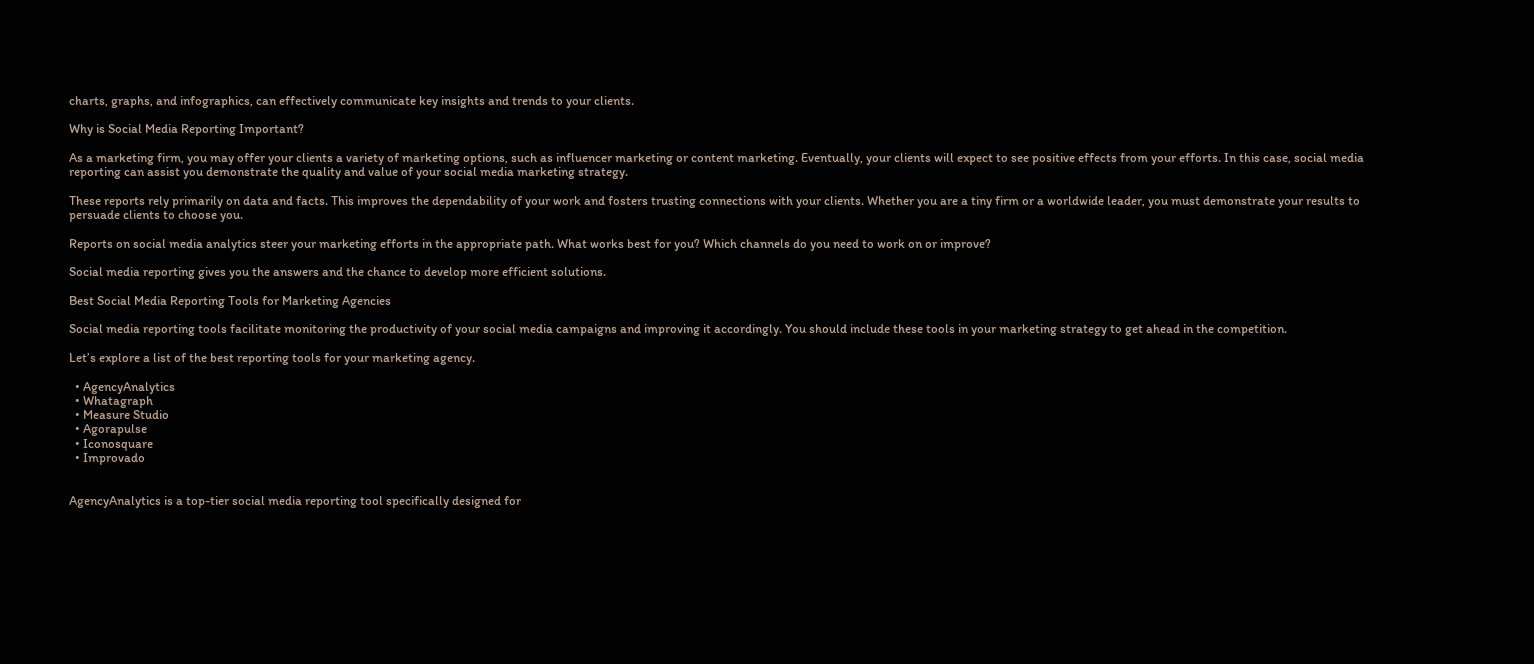charts, graphs, and infographics, can effectively communicate key insights and trends to your clients.

Why is Social Media Reporting Important?

As a marketing firm, you may offer your clients a variety of marketing options, such as influencer marketing or content marketing. Eventually, your clients will expect to see positive effects from your efforts. In this case, social media reporting can assist you demonstrate the quality and value of your social media marketing strategy.

These reports rely primarily on data and facts. This improves the dependability of your work and fosters trusting connections with your clients. Whether you are a tiny firm or a worldwide leader, you must demonstrate your results to persuade clients to choose you.

Reports on social media analytics steer your marketing efforts in the appropriate path. What works best for you? Which channels do you need to work on or improve?

Social media reporting gives you the answers and the chance to develop more efficient solutions.

Best Social Media Reporting Tools for Marketing Agencies

Social media reporting tools facilitate monitoring the productivity of your social media campaigns and improving it accordingly. You should include these tools in your marketing strategy to get ahead in the competition.

Let’s explore a list of the best reporting tools for your marketing agency.

  • AgencyAnalytics
  • Whatagraph
  • Measure Studio
  • Agorapulse
  • Iconosquare
  • Improvado


AgencyAnalytics is a top-tier social media reporting tool specifically designed for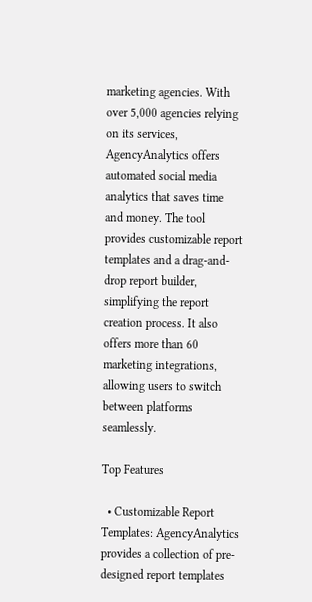marketing agencies. With over 5,000 agencies relying on its services, AgencyAnalytics offers automated social media analytics that saves time and money. The tool provides customizable report templates and a drag-and-drop report builder, simplifying the report creation process. It also offers more than 60 marketing integrations, allowing users to switch between platforms seamlessly.

Top Features

  • Customizable Report Templates: AgencyAnalytics provides a collection of pre-designed report templates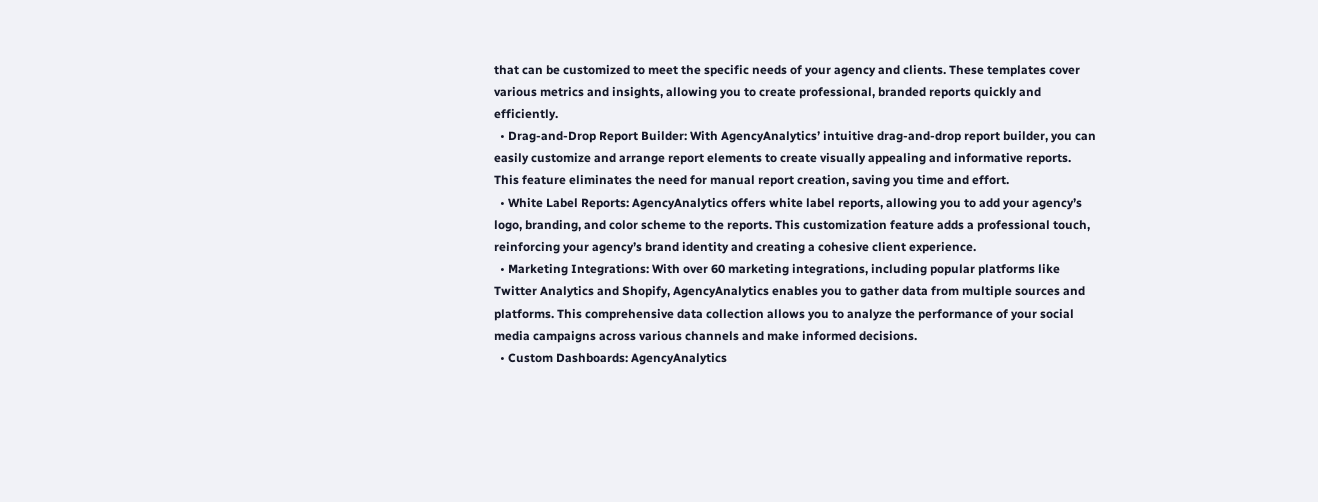that can be customized to meet the specific needs of your agency and clients. These templates cover various metrics and insights, allowing you to create professional, branded reports quickly and efficiently.
  • Drag-and-Drop Report Builder: With AgencyAnalytics’ intuitive drag-and-drop report builder, you can easily customize and arrange report elements to create visually appealing and informative reports. This feature eliminates the need for manual report creation, saving you time and effort.
  • White Label Reports: AgencyAnalytics offers white label reports, allowing you to add your agency’s logo, branding, and color scheme to the reports. This customization feature adds a professional touch, reinforcing your agency’s brand identity and creating a cohesive client experience.
  • Marketing Integrations: With over 60 marketing integrations, including popular platforms like Twitter Analytics and Shopify, AgencyAnalytics enables you to gather data from multiple sources and platforms. This comprehensive data collection allows you to analyze the performance of your social media campaigns across various channels and make informed decisions.
  • Custom Dashboards: AgencyAnalytics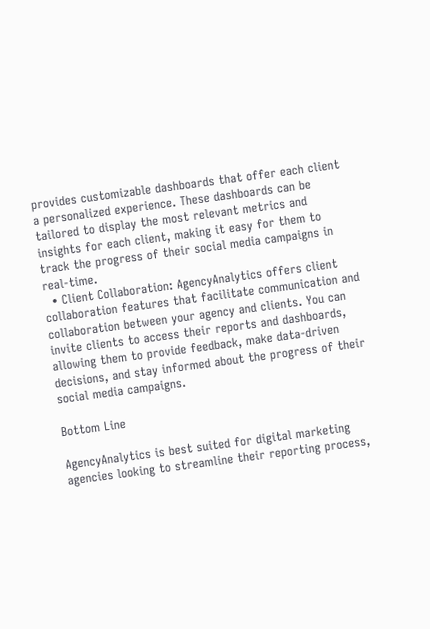provides customizable dashboards that offer each client a personalized experience. These dashboards can be tailored to display the most relevant metrics and insights for each client, making it easy for them to track the progress of their social media campaigns in real-time.
  • Client Collaboration: AgencyAnalytics offers client collaboration features that facilitate communication and collaboration between your agency and clients. You can invite clients to access their reports and dashboards, allowing them to provide feedback, make data-driven decisions, and stay informed about the progress of their social media campaigns.

Bottom Line

AgencyAnalytics is best suited for digital marketing agencies looking to streamline their reporting process,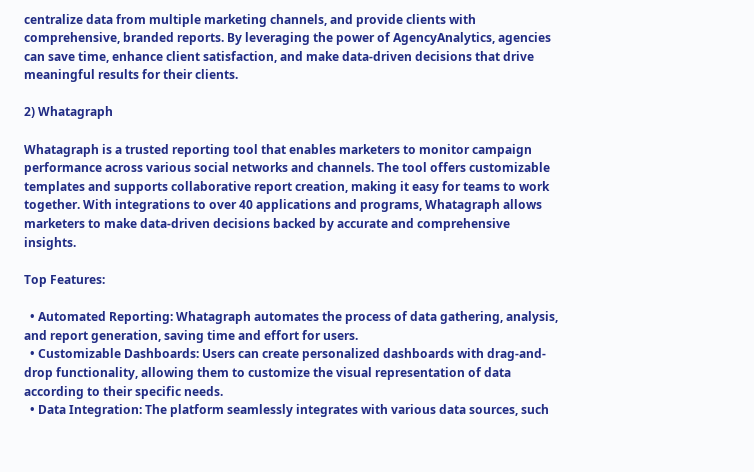centralize data from multiple marketing channels, and provide clients with comprehensive, branded reports. By leveraging the power of AgencyAnalytics, agencies can save time, enhance client satisfaction, and make data-driven decisions that drive meaningful results for their clients.

2) Whatagraph

Whatagraph is a trusted reporting tool that enables marketers to monitor campaign performance across various social networks and channels. The tool offers customizable templates and supports collaborative report creation, making it easy for teams to work together. With integrations to over 40 applications and programs, Whatagraph allows marketers to make data-driven decisions backed by accurate and comprehensive insights.

Top Features:

  • Automated Reporting: Whatagraph automates the process of data gathering, analysis, and report generation, saving time and effort for users.
  • Customizable Dashboards: Users can create personalized dashboards with drag-and-drop functionality, allowing them to customize the visual representation of data according to their specific needs.
  • Data Integration: The platform seamlessly integrates with various data sources, such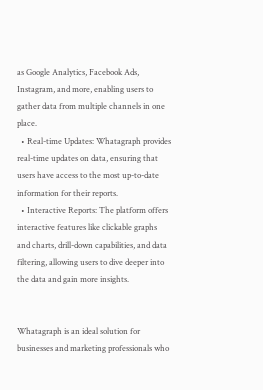as Google Analytics, Facebook Ads, Instagram, and more, enabling users to gather data from multiple channels in one place.
  • Real-time Updates: Whatagraph provides real-time updates on data, ensuring that users have access to the most up-to-date information for their reports.
  • Interactive Reports: The platform offers interactive features like clickable graphs and charts, drill-down capabilities, and data filtering, allowing users to dive deeper into the data and gain more insights.


Whatagraph is an ideal solution for businesses and marketing professionals who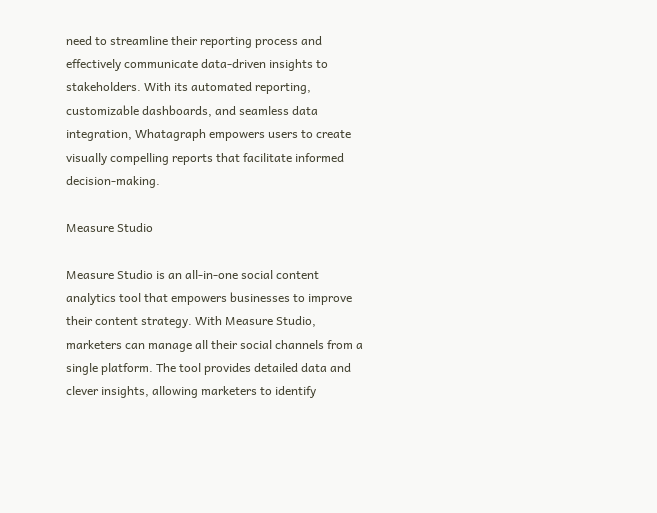need to streamline their reporting process and effectively communicate data-driven insights to stakeholders. With its automated reporting, customizable dashboards, and seamless data integration, Whatagraph empowers users to create visually compelling reports that facilitate informed decision-making.

Measure Studio

Measure Studio is an all-in-one social content analytics tool that empowers businesses to improve their content strategy. With Measure Studio, marketers can manage all their social channels from a single platform. The tool provides detailed data and clever insights, allowing marketers to identify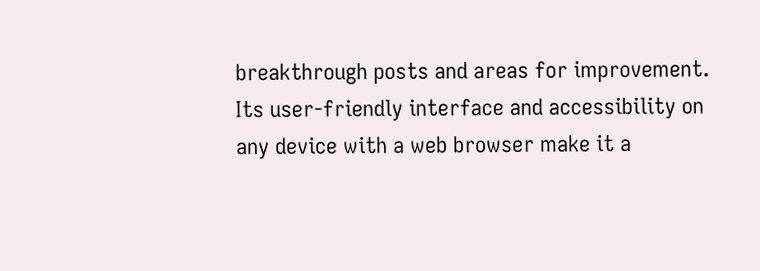breakthrough posts and areas for improvement. Its user-friendly interface and accessibility on any device with a web browser make it a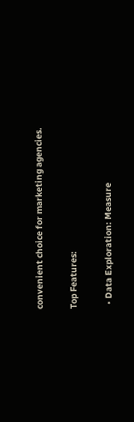convenient choice for marketing agencies.

Top Features:

  • Data Exploration: Measure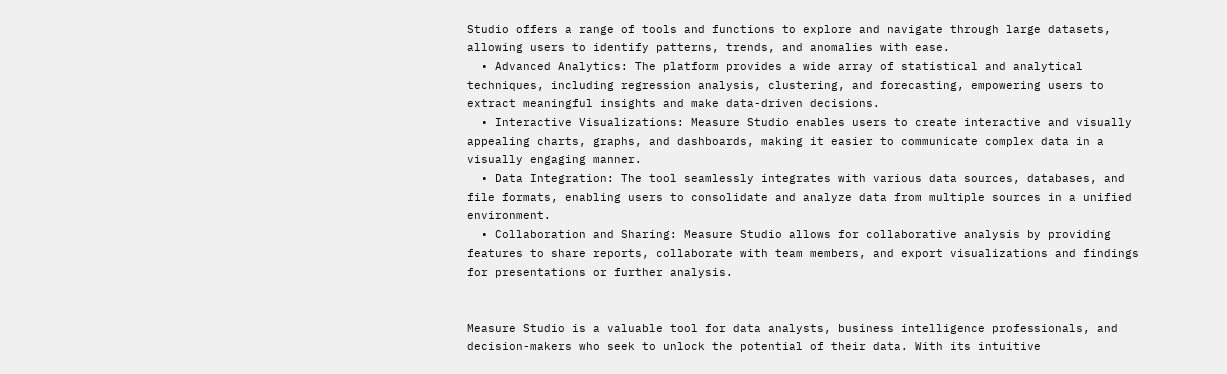Studio offers a range of tools and functions to explore and navigate through large datasets, allowing users to identify patterns, trends, and anomalies with ease.
  • Advanced Analytics: The platform provides a wide array of statistical and analytical techniques, including regression analysis, clustering, and forecasting, empowering users to extract meaningful insights and make data-driven decisions.
  • Interactive Visualizations: Measure Studio enables users to create interactive and visually appealing charts, graphs, and dashboards, making it easier to communicate complex data in a visually engaging manner.
  • Data Integration: The tool seamlessly integrates with various data sources, databases, and file formats, enabling users to consolidate and analyze data from multiple sources in a unified environment.
  • Collaboration and Sharing: Measure Studio allows for collaborative analysis by providing features to share reports, collaborate with team members, and export visualizations and findings for presentations or further analysis.


Measure Studio is a valuable tool for data analysts, business intelligence professionals, and decision-makers who seek to unlock the potential of their data. With its intuitive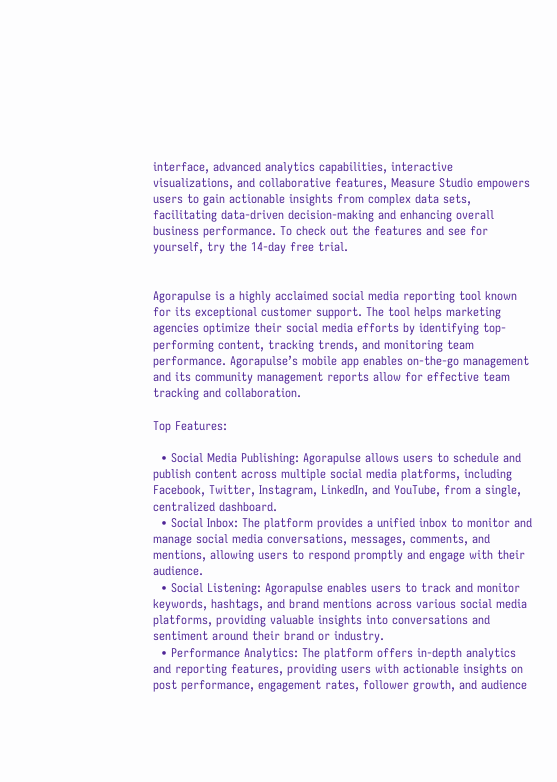interface, advanced analytics capabilities, interactive visualizations, and collaborative features, Measure Studio empowers users to gain actionable insights from complex data sets, facilitating data-driven decision-making and enhancing overall business performance. To check out the features and see for yourself, try the 14-day free trial.


Agorapulse is a highly acclaimed social media reporting tool known for its exceptional customer support. The tool helps marketing agencies optimize their social media efforts by identifying top-performing content, tracking trends, and monitoring team performance. Agorapulse’s mobile app enables on-the-go management and its community management reports allow for effective team tracking and collaboration.

Top Features:

  • Social Media Publishing: Agorapulse allows users to schedule and publish content across multiple social media platforms, including Facebook, Twitter, Instagram, LinkedIn, and YouTube, from a single, centralized dashboard.
  • Social Inbox: The platform provides a unified inbox to monitor and manage social media conversations, messages, comments, and mentions, allowing users to respond promptly and engage with their audience.
  • Social Listening: Agorapulse enables users to track and monitor keywords, hashtags, and brand mentions across various social media platforms, providing valuable insights into conversations and sentiment around their brand or industry.
  • Performance Analytics: The platform offers in-depth analytics and reporting features, providing users with actionable insights on post performance, engagement rates, follower growth, and audience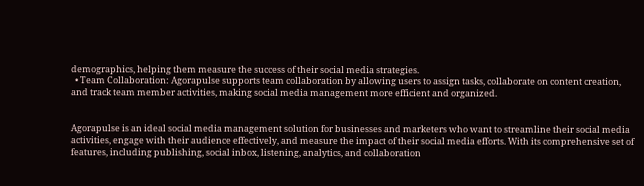demographics, helping them measure the success of their social media strategies.
  • Team Collaboration: Agorapulse supports team collaboration by allowing users to assign tasks, collaborate on content creation, and track team member activities, making social media management more efficient and organized.


Agorapulse is an ideal social media management solution for businesses and marketers who want to streamline their social media activities, engage with their audience effectively, and measure the impact of their social media efforts. With its comprehensive set of features, including publishing, social inbox, listening, analytics, and collaboration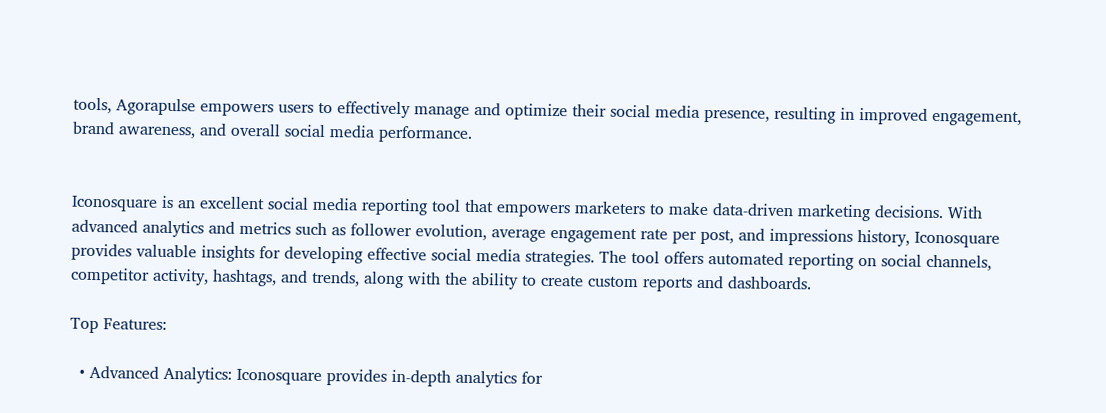tools, Agorapulse empowers users to effectively manage and optimize their social media presence, resulting in improved engagement, brand awareness, and overall social media performance.


Iconosquare is an excellent social media reporting tool that empowers marketers to make data-driven marketing decisions. With advanced analytics and metrics such as follower evolution, average engagement rate per post, and impressions history, Iconosquare provides valuable insights for developing effective social media strategies. The tool offers automated reporting on social channels, competitor activity, hashtags, and trends, along with the ability to create custom reports and dashboards.

Top Features:

  • Advanced Analytics: Iconosquare provides in-depth analytics for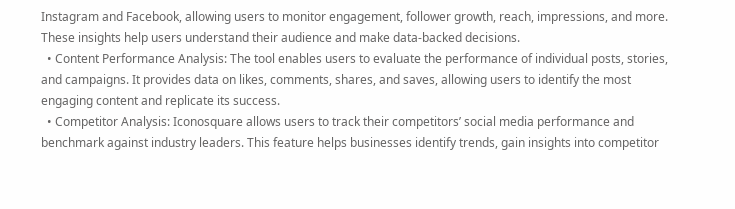Instagram and Facebook, allowing users to monitor engagement, follower growth, reach, impressions, and more. These insights help users understand their audience and make data-backed decisions.
  • Content Performance Analysis: The tool enables users to evaluate the performance of individual posts, stories, and campaigns. It provides data on likes, comments, shares, and saves, allowing users to identify the most engaging content and replicate its success.
  • Competitor Analysis: Iconosquare allows users to track their competitors’ social media performance and benchmark against industry leaders. This feature helps businesses identify trends, gain insights into competitor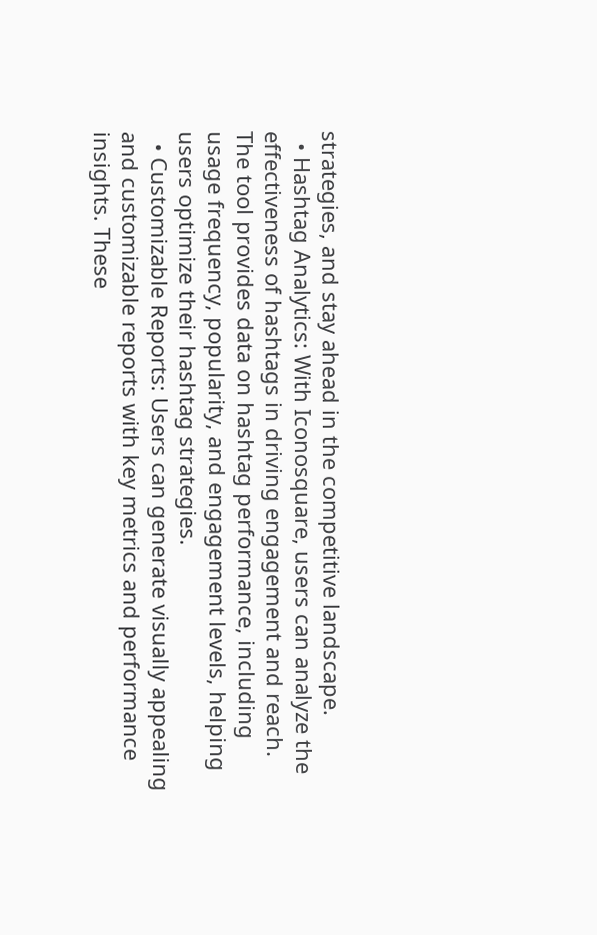strategies, and stay ahead in the competitive landscape.
  • Hashtag Analytics: With Iconosquare, users can analyze the effectiveness of hashtags in driving engagement and reach. The tool provides data on hashtag performance, including usage frequency, popularity, and engagement levels, helping users optimize their hashtag strategies.
  • Customizable Reports: Users can generate visually appealing and customizable reports with key metrics and performance insights. These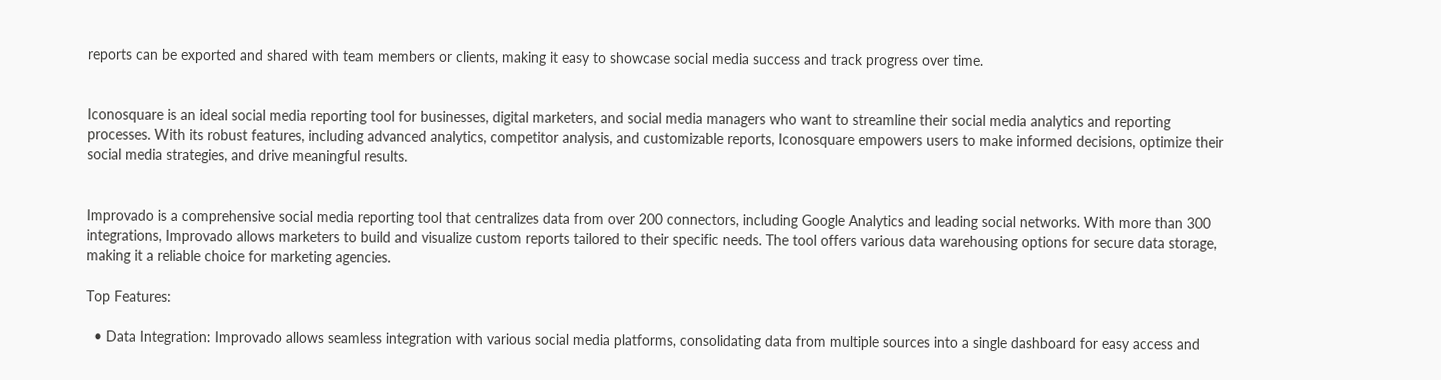reports can be exported and shared with team members or clients, making it easy to showcase social media success and track progress over time.


Iconosquare is an ideal social media reporting tool for businesses, digital marketers, and social media managers who want to streamline their social media analytics and reporting processes. With its robust features, including advanced analytics, competitor analysis, and customizable reports, Iconosquare empowers users to make informed decisions, optimize their social media strategies, and drive meaningful results.


Improvado is a comprehensive social media reporting tool that centralizes data from over 200 connectors, including Google Analytics and leading social networks. With more than 300 integrations, Improvado allows marketers to build and visualize custom reports tailored to their specific needs. The tool offers various data warehousing options for secure data storage, making it a reliable choice for marketing agencies.

Top Features:

  • Data Integration: Improvado allows seamless integration with various social media platforms, consolidating data from multiple sources into a single dashboard for easy access and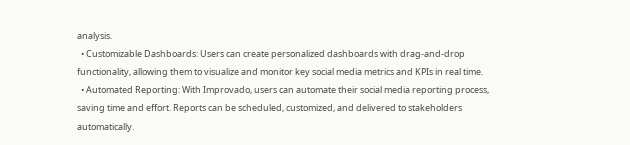analysis.
  • Customizable Dashboards: Users can create personalized dashboards with drag-and-drop functionality, allowing them to visualize and monitor key social media metrics and KPIs in real time.
  • Automated Reporting: With Improvado, users can automate their social media reporting process, saving time and effort. Reports can be scheduled, customized, and delivered to stakeholders automatically.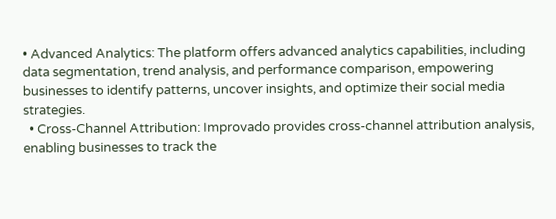• Advanced Analytics: The platform offers advanced analytics capabilities, including data segmentation, trend analysis, and performance comparison, empowering businesses to identify patterns, uncover insights, and optimize their social media strategies.
  • Cross-Channel Attribution: Improvado provides cross-channel attribution analysis, enabling businesses to track the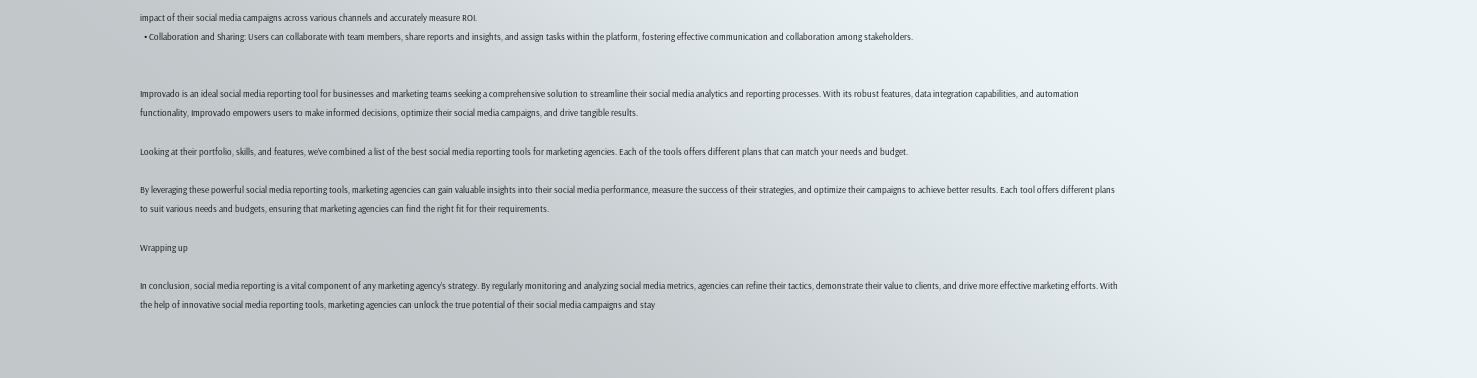impact of their social media campaigns across various channels and accurately measure ROI.
  • Collaboration and Sharing: Users can collaborate with team members, share reports and insights, and assign tasks within the platform, fostering effective communication and collaboration among stakeholders.


Improvado is an ideal social media reporting tool for businesses and marketing teams seeking a comprehensive solution to streamline their social media analytics and reporting processes. With its robust features, data integration capabilities, and automation functionality, Improvado empowers users to make informed decisions, optimize their social media campaigns, and drive tangible results.

Looking at their portfolio, skills, and features, we’ve combined a list of the best social media reporting tools for marketing agencies. Each of the tools offers different plans that can match your needs and budget.

By leveraging these powerful social media reporting tools, marketing agencies can gain valuable insights into their social media performance, measure the success of their strategies, and optimize their campaigns to achieve better results. Each tool offers different plans to suit various needs and budgets, ensuring that marketing agencies can find the right fit for their requirements.

Wrapping up

In conclusion, social media reporting is a vital component of any marketing agency’s strategy. By regularly monitoring and analyzing social media metrics, agencies can refine their tactics, demonstrate their value to clients, and drive more effective marketing efforts. With the help of innovative social media reporting tools, marketing agencies can unlock the true potential of their social media campaigns and stay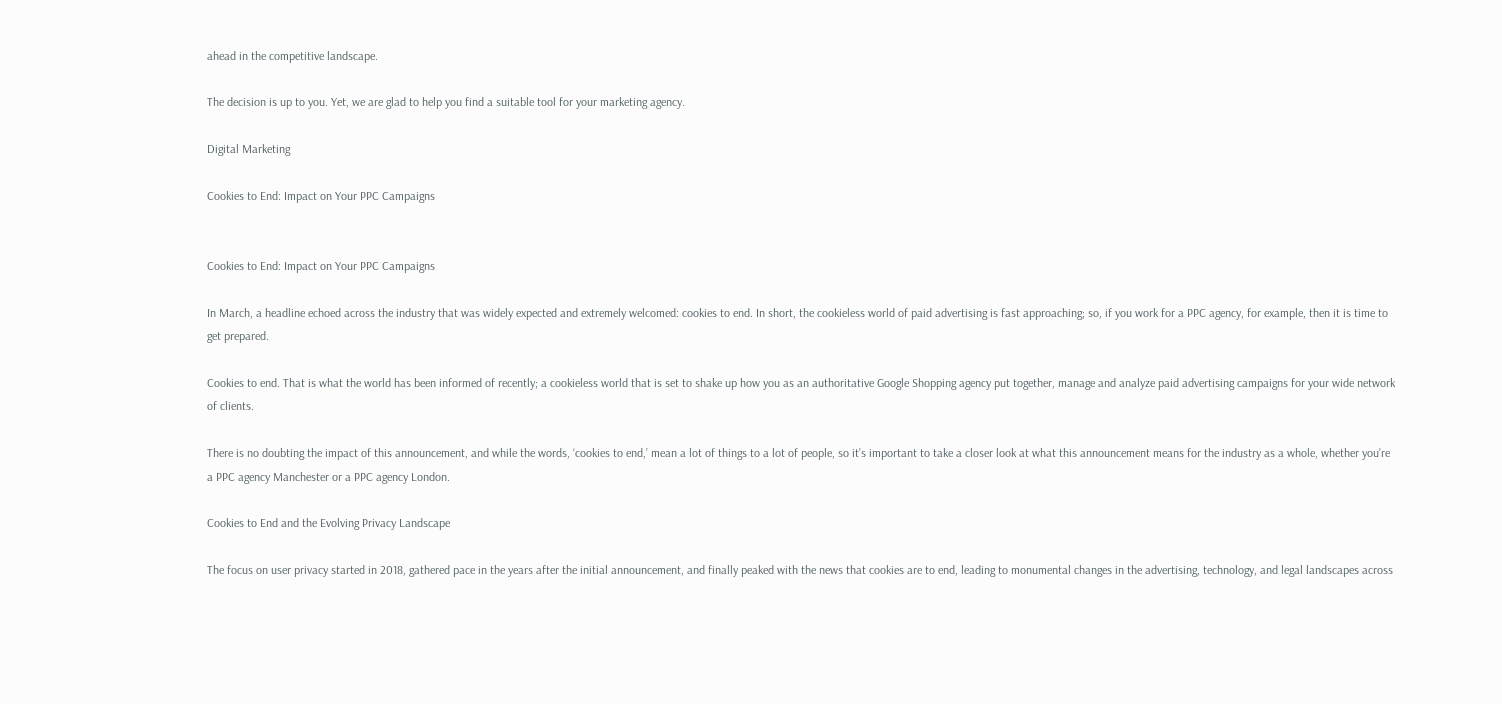ahead in the competitive landscape.

The decision is up to you. Yet, we are glad to help you find a suitable tool for your marketing agency.

Digital Marketing

Cookies to End: Impact on Your PPC Campaigns


Cookies to End: Impact on Your PPC Campaigns

In March, a headline echoed across the industry that was widely expected and extremely welcomed: cookies to end. In short, the cookieless world of paid advertising is fast approaching; so, if you work for a PPC agency, for example, then it is time to get prepared.

Cookies to end. That is what the world has been informed of recently; a cookieless world that is set to shake up how you as an authoritative Google Shopping agency put together, manage and analyze paid advertising campaigns for your wide network of clients.

There is no doubting the impact of this announcement, and while the words, ‘cookies to end,’ mean a lot of things to a lot of people, so it’s important to take a closer look at what this announcement means for the industry as a whole, whether you’re a PPC agency Manchester or a PPC agency London.

Cookies to End and the Evolving Privacy Landscape

The focus on user privacy started in 2018, gathered pace in the years after the initial announcement, and finally peaked with the news that cookies are to end, leading to monumental changes in the advertising, technology, and legal landscapes across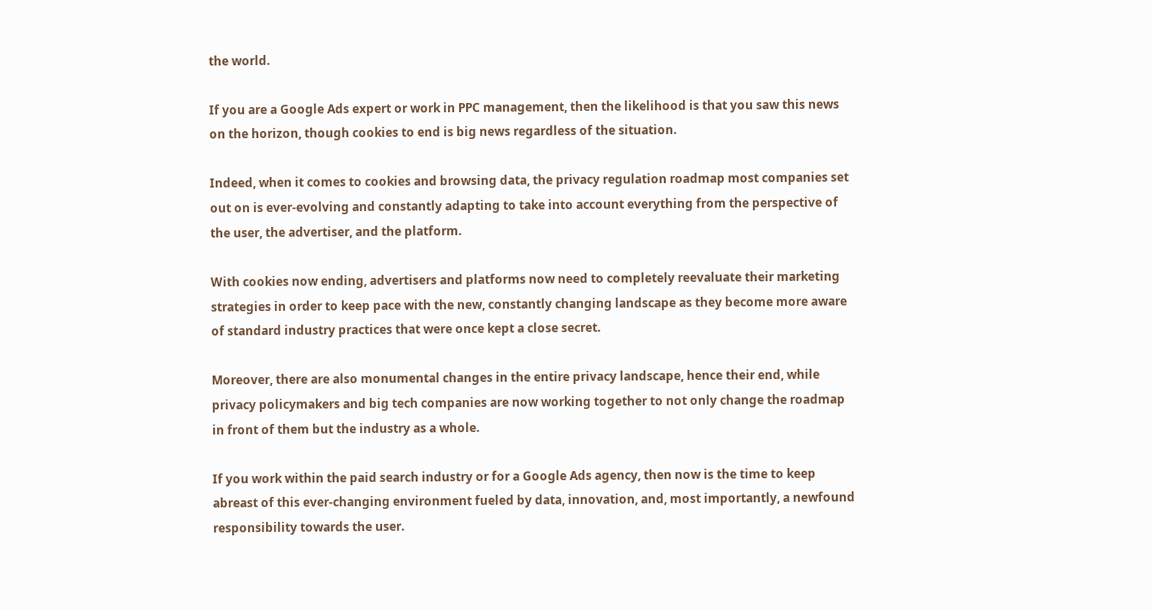the world.

If you are a Google Ads expert or work in PPC management, then the likelihood is that you saw this news on the horizon, though cookies to end is big news regardless of the situation.

Indeed, when it comes to cookies and browsing data, the privacy regulation roadmap most companies set out on is ever-evolving and constantly adapting to take into account everything from the perspective of the user, the advertiser, and the platform.

With cookies now ending, advertisers and platforms now need to completely reevaluate their marketing strategies in order to keep pace with the new, constantly changing landscape as they become more aware of standard industry practices that were once kept a close secret.

Moreover, there are also monumental changes in the entire privacy landscape, hence their end, while privacy policymakers and big tech companies are now working together to not only change the roadmap in front of them but the industry as a whole.

If you work within the paid search industry or for a Google Ads agency, then now is the time to keep abreast of this ever-changing environment fueled by data, innovation, and, most importantly, a newfound responsibility towards the user.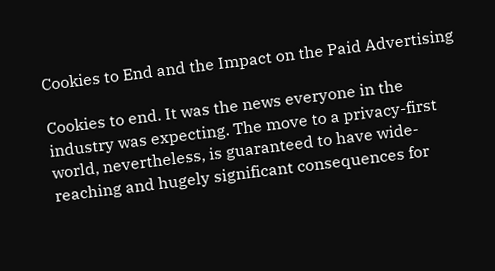Cookies to End and the Impact on the Paid Advertising

Cookies to end. It was the news everyone in the industry was expecting. The move to a privacy-first world, nevertheless, is guaranteed to have wide-reaching and hugely significant consequences for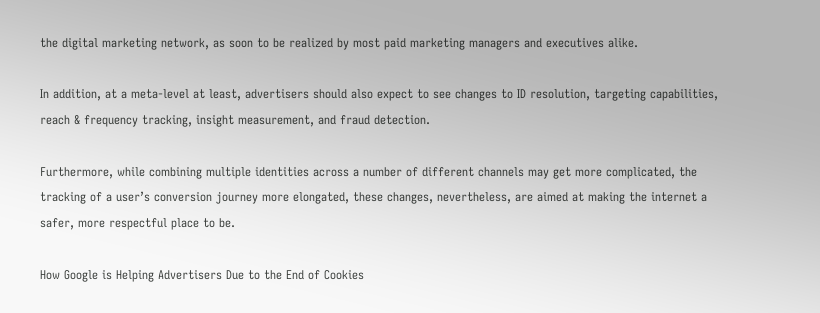the digital marketing network, as soon to be realized by most paid marketing managers and executives alike.

In addition, at a meta-level at least, advertisers should also expect to see changes to ID resolution, targeting capabilities, reach & frequency tracking, insight measurement, and fraud detection.

Furthermore, while combining multiple identities across a number of different channels may get more complicated, the tracking of a user’s conversion journey more elongated, these changes, nevertheless, are aimed at making the internet a safer, more respectful place to be.

How Google is Helping Advertisers Due to the End of Cookies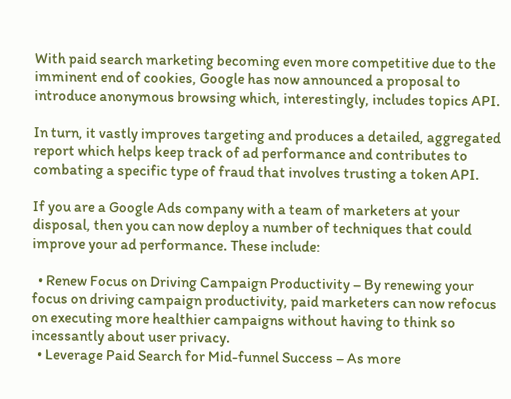With paid search marketing becoming even more competitive due to the imminent end of cookies, Google has now announced a proposal to introduce anonymous browsing which, interestingly, includes topics API.

In turn, it vastly improves targeting and produces a detailed, aggregated report which helps keep track of ad performance and contributes to combating a specific type of fraud that involves trusting a token API.

If you are a Google Ads company with a team of marketers at your disposal, then you can now deploy a number of techniques that could improve your ad performance. These include:

  • Renew Focus on Driving Campaign Productivity – By renewing your focus on driving campaign productivity, paid marketers can now refocus on executing more healthier campaigns without having to think so incessantly about user privacy.
  • Leverage Paid Search for Mid-funnel Success – As more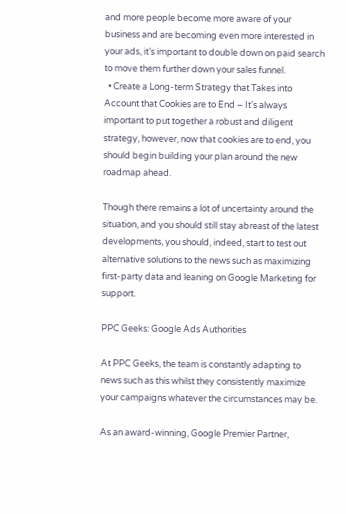and more people become more aware of your business and are becoming even more interested in your ads, it’s important to double down on paid search to move them further down your sales funnel.
  • Create a Long-term Strategy that Takes into Account that Cookies are to End – It’s always important to put together a robust and diligent strategy, however, now that cookies are to end, you should begin building your plan around the new roadmap ahead.

Though there remains a lot of uncertainty around the situation, and you should still stay abreast of the latest developments, you should, indeed, start to test out alternative solutions to the news such as maximizing first-party data and leaning on Google Marketing for support.

PPC Geeks: Google Ads Authorities

At PPC Geeks, the team is constantly adapting to news such as this whilst they consistently maximize your campaigns whatever the circumstances may be.

As an award-winning, Google Premier Partner,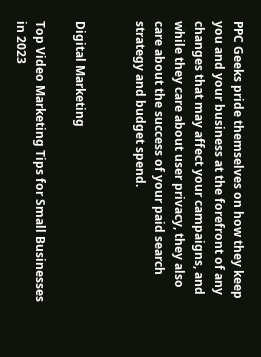PPC Geeks pride themselves on how they keep you and your business at the forefront of any changes that may affect your campaigns, and while they care about user privacy, they also care about the success of your paid search strategy and budget spend.


Digital Marketing

Top Video Marketing Tips for Small Businesses in 2023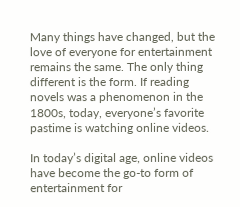Many things have changed, but the love of everyone for entertainment remains the same. The only thing different is the form. If reading novels was a phenomenon in the 1800s, today, everyone’s favorite pastime is watching online videos.

In today’s digital age, online videos have become the go-to form of entertainment for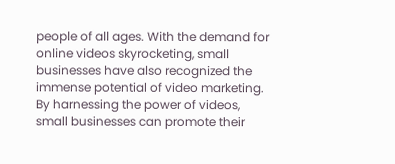people of all ages. With the demand for online videos skyrocketing, small businesses have also recognized the immense potential of video marketing. By harnessing the power of videos, small businesses can promote their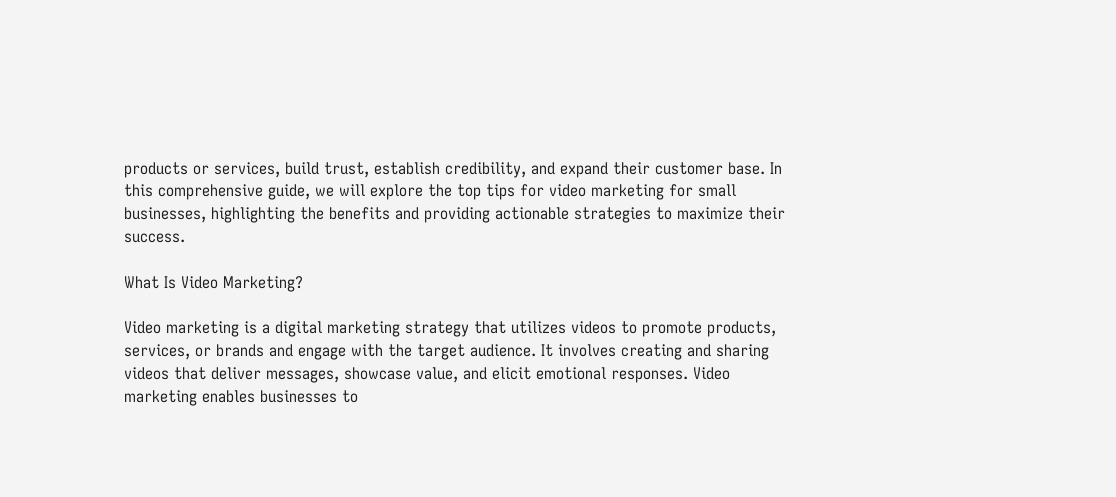products or services, build trust, establish credibility, and expand their customer base. In this comprehensive guide, we will explore the top tips for video marketing for small businesses, highlighting the benefits and providing actionable strategies to maximize their success.

What Is Video Marketing?

Video marketing is a digital marketing strategy that utilizes videos to promote products, services, or brands and engage with the target audience. It involves creating and sharing videos that deliver messages, showcase value, and elicit emotional responses. Video marketing enables businesses to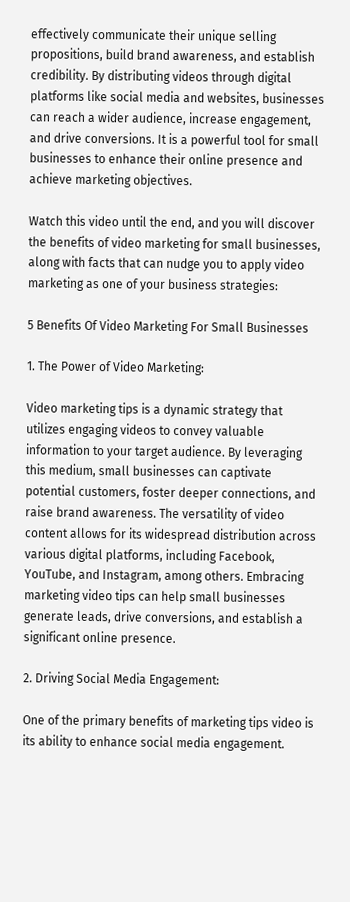effectively communicate their unique selling propositions, build brand awareness, and establish credibility. By distributing videos through digital platforms like social media and websites, businesses can reach a wider audience, increase engagement, and drive conversions. It is a powerful tool for small businesses to enhance their online presence and achieve marketing objectives.

Watch this video until the end, and you will discover the benefits of video marketing for small businesses, along with facts that can nudge you to apply video marketing as one of your business strategies:

5 Benefits Of Video Marketing For Small Businesses

1. The Power of Video Marketing:

Video marketing tips is a dynamic strategy that utilizes engaging videos to convey valuable information to your target audience. By leveraging this medium, small businesses can captivate potential customers, foster deeper connections, and raise brand awareness. The versatility of video content allows for its widespread distribution across various digital platforms, including Facebook, YouTube, and Instagram, among others. Embracing marketing video tips can help small businesses generate leads, drive conversions, and establish a significant online presence.

2. Driving Social Media Engagement:

One of the primary benefits of marketing tips video is its ability to enhance social media engagement.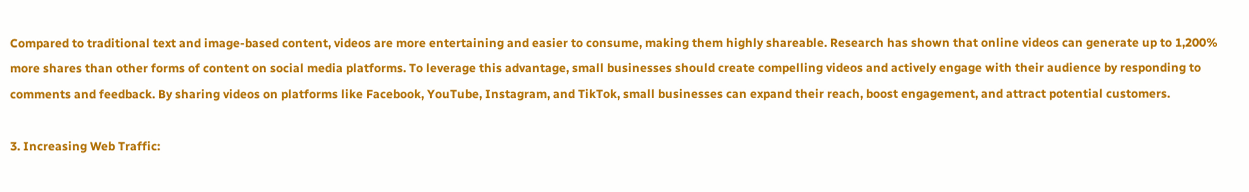Compared to traditional text and image-based content, videos are more entertaining and easier to consume, making them highly shareable. Research has shown that online videos can generate up to 1,200% more shares than other forms of content on social media platforms. To leverage this advantage, small businesses should create compelling videos and actively engage with their audience by responding to comments and feedback. By sharing videos on platforms like Facebook, YouTube, Instagram, and TikTok, small businesses can expand their reach, boost engagement, and attract potential customers.

3. Increasing Web Traffic: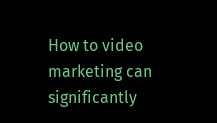How to video marketing can significantly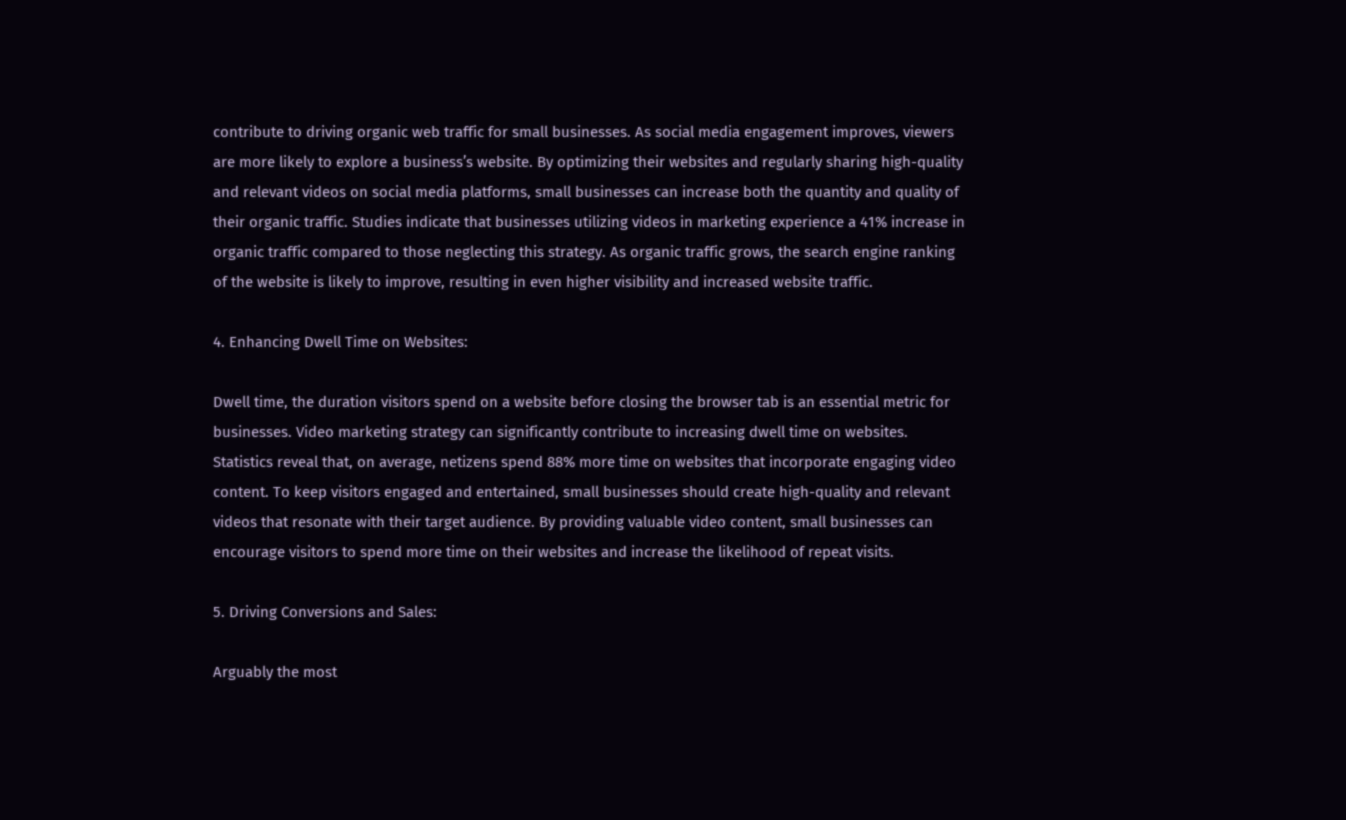contribute to driving organic web traffic for small businesses. As social media engagement improves, viewers are more likely to explore a business’s website. By optimizing their websites and regularly sharing high-quality and relevant videos on social media platforms, small businesses can increase both the quantity and quality of their organic traffic. Studies indicate that businesses utilizing videos in marketing experience a 41% increase in organic traffic compared to those neglecting this strategy. As organic traffic grows, the search engine ranking of the website is likely to improve, resulting in even higher visibility and increased website traffic.

4. Enhancing Dwell Time on Websites:

Dwell time, the duration visitors spend on a website before closing the browser tab is an essential metric for businesses. Video marketing strategy can significantly contribute to increasing dwell time on websites. Statistics reveal that, on average, netizens spend 88% more time on websites that incorporate engaging video content. To keep visitors engaged and entertained, small businesses should create high-quality and relevant videos that resonate with their target audience. By providing valuable video content, small businesses can encourage visitors to spend more time on their websites and increase the likelihood of repeat visits.

5. Driving Conversions and Sales:

Arguably the most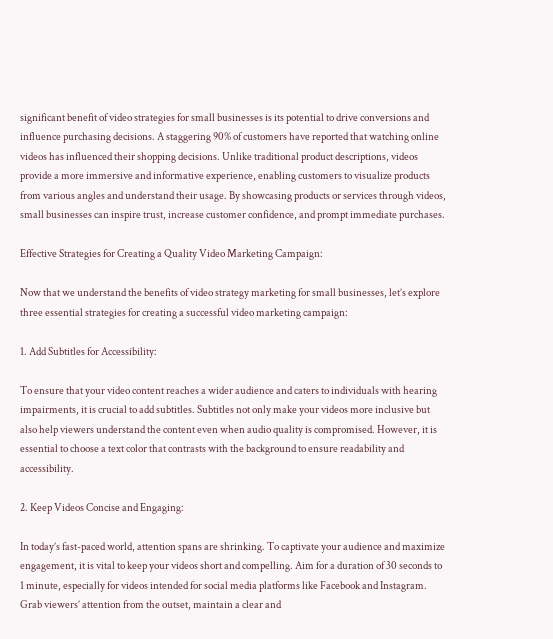significant benefit of video strategies for small businesses is its potential to drive conversions and influence purchasing decisions. A staggering 90% of customers have reported that watching online videos has influenced their shopping decisions. Unlike traditional product descriptions, videos provide a more immersive and informative experience, enabling customers to visualize products from various angles and understand their usage. By showcasing products or services through videos, small businesses can inspire trust, increase customer confidence, and prompt immediate purchases.

Effective Strategies for Creating a Quality Video Marketing Campaign:

Now that we understand the benefits of video strategy marketing for small businesses, let’s explore three essential strategies for creating a successful video marketing campaign:

1. Add Subtitles for Accessibility:

To ensure that your video content reaches a wider audience and caters to individuals with hearing impairments, it is crucial to add subtitles. Subtitles not only make your videos more inclusive but also help viewers understand the content even when audio quality is compromised. However, it is essential to choose a text color that contrasts with the background to ensure readability and accessibility.

2. Keep Videos Concise and Engaging:

In today’s fast-paced world, attention spans are shrinking. To captivate your audience and maximize engagement, it is vital to keep your videos short and compelling. Aim for a duration of 30 seconds to 1 minute, especially for videos intended for social media platforms like Facebook and Instagram. Grab viewers’ attention from the outset, maintain a clear and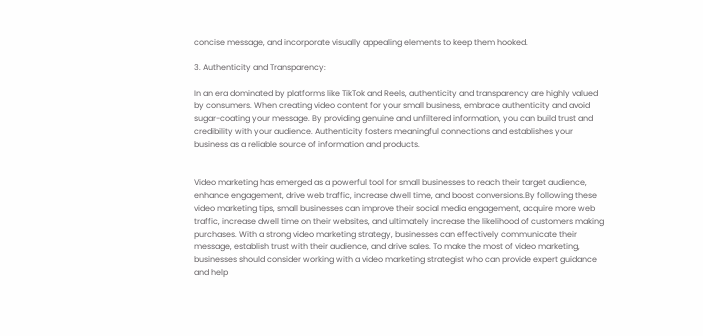concise message, and incorporate visually appealing elements to keep them hooked.

3. Authenticity and Transparency:

In an era dominated by platforms like TikTok and Reels, authenticity and transparency are highly valued by consumers. When creating video content for your small business, embrace authenticity and avoid sugar-coating your message. By providing genuine and unfiltered information, you can build trust and credibility with your audience. Authenticity fosters meaningful connections and establishes your business as a reliable source of information and products.


Video marketing has emerged as a powerful tool for small businesses to reach their target audience, enhance engagement, drive web traffic, increase dwell time, and boost conversions.By following these video marketing tips, small businesses can improve their social media engagement, acquire more web traffic, increase dwell time on their websites, and ultimately increase the likelihood of customers making purchases. With a strong video marketing strategy, businesses can effectively communicate their message, establish trust with their audience, and drive sales. To make the most of video marketing, businesses should consider working with a video marketing strategist who can provide expert guidance and help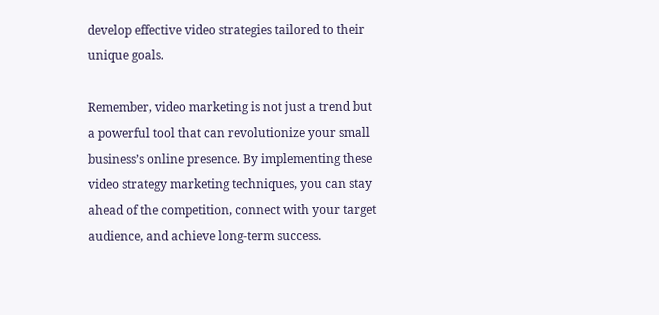develop effective video strategies tailored to their unique goals.

Remember, video marketing is not just a trend but a powerful tool that can revolutionize your small business’s online presence. By implementing these video strategy marketing techniques, you can stay ahead of the competition, connect with your target audience, and achieve long-term success.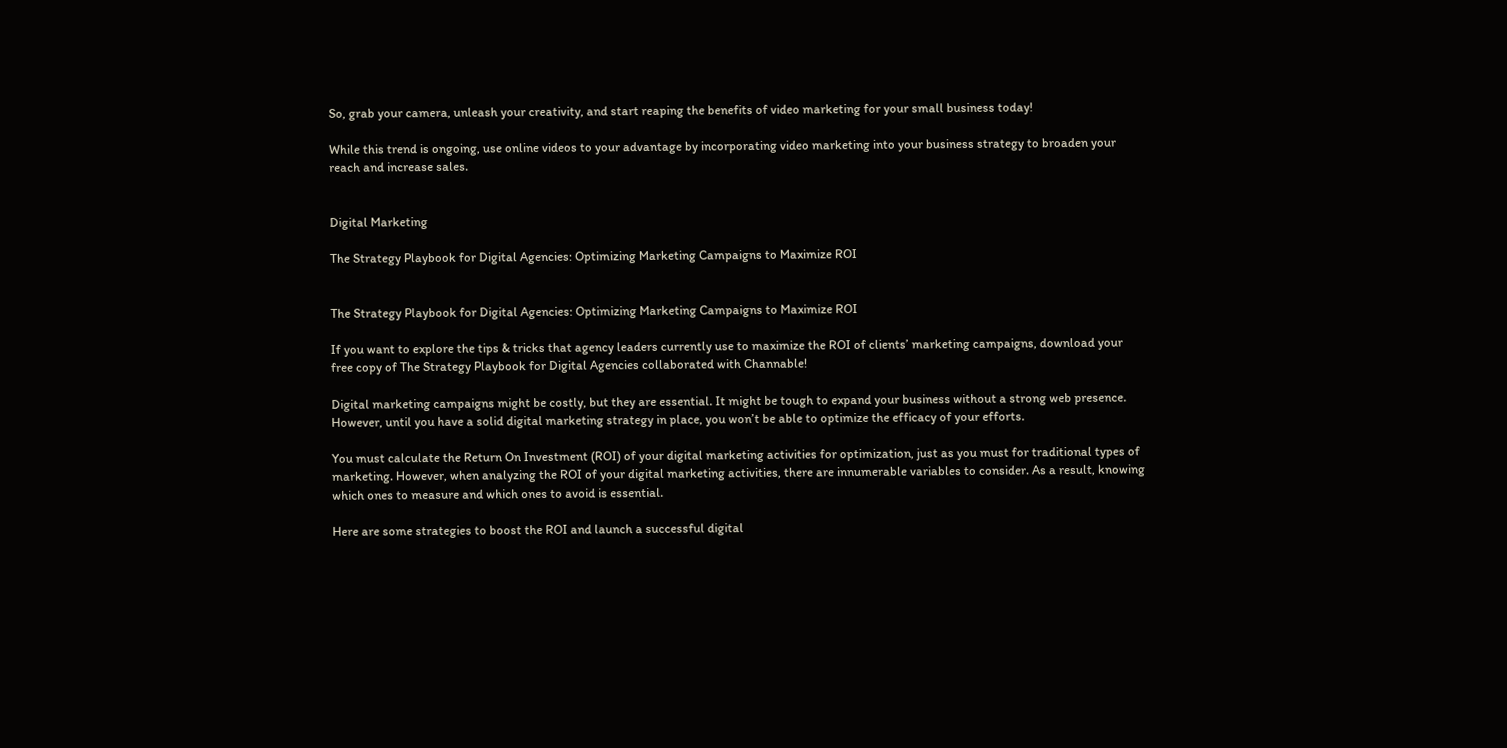So, grab your camera, unleash your creativity, and start reaping the benefits of video marketing for your small business today!

While this trend is ongoing, use online videos to your advantage by incorporating video marketing into your business strategy to broaden your reach and increase sales.


Digital Marketing

The Strategy Playbook for Digital Agencies: Optimizing Marketing Campaigns to Maximize ROI


The Strategy Playbook for Digital Agencies: Optimizing Marketing Campaigns to Maximize ROI

If you want to explore the tips & tricks that agency leaders currently use to maximize the ROI of clients’ marketing campaigns, download your free copy of The Strategy Playbook for Digital Agencies collaborated with Channable!

Digital marketing campaigns might be costly, but they are essential. It might be tough to expand your business without a strong web presence. However, until you have a solid digital marketing strategy in place, you won’t be able to optimize the efficacy of your efforts.

You must calculate the Return On Investment (ROI) of your digital marketing activities for optimization, just as you must for traditional types of marketing. However, when analyzing the ROI of your digital marketing activities, there are innumerable variables to consider. As a result, knowing which ones to measure and which ones to avoid is essential.

Here are some strategies to boost the ROI and launch a successful digital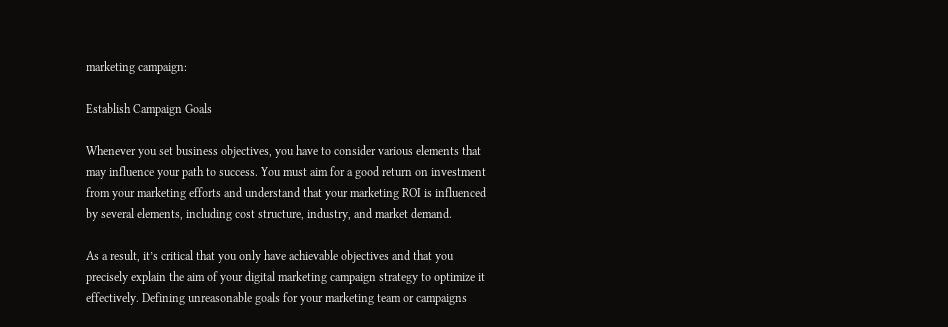marketing campaign:

Establish Campaign Goals

Whenever you set business objectives, you have to consider various elements that may influence your path to success. You must aim for a good return on investment from your marketing efforts and understand that your marketing ROI is influenced by several elements, including cost structure, industry, and market demand.

As a result, it’s critical that you only have achievable objectives and that you precisely explain the aim of your digital marketing campaign strategy to optimize it effectively. Defining unreasonable goals for your marketing team or campaigns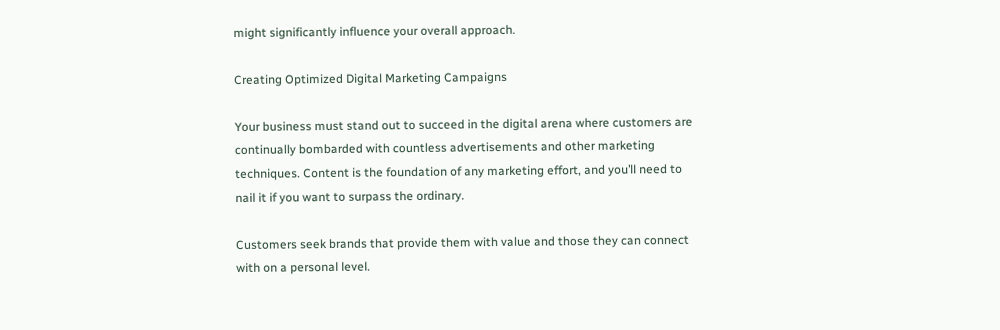might significantly influence your overall approach.

Creating Optimized Digital Marketing Campaigns

Your business must stand out to succeed in the digital arena where customers are continually bombarded with countless advertisements and other marketing techniques. Content is the foundation of any marketing effort, and you’ll need to nail it if you want to surpass the ordinary.

Customers seek brands that provide them with value and those they can connect with on a personal level.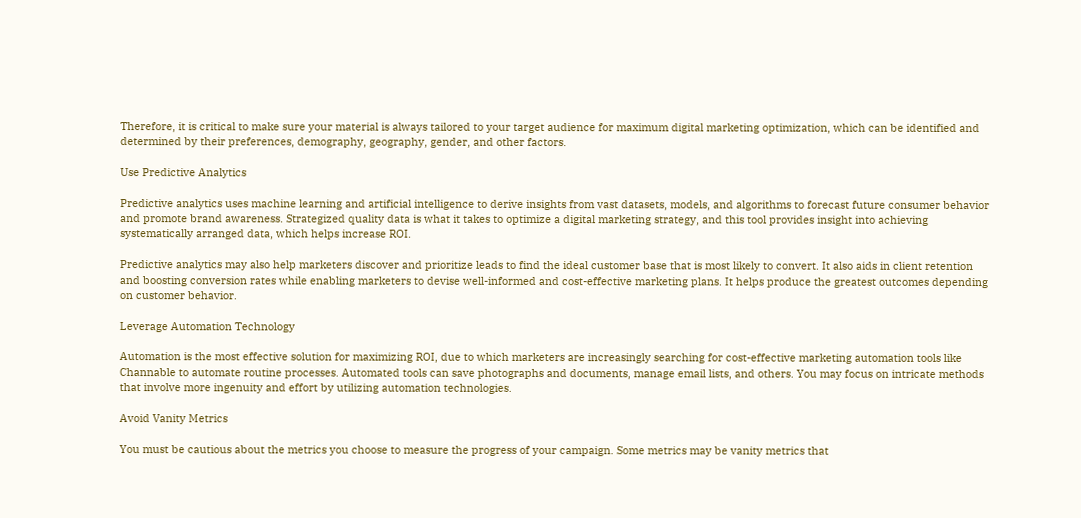Therefore, it is critical to make sure your material is always tailored to your target audience for maximum digital marketing optimization, which can be identified and determined by their preferences, demography, geography, gender, and other factors.

Use Predictive Analytics

Predictive analytics uses machine learning and artificial intelligence to derive insights from vast datasets, models, and algorithms to forecast future consumer behavior and promote brand awareness. Strategized quality data is what it takes to optimize a digital marketing strategy, and this tool provides insight into achieving systematically arranged data, which helps increase ROI.

Predictive analytics may also help marketers discover and prioritize leads to find the ideal customer base that is most likely to convert. It also aids in client retention and boosting conversion rates while enabling marketers to devise well-informed and cost-effective marketing plans. It helps produce the greatest outcomes depending on customer behavior.

Leverage Automation Technology

Automation is the most effective solution for maximizing ROI, due to which marketers are increasingly searching for cost-effective marketing automation tools like Channable to automate routine processes. Automated tools can save photographs and documents, manage email lists, and others. You may focus on intricate methods that involve more ingenuity and effort by utilizing automation technologies.

Avoid Vanity Metrics

You must be cautious about the metrics you choose to measure the progress of your campaign. Some metrics may be vanity metrics that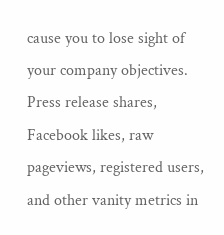cause you to lose sight of your company objectives. Press release shares, Facebook likes, raw pageviews, registered users, and other vanity metrics in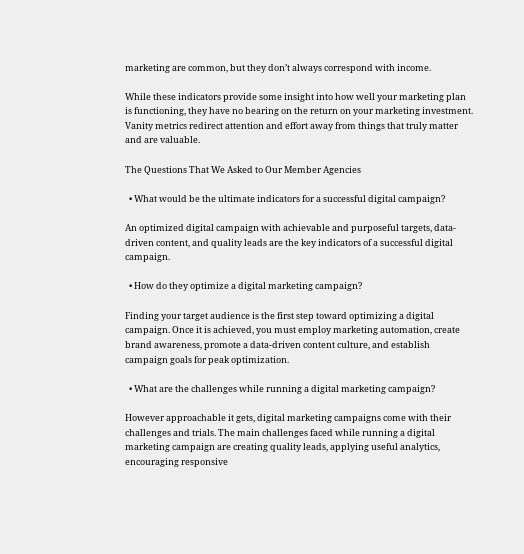marketing are common, but they don’t always correspond with income.

While these indicators provide some insight into how well your marketing plan is functioning, they have no bearing on the return on your marketing investment. Vanity metrics redirect attention and effort away from things that truly matter and are valuable.

The Questions That We Asked to Our Member Agencies

  • What would be the ultimate indicators for a successful digital campaign?

An optimized digital campaign with achievable and purposeful targets, data-driven content, and quality leads are the key indicators of a successful digital campaign.

  • How do they optimize a digital marketing campaign?

Finding your target audience is the first step toward optimizing a digital campaign. Once it is achieved, you must employ marketing automation, create brand awareness, promote a data-driven content culture, and establish campaign goals for peak optimization.

  • What are the challenges while running a digital marketing campaign?

However approachable it gets, digital marketing campaigns come with their challenges and trials. The main challenges faced while running a digital marketing campaign are creating quality leads, applying useful analytics, encouraging responsive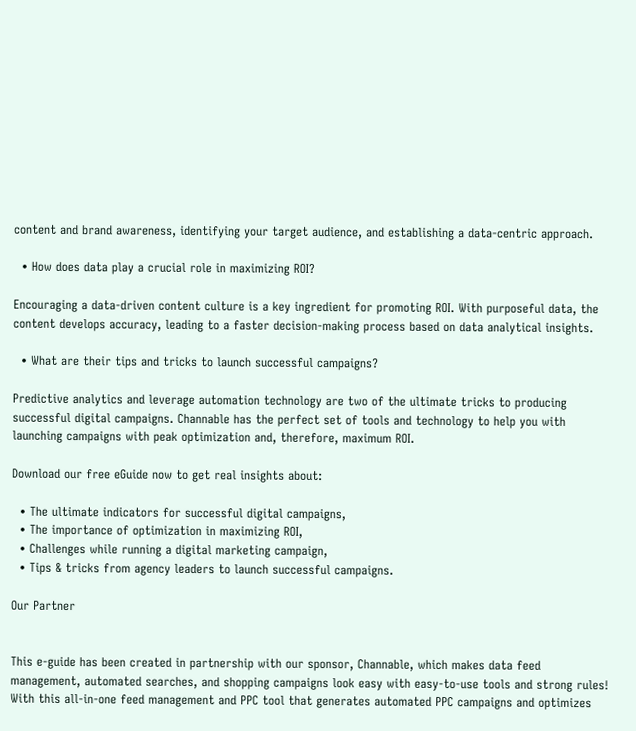content and brand awareness, identifying your target audience, and establishing a data-centric approach.

  • How does data play a crucial role in maximizing ROI?

Encouraging a data-driven content culture is a key ingredient for promoting ROI. With purposeful data, the content develops accuracy, leading to a faster decision-making process based on data analytical insights.

  • What are their tips and tricks to launch successful campaigns?

Predictive analytics and leverage automation technology are two of the ultimate tricks to producing successful digital campaigns. Channable has the perfect set of tools and technology to help you with launching campaigns with peak optimization and, therefore, maximum ROI.

Download our free eGuide now to get real insights about:

  • The ultimate indicators for successful digital campaigns,
  • The importance of optimization in maximizing ROI,
  • Challenges while running a digital marketing campaign,
  • Tips & tricks from agency leaders to launch successful campaigns.

Our Partner


This e-guide has been created in partnership with our sponsor, Channable, which makes data feed management, automated searches, and shopping campaigns look easy with easy-to-use tools and strong rules! With this all-in-one feed management and PPC tool that generates automated PPC campaigns and optimizes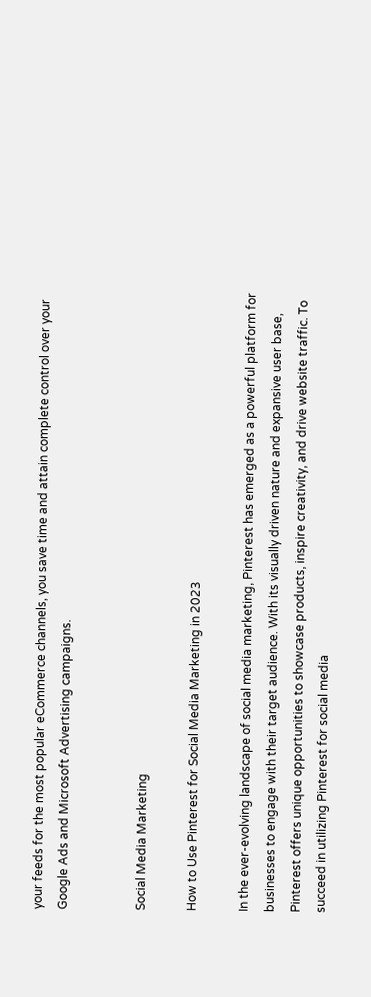your feeds for the most popular eCommerce channels, you save time and attain complete control over your Google Ads and Microsoft Advertising campaigns.


Social Media Marketing

How to Use Pinterest for Social Media Marketing in 2023

In the ever-evolving landscape of social media marketing, Pinterest has emerged as a powerful platform for businesses to engage with their target audience. With its visually driven nature and expansive user base, Pinterest offers unique opportunities to showcase products, inspire creativity, and drive website traffic. To succeed in utilizing Pinterest for social media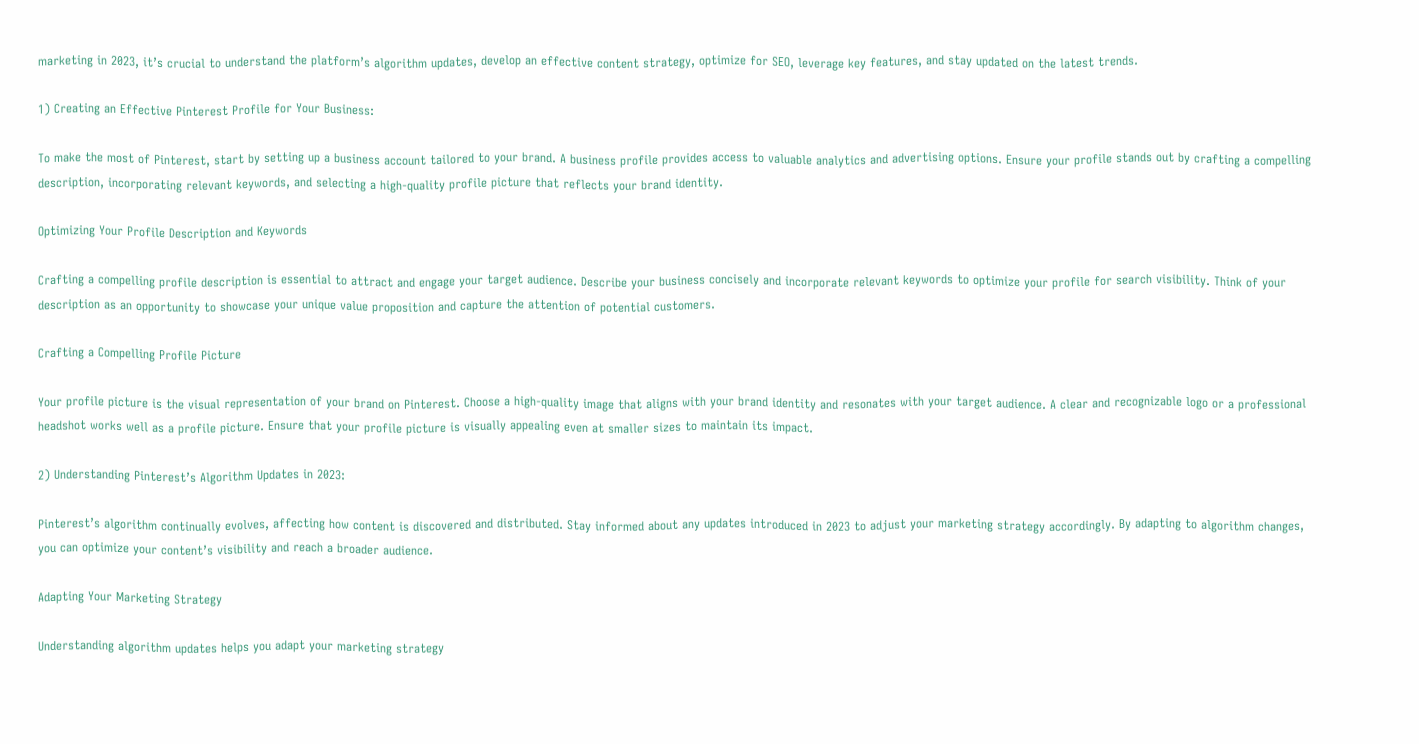marketing in 2023, it’s crucial to understand the platform’s algorithm updates, develop an effective content strategy, optimize for SEO, leverage key features, and stay updated on the latest trends.

1) Creating an Effective Pinterest Profile for Your Business:

To make the most of Pinterest, start by setting up a business account tailored to your brand. A business profile provides access to valuable analytics and advertising options. Ensure your profile stands out by crafting a compelling description, incorporating relevant keywords, and selecting a high-quality profile picture that reflects your brand identity.

Optimizing Your Profile Description and Keywords

Crafting a compelling profile description is essential to attract and engage your target audience. Describe your business concisely and incorporate relevant keywords to optimize your profile for search visibility. Think of your description as an opportunity to showcase your unique value proposition and capture the attention of potential customers.

Crafting a Compelling Profile Picture

Your profile picture is the visual representation of your brand on Pinterest. Choose a high-quality image that aligns with your brand identity and resonates with your target audience. A clear and recognizable logo or a professional headshot works well as a profile picture. Ensure that your profile picture is visually appealing even at smaller sizes to maintain its impact.

2) Understanding Pinterest’s Algorithm Updates in 2023:

Pinterest’s algorithm continually evolves, affecting how content is discovered and distributed. Stay informed about any updates introduced in 2023 to adjust your marketing strategy accordingly. By adapting to algorithm changes, you can optimize your content’s visibility and reach a broader audience.

Adapting Your Marketing Strategy

Understanding algorithm updates helps you adapt your marketing strategy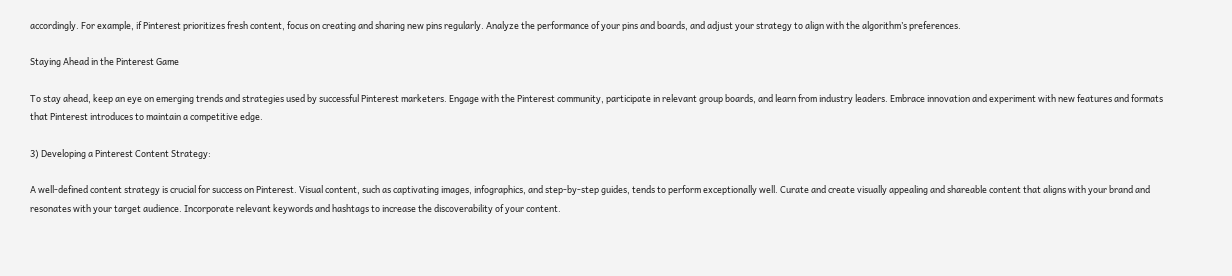accordingly. For example, if Pinterest prioritizes fresh content, focus on creating and sharing new pins regularly. Analyze the performance of your pins and boards, and adjust your strategy to align with the algorithm’s preferences.

Staying Ahead in the Pinterest Game

To stay ahead, keep an eye on emerging trends and strategies used by successful Pinterest marketers. Engage with the Pinterest community, participate in relevant group boards, and learn from industry leaders. Embrace innovation and experiment with new features and formats that Pinterest introduces to maintain a competitive edge.

3) Developing a Pinterest Content Strategy:

A well-defined content strategy is crucial for success on Pinterest. Visual content, such as captivating images, infographics, and step-by-step guides, tends to perform exceptionally well. Curate and create visually appealing and shareable content that aligns with your brand and resonates with your target audience. Incorporate relevant keywords and hashtags to increase the discoverability of your content.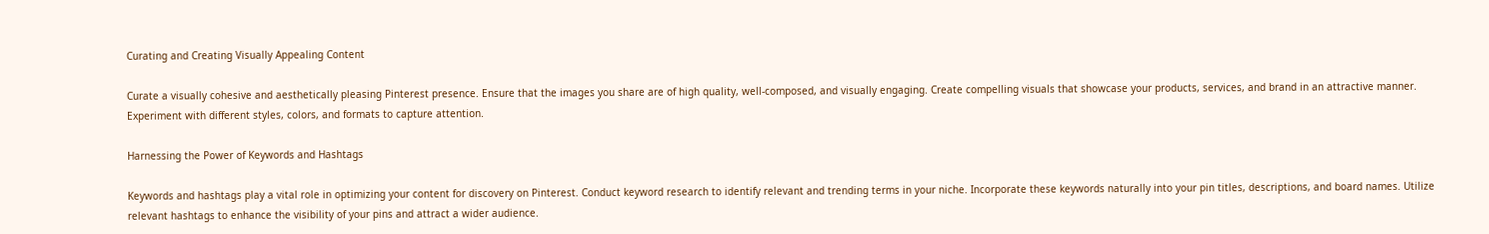Curating and Creating Visually Appealing Content

Curate a visually cohesive and aesthetically pleasing Pinterest presence. Ensure that the images you share are of high quality, well-composed, and visually engaging. Create compelling visuals that showcase your products, services, and brand in an attractive manner. Experiment with different styles, colors, and formats to capture attention.

Harnessing the Power of Keywords and Hashtags

Keywords and hashtags play a vital role in optimizing your content for discovery on Pinterest. Conduct keyword research to identify relevant and trending terms in your niche. Incorporate these keywords naturally into your pin titles, descriptions, and board names. Utilize relevant hashtags to enhance the visibility of your pins and attract a wider audience.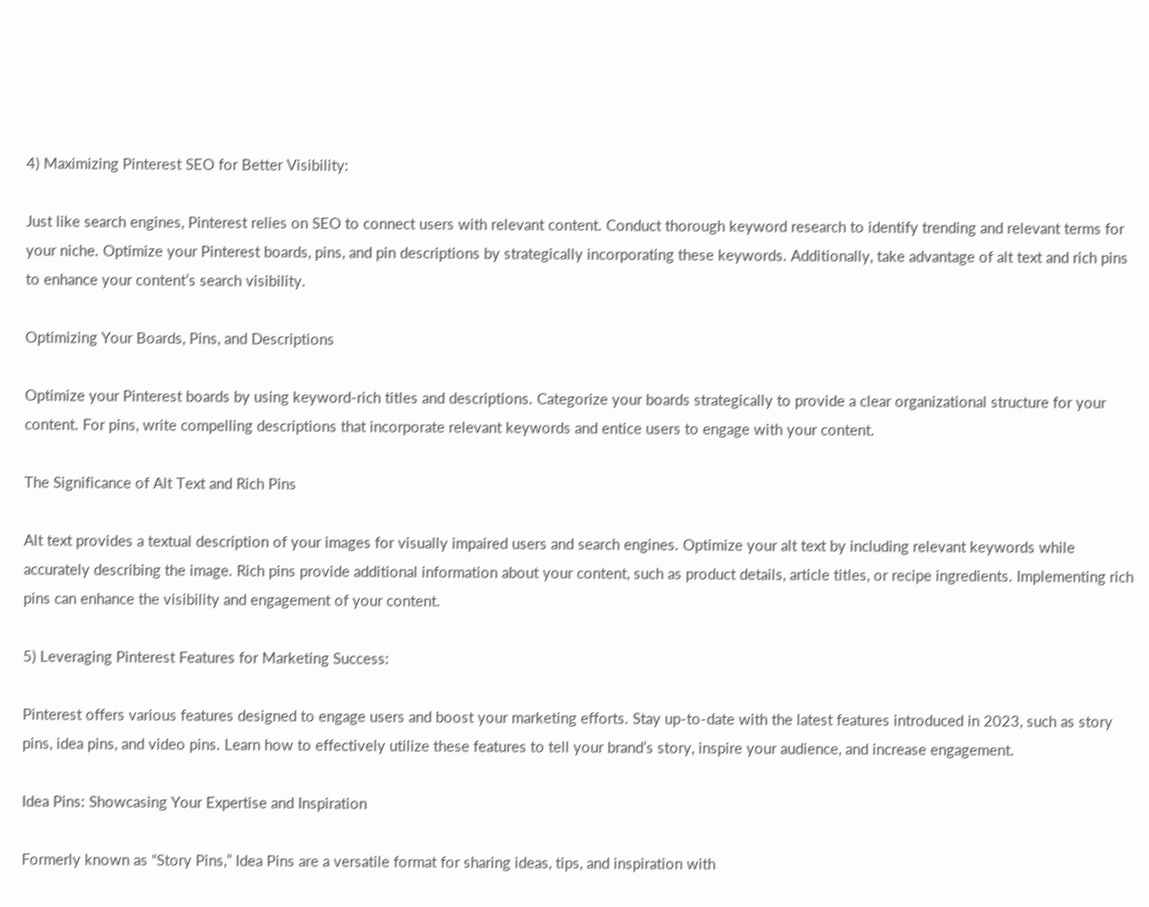4) Maximizing Pinterest SEO for Better Visibility:

Just like search engines, Pinterest relies on SEO to connect users with relevant content. Conduct thorough keyword research to identify trending and relevant terms for your niche. Optimize your Pinterest boards, pins, and pin descriptions by strategically incorporating these keywords. Additionally, take advantage of alt text and rich pins to enhance your content’s search visibility.

Optimizing Your Boards, Pins, and Descriptions

Optimize your Pinterest boards by using keyword-rich titles and descriptions. Categorize your boards strategically to provide a clear organizational structure for your content. For pins, write compelling descriptions that incorporate relevant keywords and entice users to engage with your content.

The Significance of Alt Text and Rich Pins

Alt text provides a textual description of your images for visually impaired users and search engines. Optimize your alt text by including relevant keywords while accurately describing the image. Rich pins provide additional information about your content, such as product details, article titles, or recipe ingredients. Implementing rich pins can enhance the visibility and engagement of your content.

5) Leveraging Pinterest Features for Marketing Success:

Pinterest offers various features designed to engage users and boost your marketing efforts. Stay up-to-date with the latest features introduced in 2023, such as story pins, idea pins, and video pins. Learn how to effectively utilize these features to tell your brand’s story, inspire your audience, and increase engagement.

Idea Pins: Showcasing Your Expertise and Inspiration

Formerly known as “Story Pins,” Idea Pins are a versatile format for sharing ideas, tips, and inspiration with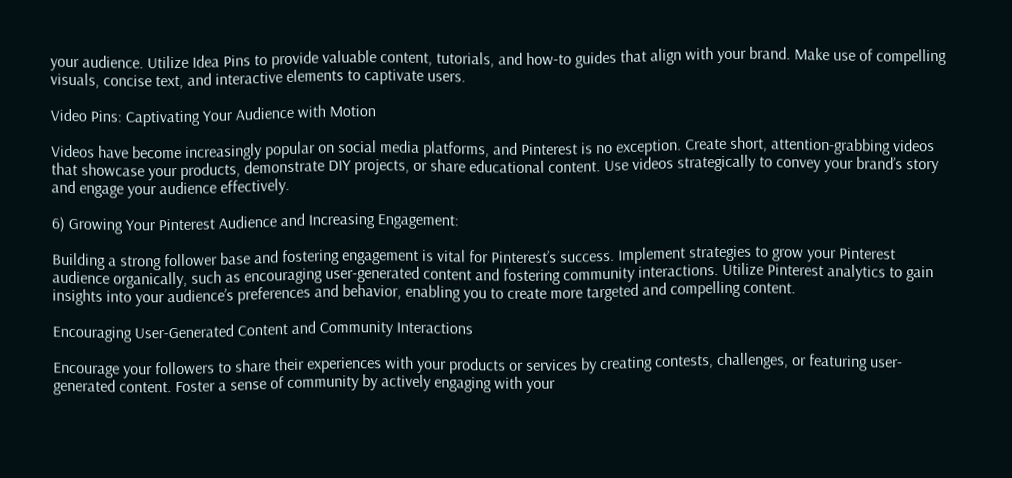your audience. Utilize Idea Pins to provide valuable content, tutorials, and how-to guides that align with your brand. Make use of compelling visuals, concise text, and interactive elements to captivate users.

Video Pins: Captivating Your Audience with Motion

Videos have become increasingly popular on social media platforms, and Pinterest is no exception. Create short, attention-grabbing videos that showcase your products, demonstrate DIY projects, or share educational content. Use videos strategically to convey your brand’s story and engage your audience effectively.

6) Growing Your Pinterest Audience and Increasing Engagement:

Building a strong follower base and fostering engagement is vital for Pinterest’s success. Implement strategies to grow your Pinterest audience organically, such as encouraging user-generated content and fostering community interactions. Utilize Pinterest analytics to gain insights into your audience’s preferences and behavior, enabling you to create more targeted and compelling content.

Encouraging User-Generated Content and Community Interactions

Encourage your followers to share their experiences with your products or services by creating contests, challenges, or featuring user-generated content. Foster a sense of community by actively engaging with your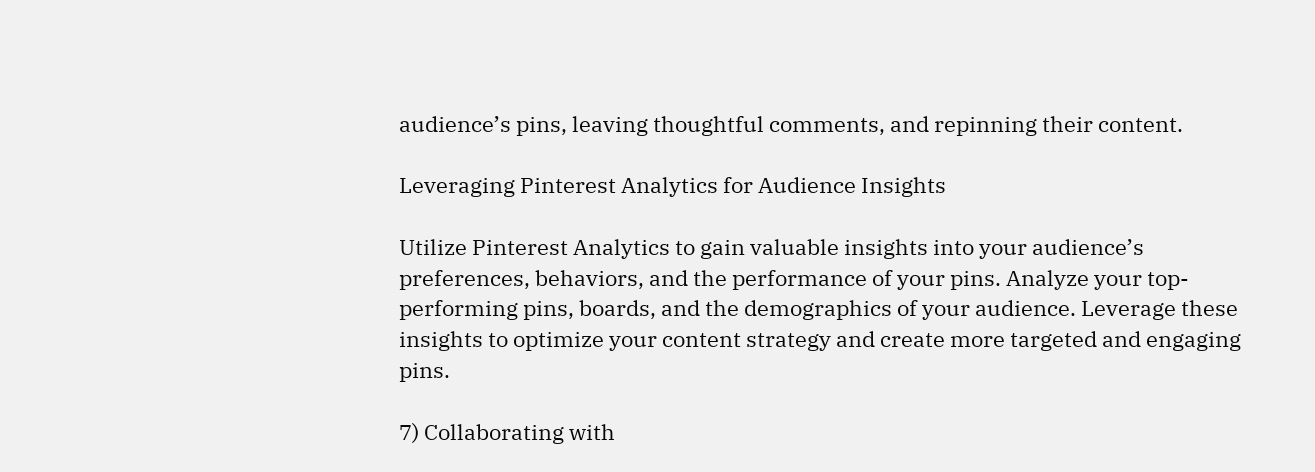audience’s pins, leaving thoughtful comments, and repinning their content.

Leveraging Pinterest Analytics for Audience Insights

Utilize Pinterest Analytics to gain valuable insights into your audience’s preferences, behaviors, and the performance of your pins. Analyze your top-performing pins, boards, and the demographics of your audience. Leverage these insights to optimize your content strategy and create more targeted and engaging pins.

7) Collaborating with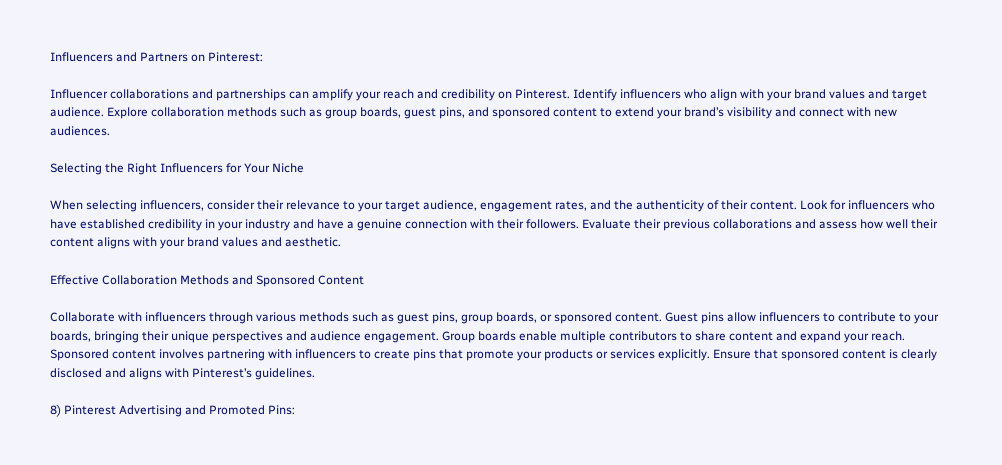Influencers and Partners on Pinterest:

Influencer collaborations and partnerships can amplify your reach and credibility on Pinterest. Identify influencers who align with your brand values and target audience. Explore collaboration methods such as group boards, guest pins, and sponsored content to extend your brand’s visibility and connect with new audiences.

Selecting the Right Influencers for Your Niche

When selecting influencers, consider their relevance to your target audience, engagement rates, and the authenticity of their content. Look for influencers who have established credibility in your industry and have a genuine connection with their followers. Evaluate their previous collaborations and assess how well their content aligns with your brand values and aesthetic.

Effective Collaboration Methods and Sponsored Content

Collaborate with influencers through various methods such as guest pins, group boards, or sponsored content. Guest pins allow influencers to contribute to your boards, bringing their unique perspectives and audience engagement. Group boards enable multiple contributors to share content and expand your reach. Sponsored content involves partnering with influencers to create pins that promote your products or services explicitly. Ensure that sponsored content is clearly disclosed and aligns with Pinterest’s guidelines.

8) Pinterest Advertising and Promoted Pins: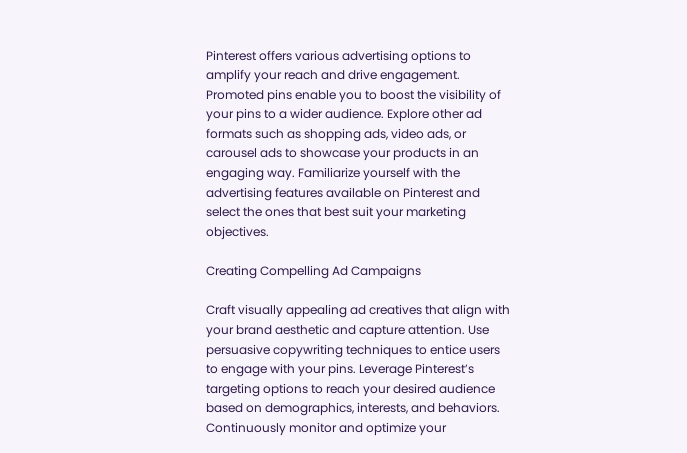Pinterest offers various advertising options to amplify your reach and drive engagement. Promoted pins enable you to boost the visibility of your pins to a wider audience. Explore other ad formats such as shopping ads, video ads, or carousel ads to showcase your products in an engaging way. Familiarize yourself with the advertising features available on Pinterest and select the ones that best suit your marketing objectives.

Creating Compelling Ad Campaigns

Craft visually appealing ad creatives that align with your brand aesthetic and capture attention. Use persuasive copywriting techniques to entice users to engage with your pins. Leverage Pinterest’s targeting options to reach your desired audience based on demographics, interests, and behaviors. Continuously monitor and optimize your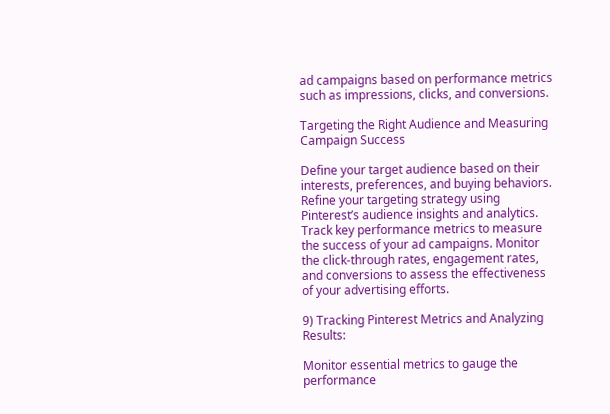ad campaigns based on performance metrics such as impressions, clicks, and conversions.

Targeting the Right Audience and Measuring Campaign Success

Define your target audience based on their interests, preferences, and buying behaviors. Refine your targeting strategy using Pinterest’s audience insights and analytics. Track key performance metrics to measure the success of your ad campaigns. Monitor the click-through rates, engagement rates, and conversions to assess the effectiveness of your advertising efforts.

9) Tracking Pinterest Metrics and Analyzing Results:

Monitor essential metrics to gauge the performance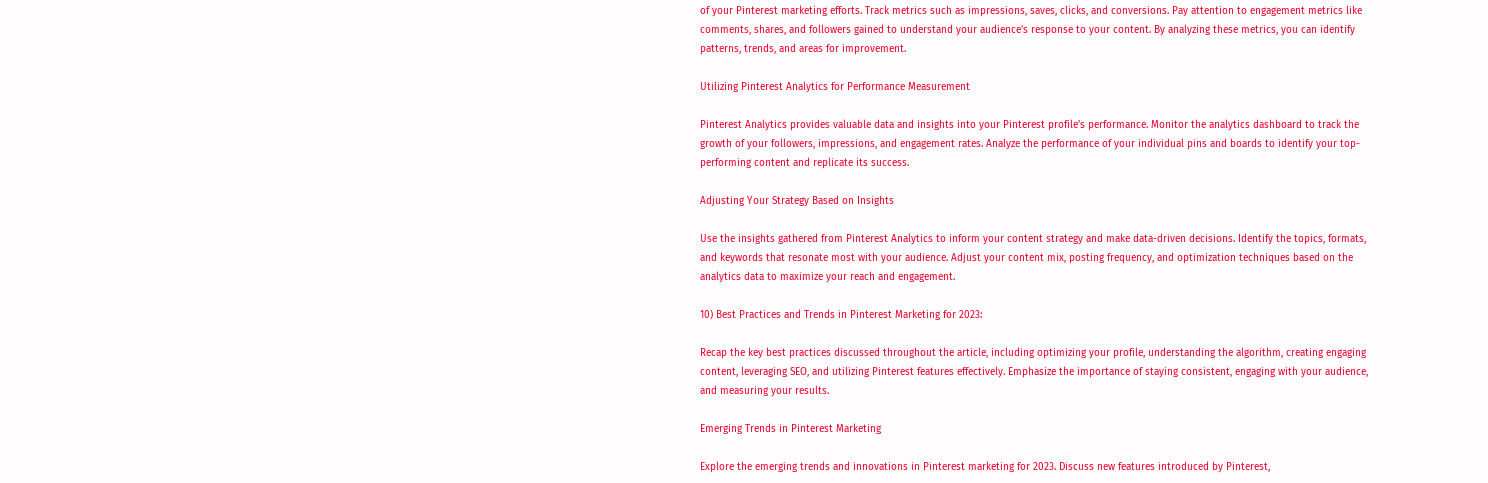of your Pinterest marketing efforts. Track metrics such as impressions, saves, clicks, and conversions. Pay attention to engagement metrics like comments, shares, and followers gained to understand your audience’s response to your content. By analyzing these metrics, you can identify patterns, trends, and areas for improvement.

Utilizing Pinterest Analytics for Performance Measurement

Pinterest Analytics provides valuable data and insights into your Pinterest profile’s performance. Monitor the analytics dashboard to track the growth of your followers, impressions, and engagement rates. Analyze the performance of your individual pins and boards to identify your top-performing content and replicate its success.

Adjusting Your Strategy Based on Insights

Use the insights gathered from Pinterest Analytics to inform your content strategy and make data-driven decisions. Identify the topics, formats, and keywords that resonate most with your audience. Adjust your content mix, posting frequency, and optimization techniques based on the analytics data to maximize your reach and engagement.

10) Best Practices and Trends in Pinterest Marketing for 2023:

Recap the key best practices discussed throughout the article, including optimizing your profile, understanding the algorithm, creating engaging content, leveraging SEO, and utilizing Pinterest features effectively. Emphasize the importance of staying consistent, engaging with your audience, and measuring your results.

Emerging Trends in Pinterest Marketing

Explore the emerging trends and innovations in Pinterest marketing for 2023. Discuss new features introduced by Pinterest,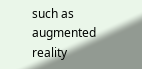such as augmented reality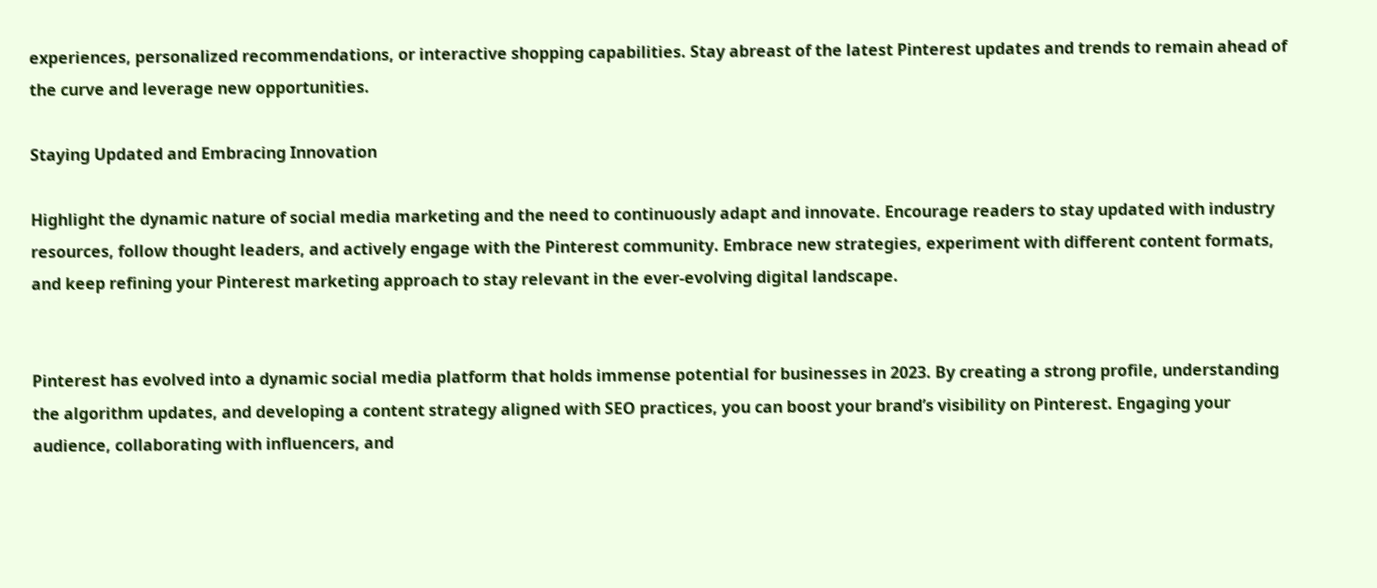experiences, personalized recommendations, or interactive shopping capabilities. Stay abreast of the latest Pinterest updates and trends to remain ahead of the curve and leverage new opportunities.

Staying Updated and Embracing Innovation

Highlight the dynamic nature of social media marketing and the need to continuously adapt and innovate. Encourage readers to stay updated with industry resources, follow thought leaders, and actively engage with the Pinterest community. Embrace new strategies, experiment with different content formats, and keep refining your Pinterest marketing approach to stay relevant in the ever-evolving digital landscape.


Pinterest has evolved into a dynamic social media platform that holds immense potential for businesses in 2023. By creating a strong profile, understanding the algorithm updates, and developing a content strategy aligned with SEO practices, you can boost your brand’s visibility on Pinterest. Engaging your audience, collaborating with influencers, and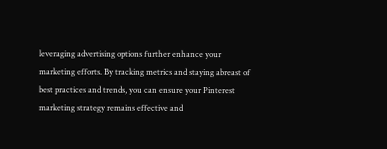leveraging advertising options further enhance your marketing efforts. By tracking metrics and staying abreast of best practices and trends, you can ensure your Pinterest marketing strategy remains effective and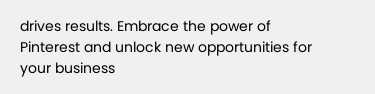drives results. Embrace the power of Pinterest and unlock new opportunities for your business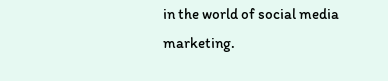in the world of social media marketing.